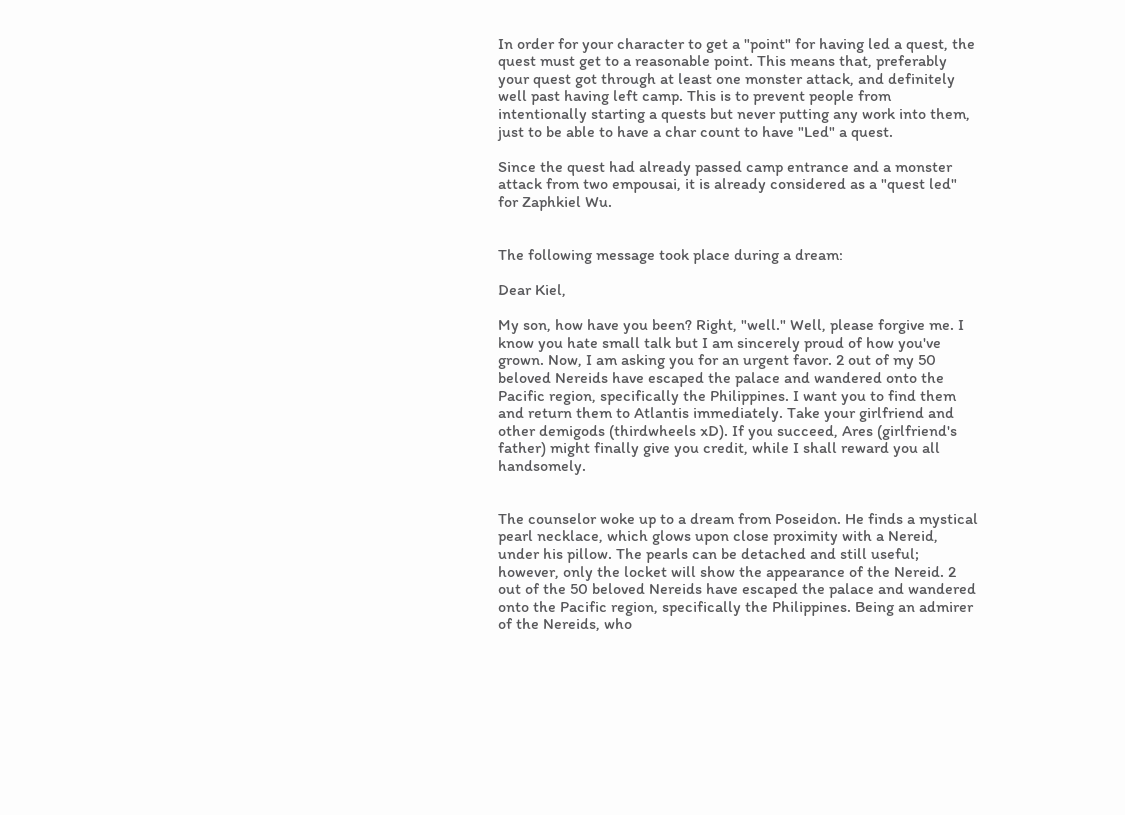In order for your character to get a "point" for having led a quest, the quest must get to a reasonable point. This means that, preferably your quest got through at least one monster attack, and definitely well past having left camp. This is to prevent people from intentionally starting a quests but never putting any work into them, just to be able to have a char count to have "Led" a quest.

Since the quest had already passed camp entrance and a monster attack from two empousai, it is already considered as a "quest led" for Zaphkiel Wu.


The following message took place during a dream:

Dear Kiel,

My son, how have you been? Right, "well." Well, please forgive me. I know you hate small talk but I am sincerely proud of how you've grown. Now, I am asking you for an urgent favor. 2 out of my 50 beloved Nereids have escaped the palace and wandered onto the Pacific region, specifically the Philippines. I want you to find them and return them to Atlantis immediately. Take your girlfriend and other demigods (thirdwheels xD). If you succeed, Ares (girlfriend's father) might finally give you credit, while I shall reward you all handsomely.


The counselor woke up to a dream from Poseidon. He finds a mystical pearl necklace, which glows upon close proximity with a Nereid, under his pillow. The pearls can be detached and still useful; however, only the locket will show the appearance of the Nereid. 2 out of the 50 beloved Nereids have escaped the palace and wandered onto the Pacific region, specifically the Philippines. Being an admirer of the Nereids, who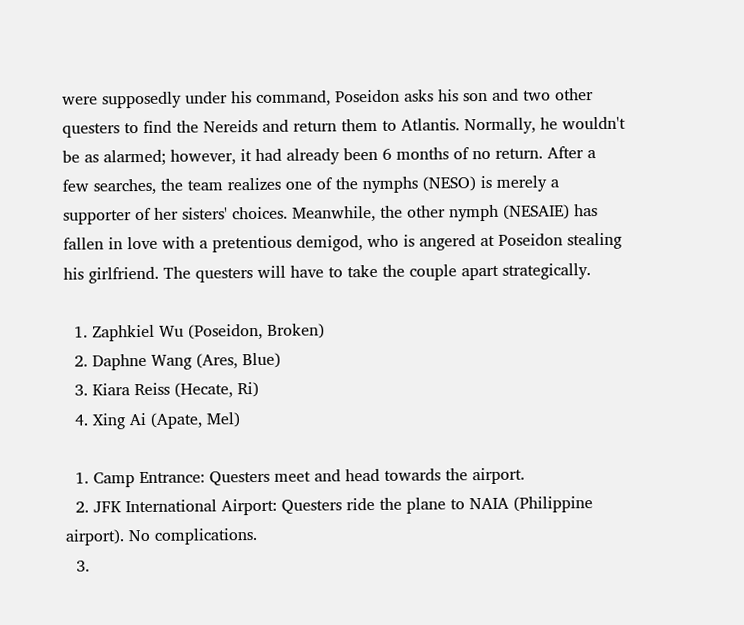were supposedly under his command, Poseidon asks his son and two other questers to find the Nereids and return them to Atlantis. Normally, he wouldn't be as alarmed; however, it had already been 6 months of no return. After a few searches, the team realizes one of the nymphs (NESO) is merely a supporter of her sisters' choices. Meanwhile, the other nymph (NESAIE) has fallen in love with a pretentious demigod, who is angered at Poseidon stealing his girlfriend. The questers will have to take the couple apart strategically.

  1. Zaphkiel Wu (Poseidon, Broken)
  2. Daphne Wang (Ares, Blue)
  3. Kiara Reiss (Hecate, Ri)
  4. Xing Ai (Apate, Mel)

  1. Camp Entrance: Questers meet and head towards the airport.
  2. JFK International Airport: Questers ride the plane to NAIA (Philippine airport). No complications.
  3.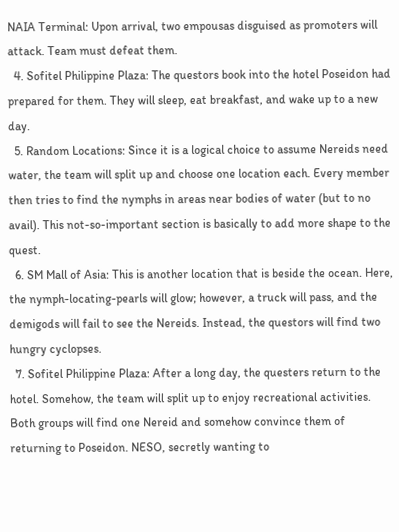NAIA Terminal: Upon arrival, two empousas disguised as promoters will attack. Team must defeat them.
  4. Sofitel Philippine Plaza: The questors book into the hotel Poseidon had prepared for them. They will sleep, eat breakfast, and wake up to a new day.
  5. Random Locations: Since it is a logical choice to assume Nereids need water, the team will split up and choose one location each. Every member then tries to find the nymphs in areas near bodies of water (but to no avail). This not-so-important section is basically to add more shape to the quest.
  6. SM Mall of Asia: This is another location that is beside the ocean. Here, the nymph-locating-pearls will glow; however, a truck will pass, and the demigods will fail to see the Nereids. Instead, the questors will find two hungry cyclopses.
  7. Sofitel Philippine Plaza: After a long day, the questers return to the hotel. Somehow, the team will split up to enjoy recreational activities. Both groups will find one Nereid and somehow convince them of returning to Poseidon. NESO, secretly wanting to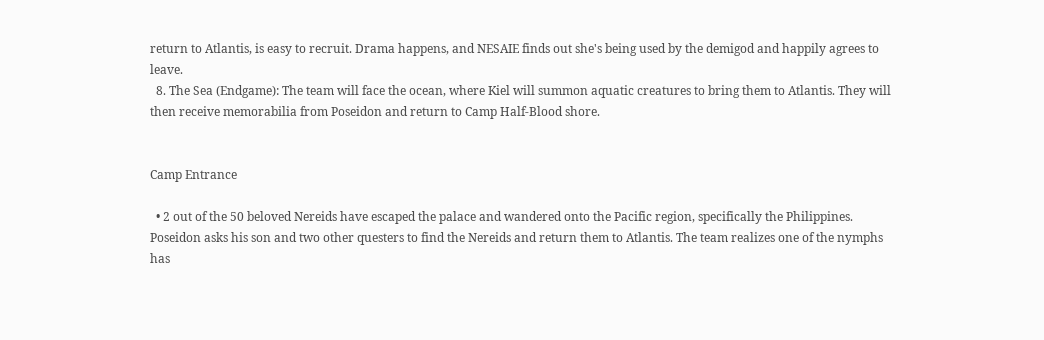return to Atlantis, is easy to recruit. Drama happens, and NESAIE finds out she's being used by the demigod and happily agrees to leave.
  8. The Sea (Endgame): The team will face the ocean, where Kiel will summon aquatic creatures to bring them to Atlantis. They will then receive memorabilia from Poseidon and return to Camp Half-Blood shore.


Camp Entrance

  • 2 out of the 50 beloved Nereids have escaped the palace and wandered onto the Pacific region, specifically the Philippines. Poseidon asks his son and two other questers to find the Nereids and return them to Atlantis. The team realizes one of the nymphs has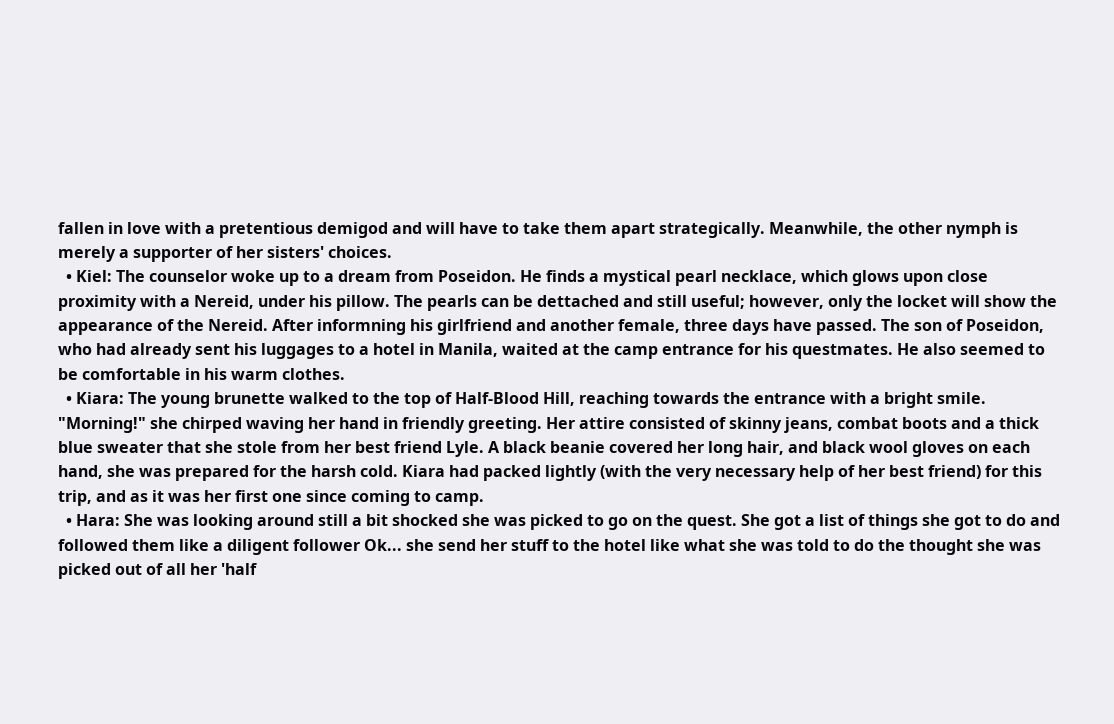fallen in love with a pretentious demigod and will have to take them apart strategically. Meanwhile, the other nymph is merely a supporter of her sisters' choices.
  • Kiel: The counselor woke up to a dream from Poseidon. He finds a mystical pearl necklace, which glows upon close proximity with a Nereid, under his pillow. The pearls can be dettached and still useful; however, only the locket will show the appearance of the Nereid. After informning his girlfriend and another female, three days have passed. The son of Poseidon, who had already sent his luggages to a hotel in Manila, waited at the camp entrance for his questmates. He also seemed to be comfortable in his warm clothes.
  • Kiara: The young brunette walked to the top of Half-Blood Hill, reaching towards the entrance with a bright smile. "Morning!" she chirped waving her hand in friendly greeting. Her attire consisted of skinny jeans, combat boots and a thick blue sweater that she stole from her best friend Lyle. A black beanie covered her long hair, and black wool gloves on each hand, she was prepared for the harsh cold. Kiara had packed lightly (with the very necessary help of her best friend) for this trip, and as it was her first one since coming to camp.
  • Hara: She was looking around still a bit shocked she was picked to go on the quest. She got a list of things she got to do and followed them like a diligent follower Ok... she send her stuff to the hotel like what she was told to do the thought she was picked out of all her 'half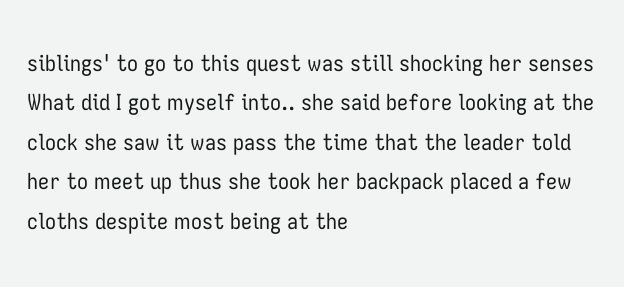siblings' to go to this quest was still shocking her senses What did I got myself into.. she said before looking at the clock she saw it was pass the time that the leader told her to meet up thus she took her backpack placed a few cloths despite most being at the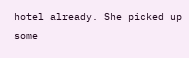hotel already. She picked up some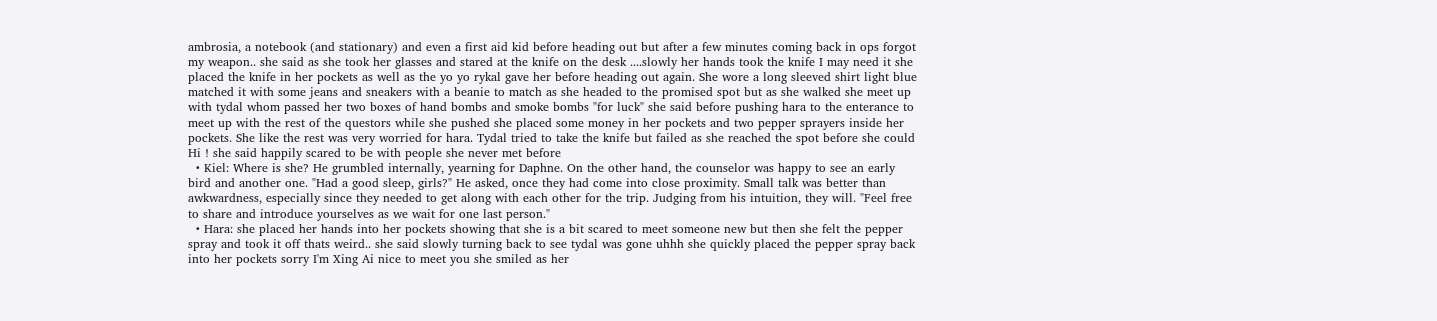ambrosia, a notebook (and stationary) and even a first aid kid before heading out but after a few minutes coming back in ops forgot my weapon.. she said as she took her glasses and stared at the knife on the desk ....slowly her hands took the knife I may need it she placed the knife in her pockets as well as the yo yo rykal gave her before heading out again. She wore a long sleeved shirt light blue matched it with some jeans and sneakers with a beanie to match as she headed to the promised spot but as she walked she meet up with tydal whom passed her two boxes of hand bombs and smoke bombs "for luck" she said before pushing hara to the enterance to meet up with the rest of the questors while she pushed she placed some money in her pockets and two pepper sprayers inside her pockets. She like the rest was very worried for hara. Tydal tried to take the knife but failed as she reached the spot before she could Hi ! she said happily scared to be with people she never met before
  • Kiel: Where is she? He grumbled internally, yearning for Daphne. On the other hand, the counselor was happy to see an early bird and another one. "Had a good sleep, girls?" He asked, once they had come into close proximity. Small talk was better than awkwardness, especially since they needed to get along with each other for the trip. Judging from his intuition, they will. "Feel free to share and introduce yourselves as we wait for one last person."
  • Hara: she placed her hands into her pockets showing that she is a bit scared to meet someone new but then she felt the pepper spray and took it off thats weird.. she said slowly turning back to see tydal was gone uhhh she quickly placed the pepper spray back into her pockets sorry I'm Xing Ai nice to meet you she smiled as her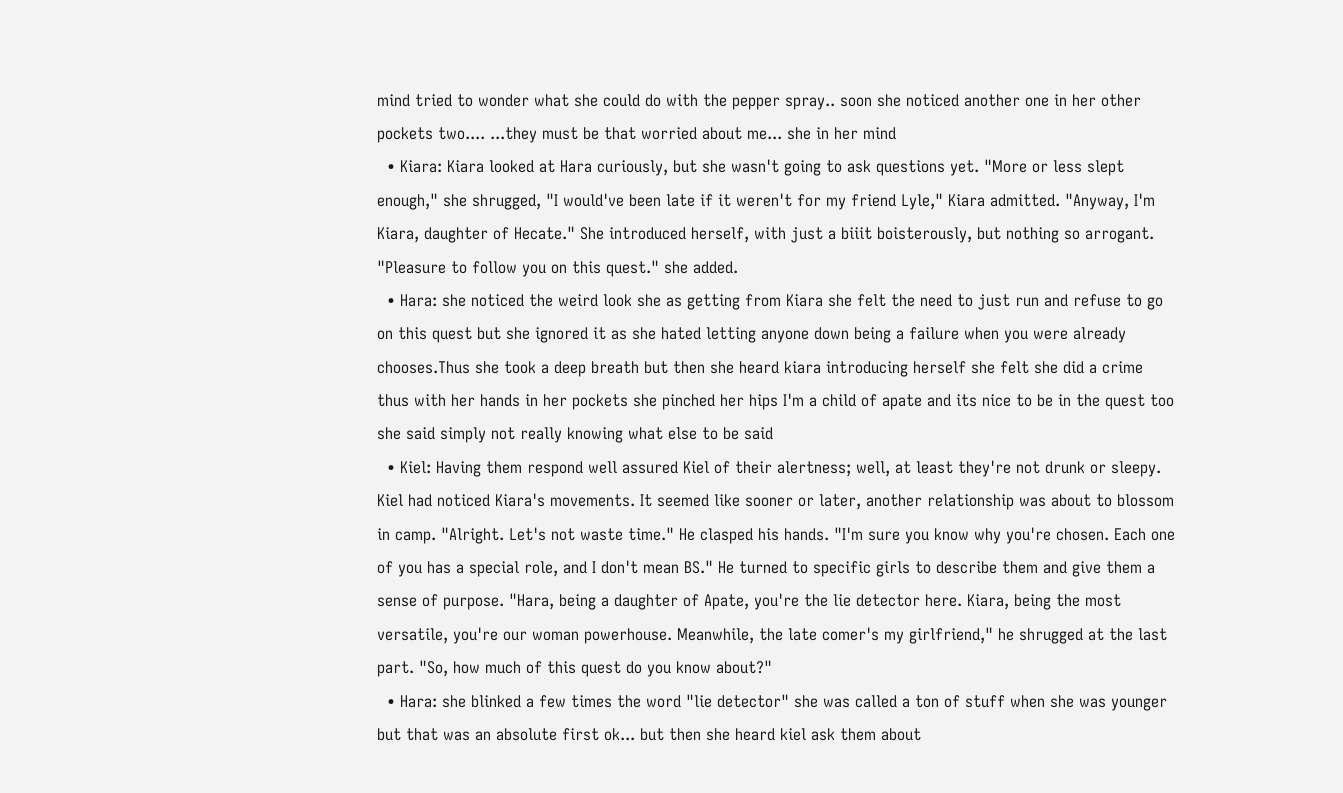mind tried to wonder what she could do with the pepper spray.. soon she noticed another one in her other pockets two.... ...they must be that worried about me... she in her mind
  • Kiara: Kiara looked at Hara curiously, but she wasn't going to ask questions yet. "More or less slept enough," she shrugged, "I would've been late if it weren't for my friend Lyle," Kiara admitted. "Anyway, I'm Kiara, daughter of Hecate." She introduced herself, with just a biiit boisterously, but nothing so arrogant. "Pleasure to follow you on this quest." she added.
  • Hara: she noticed the weird look she as getting from Kiara she felt the need to just run and refuse to go on this quest but she ignored it as she hated letting anyone down being a failure when you were already chooses.Thus she took a deep breath but then she heard kiara introducing herself she felt she did a crime thus with her hands in her pockets she pinched her hips I'm a child of apate and its nice to be in the quest too she said simply not really knowing what else to be said
  • Kiel: Having them respond well assured Kiel of their alertness; well, at least they're not drunk or sleepy. Kiel had noticed Kiara's movements. It seemed like sooner or later, another relationship was about to blossom in camp. "Alright. Let's not waste time." He clasped his hands. "I'm sure you know why you're chosen. Each one of you has a special role, and I don't mean BS." He turned to specific girls to describe them and give them a sense of purpose. "Hara, being a daughter of Apate, you're the lie detector here. Kiara, being the most versatile, you're our woman powerhouse. Meanwhile, the late comer's my girlfriend," he shrugged at the last part. "So, how much of this quest do you know about?"
  • Hara: she blinked a few times the word "lie detector" she was called a ton of stuff when she was younger but that was an absolute first ok... but then she heard kiel ask them about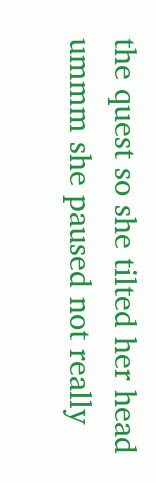the quest so she tilted her head ummm she paused not really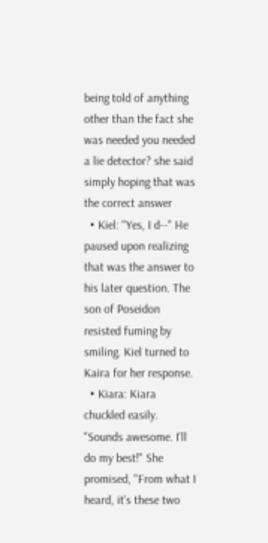being told of anything other than the fact she was needed you needed a lie detector? she said simply hoping that was the correct answer
  • Kiel: "Yes, I d--" He paused upon realizing that was the answer to his later question. The son of Poseidon resisted fuming by smiling. Kiel turned to Kaira for her response.
  • Kiara: Kiara chuckled easily. "Sounds awesome. I'll do my best!" She promised, "From what I heard, it's these two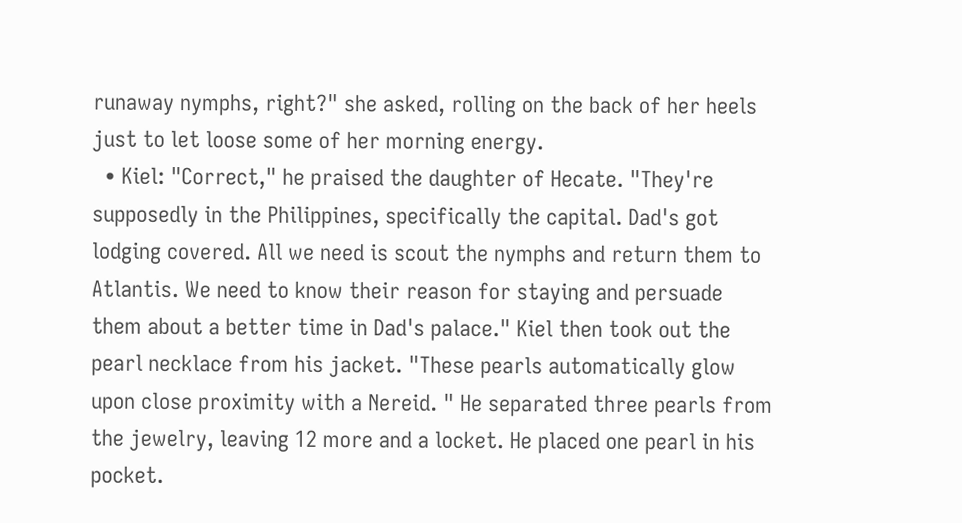runaway nymphs, right?" she asked, rolling on the back of her heels just to let loose some of her morning energy.
  • Kiel: "Correct," he praised the daughter of Hecate. "They're supposedly in the Philippines, specifically the capital. Dad's got lodging covered. All we need is scout the nymphs and return them to Atlantis. We need to know their reason for staying and persuade them about a better time in Dad's palace." Kiel then took out the pearl necklace from his jacket. "These pearls automatically glow upon close proximity with a Nereid. " He separated three pearls from the jewelry, leaving 12 more and a locket. He placed one pearl in his pocket.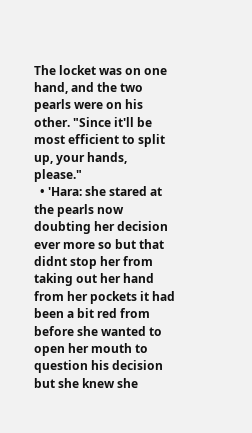The locket was on one hand, and the two pearls were on his other. "Since it'll be most efficient to split up, your hands, please."
  • 'Hara: she stared at the pearls now doubting her decision ever more so but that didnt stop her from taking out her hand from her pockets it had been a bit red from before she wanted to open her mouth to question his decision but she knew she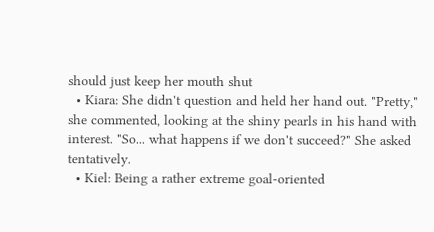should just keep her mouth shut
  • Kiara: She didn't question and held her hand out. "Pretty," she commented, looking at the shiny pearls in his hand with interest. "So... what happens if we don't succeed?" She asked tentatively.
  • Kiel: Being a rather extreme goal-oriented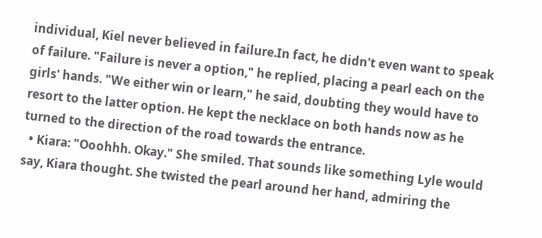individual, Kiel never believed in failure.In fact, he didn't even want to speak of failure. "Failure is never a option," he replied, placing a pearl each on the girls' hands. "We either win or learn," he said, doubting they would have to resort to the latter option. He kept the necklace on both hands now as he turned to the direction of the road towards the entrance.
  • Kiara: "Ooohhh. Okay." She smiled. That sounds like something Lyle would say, Kiara thought. She twisted the pearl around her hand, admiring the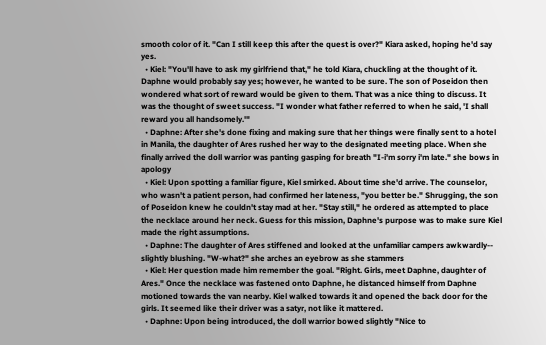smooth color of it. "Can I still keep this after the quest is over?" Kiara asked, hoping he'd say yes.
  • Kiel: "You'll have to ask my girlfriend that," he told Kiara, chuckling at the thought of it. Daphne would probably say yes; however, he wanted to be sure. The son of Poseidon then wondered what sort of reward would be given to them. That was a nice thing to discuss. It was the thought of sweet success. "I wonder what father referred to when he said, 'I shall reward you all handsomely.'"
  • Daphne: After she's done fixing and making sure that her things were finally sent to a hotel in Manila, the daughter of Ares rushed her way to the designated meeting place. When she finally arrived the doll warrior was panting gasping for breath "I-i'm sorry i'm late." she bows in apology
  • Kiel: Upon spotting a familiar figure, Kiel smirked. About time she'd arrive. The counselor, who wasn't a patient person, had confirmed her lateness, "you better be." Shrugging, the son of Poseidon knew he couldn't stay mad at her. "Stay still," he ordered as attempted to place the necklace around her neck. Guess for this mission, Daphne's purpose was to make sure Kiel made the right assumptions.
  • Daphne: The daughter of Ares stiffened and looked at the unfamiliar campers awkwardly-- slightly blushing. "W-what?" she arches an eyebrow as she stammers
  • Kiel: Her question made him remember the goal. "Right. Girls, meet Daphne, daughter of Ares." Once the necklace was fastened onto Daphne, he distanced himself from Daphne motioned towards the van nearby. Kiel walked towards it and opened the back door for the girls. It seemed like their driver was a satyr, not like it mattered.
  • Daphne: Upon being introduced, the doll warrior bowed slightly "Nice to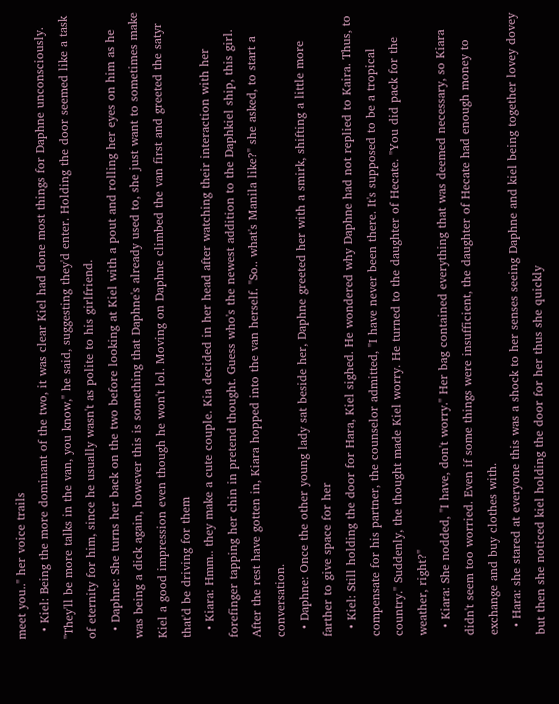meet you.." her voice trails
  • Kiel: Being the more dominant of the two, it was clear Kiel had done most things for Daphne unconsciously. "They'll be more talks in the van, you know," he said, suggesting they'd enter. Holding the door seemed like a task of eternity for him, since he usually wasn't as polite to his girlfriend.
  • Daphne: She turns her back on the two before looking at Kiel with a pout and rolling her eyes on him as he was being a dick again, however this is something that Daphne's already used to, she just want to sometimes make Kiel a good impression even though he won't lol. Moving on Daphne climbed the van first and greeted the satyr that'd be driving for them
  • Kiara: Hmm.. they make a cute couple. Kia decided in her head after watching their interaction with her forefinger tapping her chin in pretend thought. Guess who's the newest addition to the Daphkiel ship, this girl. After the rest have gotten in, Kiara hopped into the van herself. "So.. what's Manila like?" she asked, to start a conversation.
  • Daphne: Once the other young lady sat beside her, Daphne greeted her with a smirk, shifting a little more farther to give space for her
  • Kiel: Still holding the door for Hara, Kiel sighed. He wondered why Daphne had not replied to Kaira. Thus, to compensate for his partner, the counselor admitted, "I have never been there. It's supposed to be a tropical country." Suddenly, the thought made Kiel worry. He turned to the daughter of Hecate. "You did pack for the weather, right?"
  • Kiara: She nodded, "I have, don't worry." Her bag contained everything that was deemed necessary, so Kiara didn't seem too worried. Even if some things were insufficient, the daughter of Hecate had enough money to exchange and buy clothes with.
  • Hara: she stared at everyone this was a shock to her senses seeing Daphne and kiel being together lovey dovey but then she noticed kiel holding the door for her thus she quickly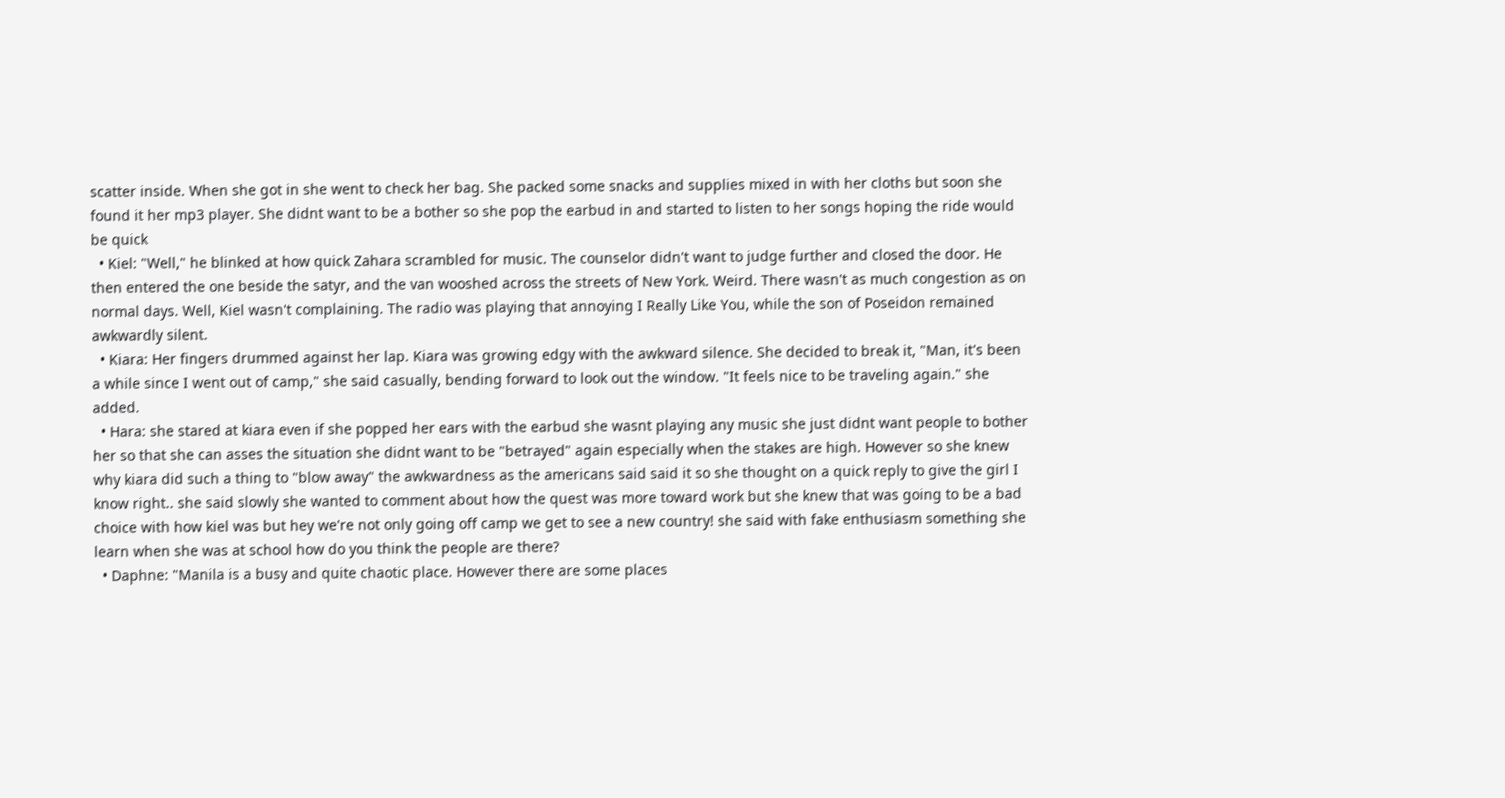scatter inside. When she got in she went to check her bag. She packed some snacks and supplies mixed in with her cloths but soon she found it her mp3 player. She didnt want to be a bother so she pop the earbud in and started to listen to her songs hoping the ride would be quick
  • Kiel: "Well," he blinked at how quick Zahara scrambled for music. The counselor didn't want to judge further and closed the door. He then entered the one beside the satyr, and the van wooshed across the streets of New York. Weird. There wasn't as much congestion as on normal days. Well, Kiel wasn't complaining. The radio was playing that annoying I Really Like You, while the son of Poseidon remained awkwardly silent.
  • Kiara: Her fingers drummed against her lap. Kiara was growing edgy with the awkward silence. She decided to break it, "Man, it's been a while since I went out of camp," she said casually, bending forward to look out the window. "It feels nice to be traveling again." she added.
  • Hara: she stared at kiara even if she popped her ears with the earbud she wasnt playing any music she just didnt want people to bother her so that she can asses the situation she didnt want to be "betrayed" again especially when the stakes are high. However so she knew why kiara did such a thing to "blow away" the awkwardness as the americans said said it so she thought on a quick reply to give the girl I know right.. she said slowly she wanted to comment about how the quest was more toward work but she knew that was going to be a bad choice with how kiel was but hey we're not only going off camp we get to see a new country! she said with fake enthusiasm something she learn when she was at school how do you think the people are there?
  • Daphne: "Manila is a busy and quite chaotic place. However there are some places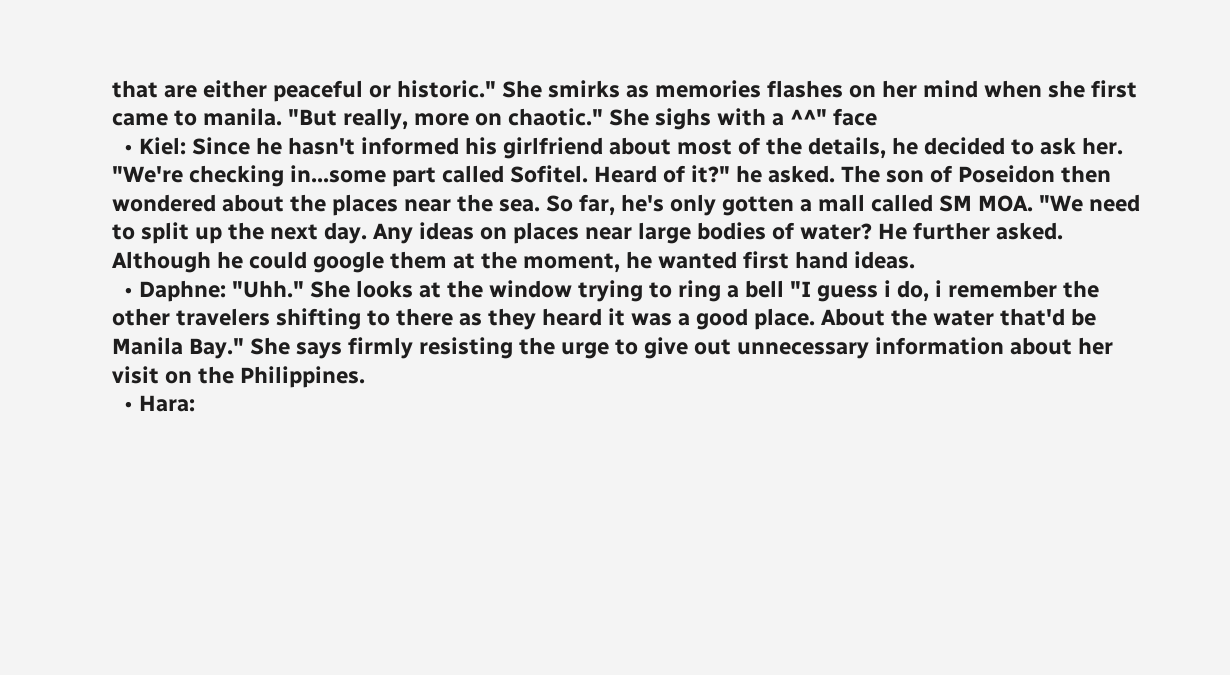that are either peaceful or historic." She smirks as memories flashes on her mind when she first came to manila. "But really, more on chaotic." She sighs with a ^^" face
  • Kiel: Since he hasn't informed his girlfriend about most of the details, he decided to ask her. "We're checking in...some part called Sofitel. Heard of it?" he asked. The son of Poseidon then wondered about the places near the sea. So far, he's only gotten a mall called SM MOA. "We need to split up the next day. Any ideas on places near large bodies of water? He further asked. Although he could google them at the moment, he wanted first hand ideas.
  • Daphne: "Uhh." She looks at the window trying to ring a bell "I guess i do, i remember the other travelers shifting to there as they heard it was a good place. About the water that'd be Manila Bay." She says firmly resisting the urge to give out unnecessary information about her visit on the Philippines.
  • Hara: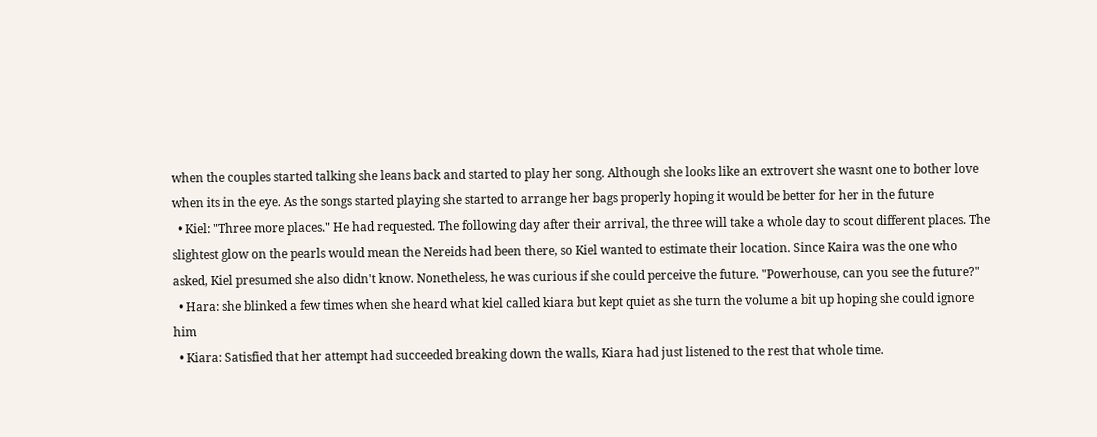when the couples started talking she leans back and started to play her song. Although she looks like an extrovert she wasnt one to bother love when its in the eye. As the songs started playing she started to arrange her bags properly hoping it would be better for her in the future
  • Kiel: "Three more places." He had requested. The following day after their arrival, the three will take a whole day to scout different places. The slightest glow on the pearls would mean the Nereids had been there, so Kiel wanted to estimate their location. Since Kaira was the one who asked, Kiel presumed she also didn't know. Nonetheless, he was curious if she could perceive the future. "Powerhouse, can you see the future?"
  • Hara: she blinked a few times when she heard what kiel called kiara but kept quiet as she turn the volume a bit up hoping she could ignore him
  • Kiara: Satisfied that her attempt had succeeded breaking down the walls, Kiara had just listened to the rest that whole time.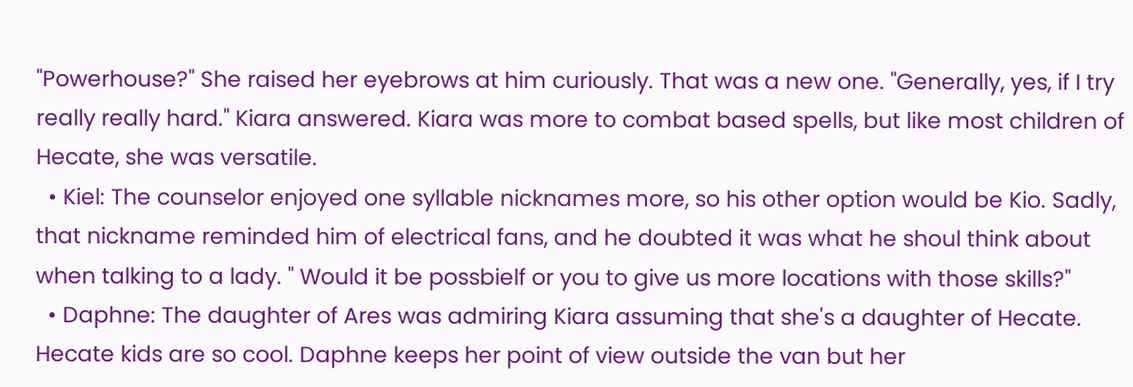"Powerhouse?" She raised her eyebrows at him curiously. That was a new one. "Generally, yes, if I try really really hard." Kiara answered. Kiara was more to combat based spells, but like most children of Hecate, she was versatile.
  • Kiel: The counselor enjoyed one syllable nicknames more, so his other option would be Kio. Sadly, that nickname reminded him of electrical fans, and he doubted it was what he shoul think about when talking to a lady. " Would it be possbielf or you to give us more locations with those skills?"
  • Daphne: The daughter of Ares was admiring Kiara assuming that she's a daughter of Hecate. Hecate kids are so cool. Daphne keeps her point of view outside the van but her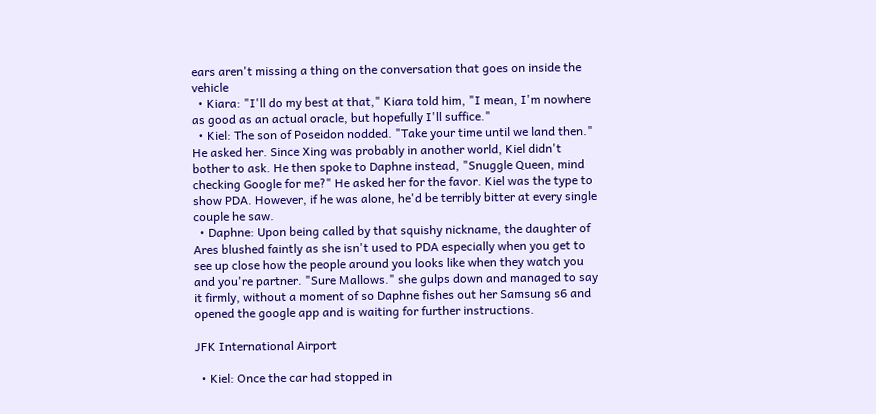ears aren't missing a thing on the conversation that goes on inside the vehicle
  • Kiara: "I'll do my best at that," Kiara told him, "I mean, I'm nowhere as good as an actual oracle, but hopefully I'll suffice."
  • Kiel: The son of Poseidon nodded. "Take your time until we land then." He asked her. Since Xing was probably in another world, Kiel didn't bother to ask. He then spoke to Daphne instead, "Snuggle Queen, mind checking Google for me?" He asked her for the favor. Kiel was the type to show PDA. However, if he was alone, he'd be terribly bitter at every single couple he saw.
  • Daphne: Upon being called by that squishy nickname, the daughter of Ares blushed faintly as she isn't used to PDA especially when you get to see up close how the people around you looks like when they watch you and you're partner. "Sure Mallows." she gulps down and managed to say it firmly, without a moment of so Daphne fishes out her Samsung s6 and opened the google app and is waiting for further instructions.

JFK International Airport

  • Kiel: Once the car had stopped in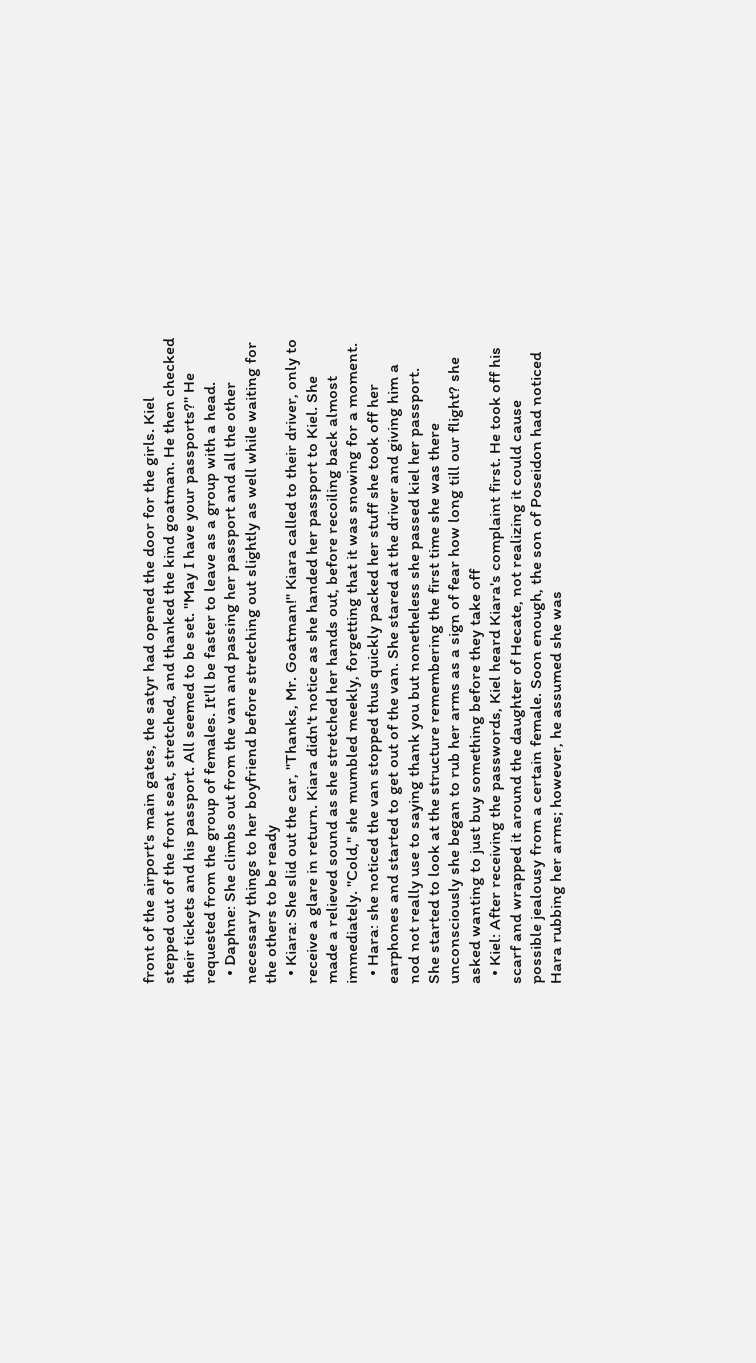front of the airport's main gates, the satyr had opened the door for the girls. Kiel stepped out of the front seat, stretched, and thanked the kind goatman. He then checked their tickets and his passport. All seemed to be set. "May I have your passports?" He requested from the group of females. It'll be faster to leave as a group with a head.
  • Daphne: She climbs out from the van and passing her passport and all the other necessary things to her boyfriend before stretching out slightly as well while waiting for the others to be ready
  • Kiara: She slid out the car, "Thanks, Mr. Goatman!" Kiara called to their driver, only to receive a glare in return. Kiara didn't notice as she handed her passport to Kiel. She made a relieved sound as she stretched her hands out, before recoiling back almost immediately. "Cold," she mumbled meekly, forgetting that it was snowing for a moment.
  • Hara: she noticed the van stopped thus quickly packed her stuff she took off her earphones and started to get out of the van. She stared at the driver and giving him a nod not really use to saying thank you but nonetheless she passed kiel her passport. She started to look at the structure remembering the first time she was there unconsciously she began to rub her arms as a sign of fear how long till our flight? she asked wanting to just buy something before they take off
  • Kiel: After receiving the passwords, Kiel heard Kiara's complaint first. He took off his scarf and wrapped it around the daughter of Hecate, not realizing it could cause possible jealousy from a certain female. Soon enough, the son of Poseidon had noticed Hara rubbing her arms; however, he assumed she was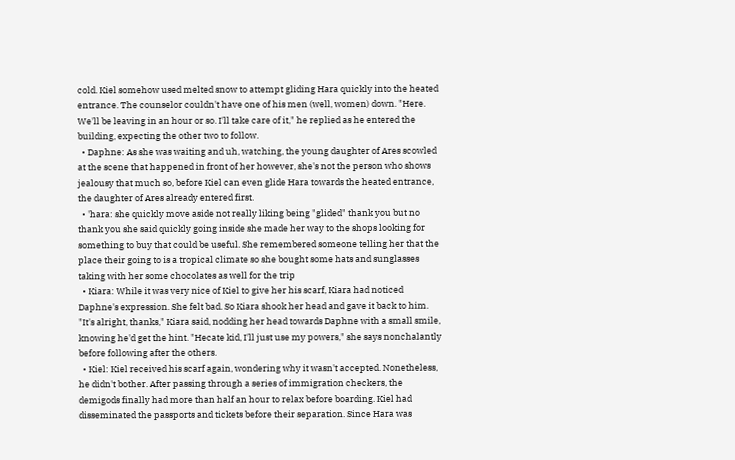cold. Kiel somehow used melted snow to attempt gliding Hara quickly into the heated entrance. The counselor couldn't have one of his men (well, women) down. "Here. We'll be leaving in an hour or so. I'll take care of it," he replied as he entered the building, expecting the other two to follow.
  • Daphne: As she was waiting and uh, watching, the young daughter of Ares scowled at the scene that happened in front of her however, she's not the person who shows jealousy that much so, before Kiel can even glide Hara towards the heated entrance, the daughter of Ares already entered first.
  • 'hara: she quickly move aside not really liking being "glided" thank you but no thank you she said quickly going inside she made her way to the shops looking for something to buy that could be useful. She remembered someone telling her that the place their going to is a tropical climate so she bought some hats and sunglasses taking with her some chocolates as well for the trip
  • Kiara: While it was very nice of Kiel to give her his scarf, Kiara had noticed Daphne's expression. She felt bad. So Kiara shook her head and gave it back to him. "It's alright, thanks," Kiara said, nodding her head towards Daphne with a small smile, knowing he'd get the hint. "Hecate kid, I'll just use my powers," she says nonchalantly before following after the others.
  • Kiel: Kiel received his scarf again, wondering why it wasn't accepted. Nonetheless, he didn't bother. After passing through a series of immigration checkers, the demigods finally had more than half an hour to relax before boarding. Kiel had disseminated the passports and tickets before their separation. Since Hara was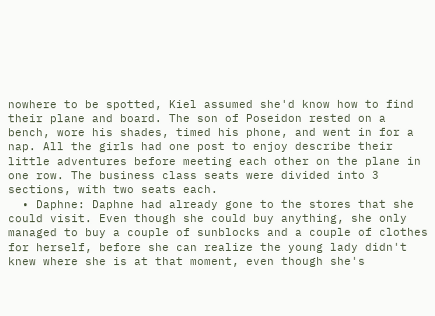nowhere to be spotted, Kiel assumed she'd know how to find their plane and board. The son of Poseidon rested on a bench, wore his shades, timed his phone, and went in for a nap. All the girls had one post to enjoy describe their little adventures before meeting each other on the plane in one row. The business class seats were divided into 3 sections, with two seats each.
  • Daphne: Daphne had already gone to the stores that she could visit. Even though she could buy anything, she only managed to buy a couple of sunblocks and a couple of clothes for herself, before she can realize the young lady didn't knew where she is at that moment, even though she's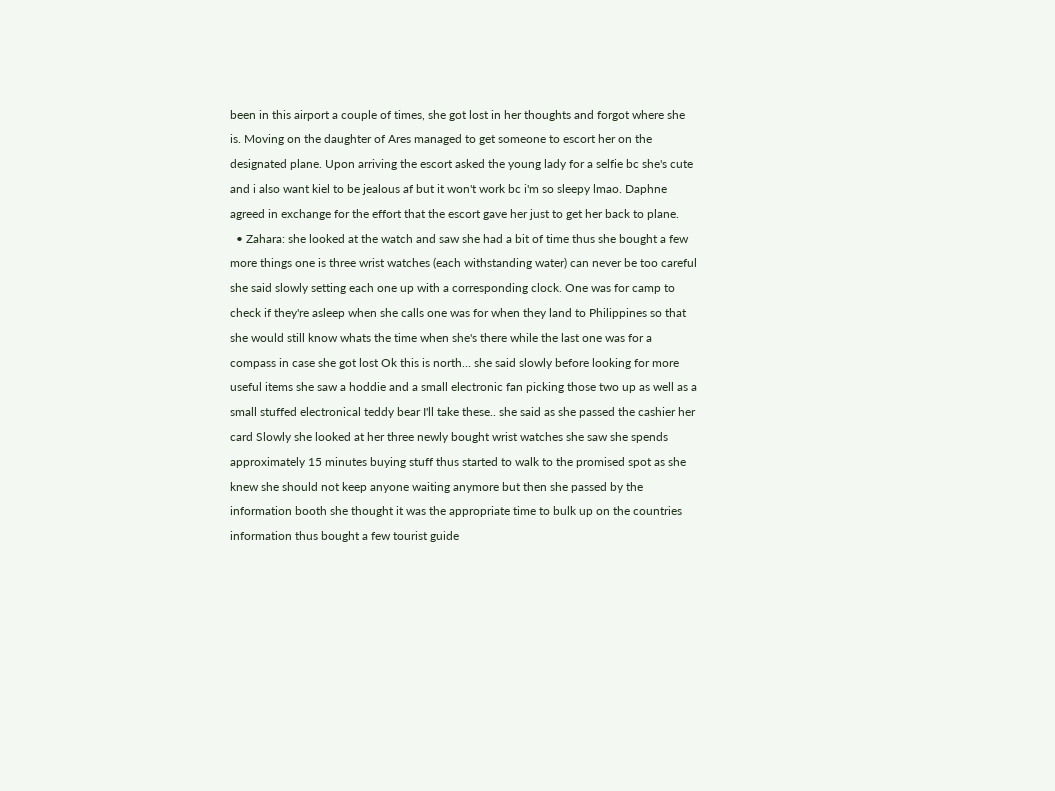been in this airport a couple of times, she got lost in her thoughts and forgot where she is. Moving on the daughter of Ares managed to get someone to escort her on the designated plane. Upon arriving the escort asked the young lady for a selfie bc she's cute and i also want kiel to be jealous af but it won't work bc i'm so sleepy lmao. Daphne agreed in exchange for the effort that the escort gave her just to get her back to plane.
  • Zahara: she looked at the watch and saw she had a bit of time thus she bought a few more things one is three wrist watches (each withstanding water) can never be too careful she said slowly setting each one up with a corresponding clock. One was for camp to check if they're asleep when she calls one was for when they land to Philippines so that she would still know whats the time when she's there while the last one was for a compass in case she got lost Ok this is north... she said slowly before looking for more useful items she saw a hoddie and a small electronic fan picking those two up as well as a small stuffed electronical teddy bear I'll take these.. she said as she passed the cashier her card Slowly she looked at her three newly bought wrist watches she saw she spends approximately 15 minutes buying stuff thus started to walk to the promised spot as she knew she should not keep anyone waiting anymore but then she passed by the information booth she thought it was the appropriate time to bulk up on the countries information thus bought a few tourist guide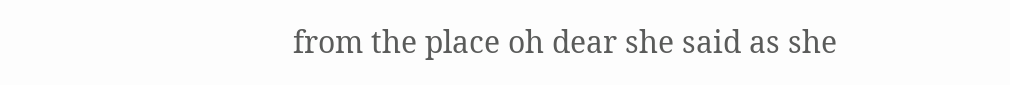from the place oh dear she said as she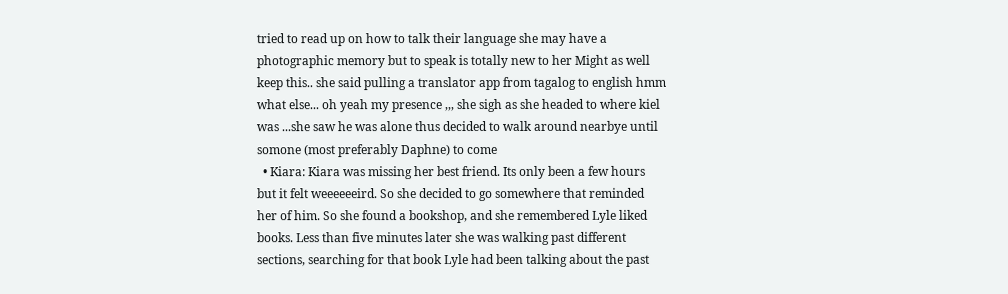tried to read up on how to talk their language she may have a photographic memory but to speak is totally new to her Might as well keep this.. she said pulling a translator app from tagalog to english hmm what else... oh yeah my presence ,,, she sigh as she headed to where kiel was ...she saw he was alone thus decided to walk around nearbye until somone (most preferably Daphne) to come
  • Kiara: Kiara was missing her best friend. Its only been a few hours but it felt weeeeeeird. So she decided to go somewhere that reminded her of him. So she found a bookshop, and she remembered Lyle liked books. Less than five minutes later she was walking past different sections, searching for that book Lyle had been talking about the past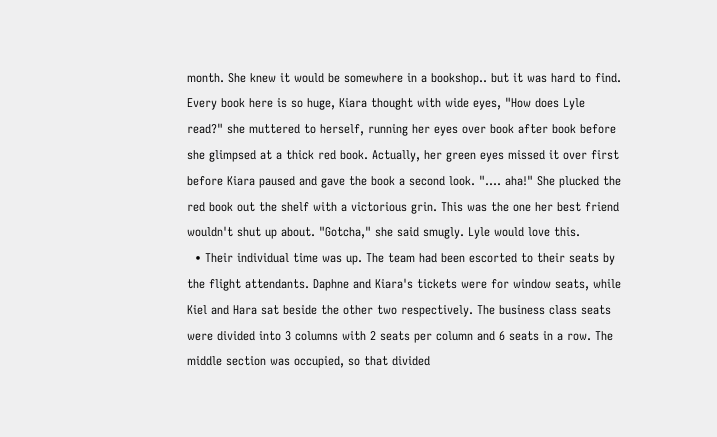month. She knew it would be somewhere in a bookshop.. but it was hard to find. Every book here is so huge, Kiara thought with wide eyes, "How does Lyle read?" she muttered to herself, running her eyes over book after book before she glimpsed at a thick red book. Actually, her green eyes missed it over first before Kiara paused and gave the book a second look. ".... aha!" She plucked the red book out the shelf with a victorious grin. This was the one her best friend wouldn't shut up about. "Gotcha," she said smugly. Lyle would love this.
  • Their individual time was up. The team had been escorted to their seats by the flight attendants. Daphne and Kiara's tickets were for window seats, while Kiel and Hara sat beside the other two respectively. The business class seats were divided into 3 columns with 2 seats per column and 6 seats in a row. The middle section was occupied, so that divided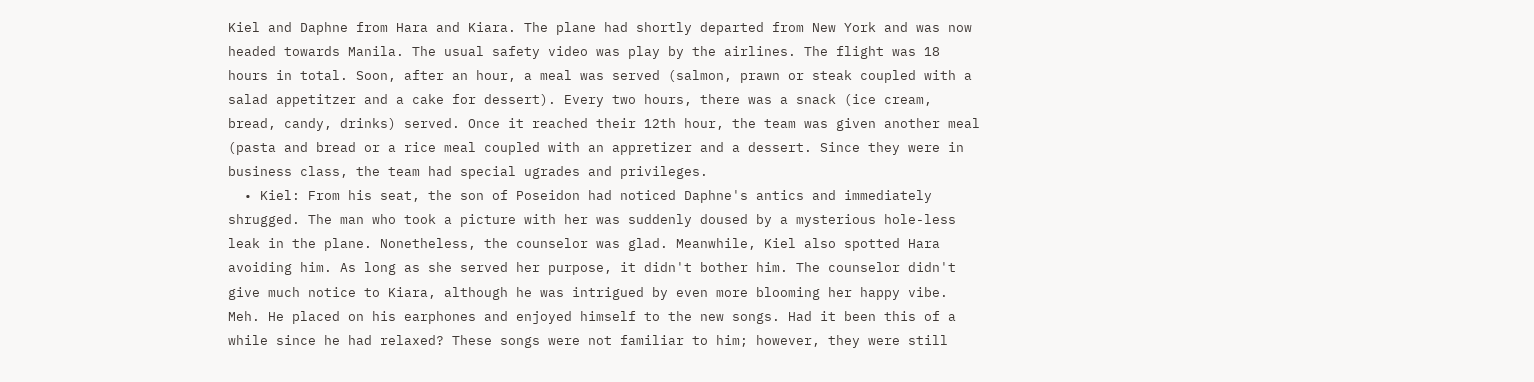Kiel and Daphne from Hara and Kiara. The plane had shortly departed from New York and was now headed towards Manila. The usual safety video was play by the airlines. The flight was 18 hours in total. Soon, after an hour, a meal was served (salmon, prawn or steak coupled with a salad appetitzer and a cake for dessert). Every two hours, there was a snack (ice cream, bread, candy, drinks) served. Once it reached their 12th hour, the team was given another meal (pasta and bread or a rice meal coupled with an appretizer and a dessert. Since they were in business class, the team had special ugrades and privileges.
  • Kiel: From his seat, the son of Poseidon had noticed Daphne's antics and immediately shrugged. The man who took a picture with her was suddenly doused by a mysterious hole-less leak in the plane. Nonetheless, the counselor was glad. Meanwhile, Kiel also spotted Hara avoiding him. As long as she served her purpose, it didn't bother him. The counselor didn't give much notice to Kiara, although he was intrigued by even more blooming her happy vibe. Meh. He placed on his earphones and enjoyed himself to the new songs. Had it been this of a while since he had relaxed? These songs were not familiar to him; however, they were still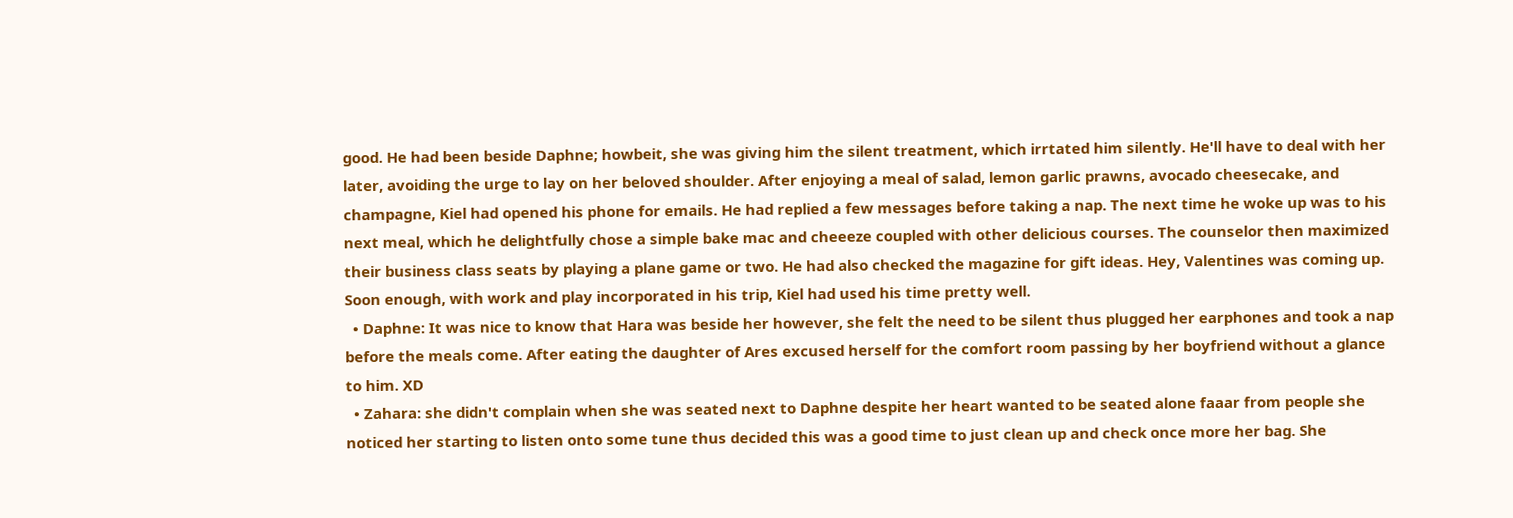good. He had been beside Daphne; howbeit, she was giving him the silent treatment, which irrtated him silently. He'll have to deal with her later, avoiding the urge to lay on her beloved shoulder. After enjoying a meal of salad, lemon garlic prawns, avocado cheesecake, and champagne, Kiel had opened his phone for emails. He had replied a few messages before taking a nap. The next time he woke up was to his next meal, which he delightfully chose a simple bake mac and cheeeze coupled with other delicious courses. The counselor then maximized their business class seats by playing a plane game or two. He had also checked the magazine for gift ideas. Hey, Valentines was coming up. Soon enough, with work and play incorporated in his trip, Kiel had used his time pretty well.
  • Daphne: It was nice to know that Hara was beside her however, she felt the need to be silent thus plugged her earphones and took a nap before the meals come. After eating the daughter of Ares excused herself for the comfort room passing by her boyfriend without a glance to him. XD
  • Zahara: she didn't complain when she was seated next to Daphne despite her heart wanted to be seated alone faaar from people she noticed her starting to listen onto some tune thus decided this was a good time to just clean up and check once more her bag. She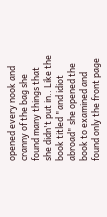opened every nook and cranny of the bag she found many things that she didn't put in.. Like the book titled "and idiot abroad" she opened the book to examined and found only the front page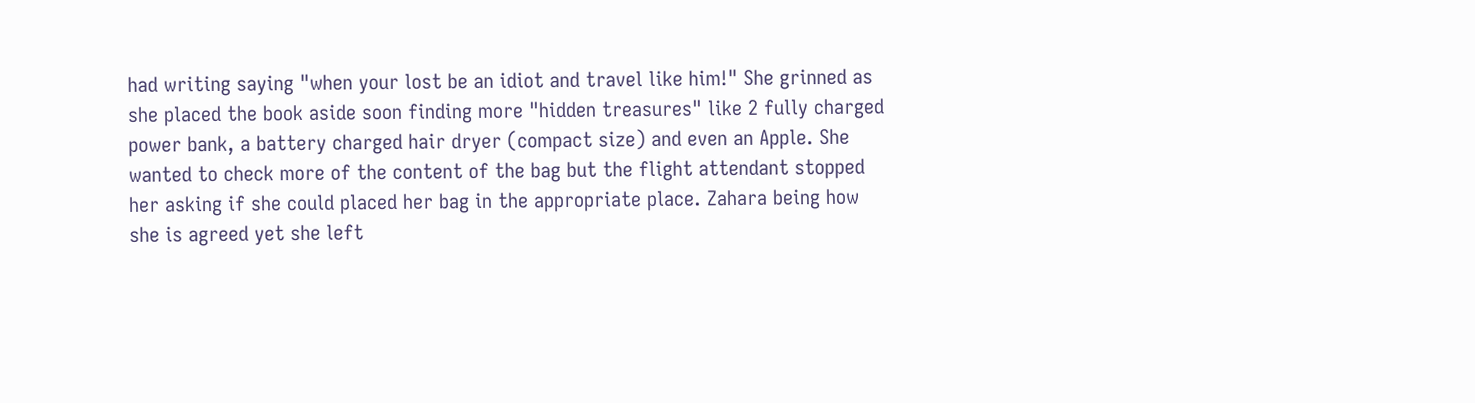had writing saying "when your lost be an idiot and travel like him!" She grinned as she placed the book aside soon finding more "hidden treasures" like 2 fully charged power bank, a battery charged hair dryer (compact size) and even an Apple. She wanted to check more of the content of the bag but the flight attendant stopped her asking if she could placed her bag in the appropriate place. Zahara being how she is agreed yet she left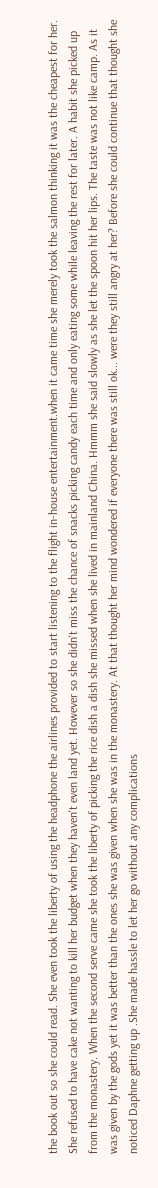the book out so she could read. She even took the liberty of using the headphone the airlines provided to start listening to the flight in-house entertainment.when it came time she merely took the salmon thinking it was the cheapest for her. She refused to have cake not wanting to kill her budget when they haven't even land yet. However so she didn't miss the chance of snacks picking candy each time and only eating some while leaving the rest for later. A habit she picked up from the monastery. When the second serve came she took the liberty of picking the rice dish a dish she missed when she lived in mainland China. Hmmm she said slowly as she let the spoon hit her lips. The taste was not like camp. As it was given by the gods yet it was better than the ones she was given when she was in the monastery. At that thought her mind wondered if everyone there was still ok... were they still angry at her? Before she could continue that thought she noticed Daphne getting up .She made hassle to let her go without any complications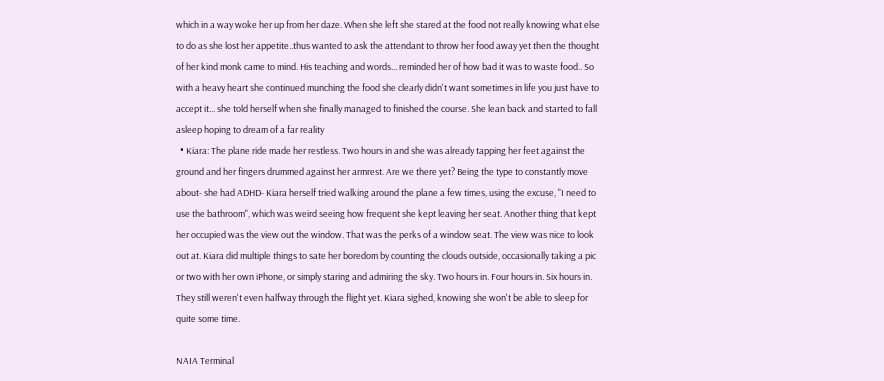which in a way woke her up from her daze. When she left she stared at the food not really knowing what else to do as she lost her appetite..thus wanted to ask the attendant to throw her food away yet then the thought of her kind monk came to mind. His teaching and words... reminded her of how bad it was to waste food.. So with a heavy heart she continued munching the food she clearly didn't want sometimes in life you just have to accept it... she told herself when she finally managed to finished the course. She lean back and started to fall asleep hoping to dream of a far reality
  • Kiara: The plane ride made her restless. Two hours in and she was already tapping her feet against the ground and her fingers drummed against her armrest. Are we there yet? Being the type to constantly move about- she had ADHD- Kiara herself tried walking around the plane a few times, using the excuse, "I need to use the bathroom", which was weird seeing how frequent she kept leaving her seat. Another thing that kept her occupied was the view out the window. That was the perks of a window seat. The view was nice to look out at. Kiara did multiple things to sate her boredom by counting the clouds outside, occasionally taking a pic or two with her own iPhone, or simply staring and admiring the sky. Two hours in. Four hours in. Six hours in. They still weren't even halfway through the flight yet. Kiara sighed, knowing she won't be able to sleep for quite some time.

NAIA Terminal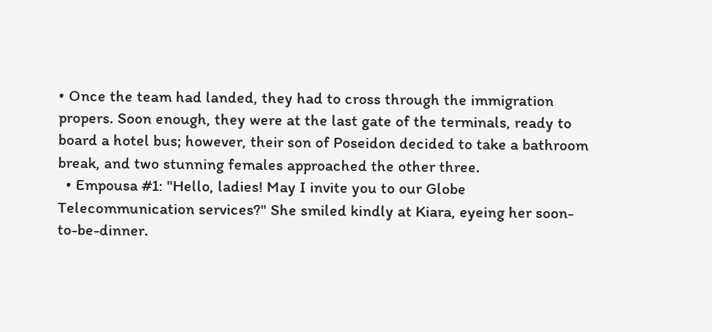• Once the team had landed, they had to cross through the immigration propers. Soon enough, they were at the last gate of the terminals, ready to board a hotel bus; however, their son of Poseidon decided to take a bathroom break, and two stunning females approached the other three.
  • Empousa #1: "Hello, ladies! May I invite you to our Globe Telecommunication services?" She smiled kindly at Kiara, eyeing her soon-to-be-dinner.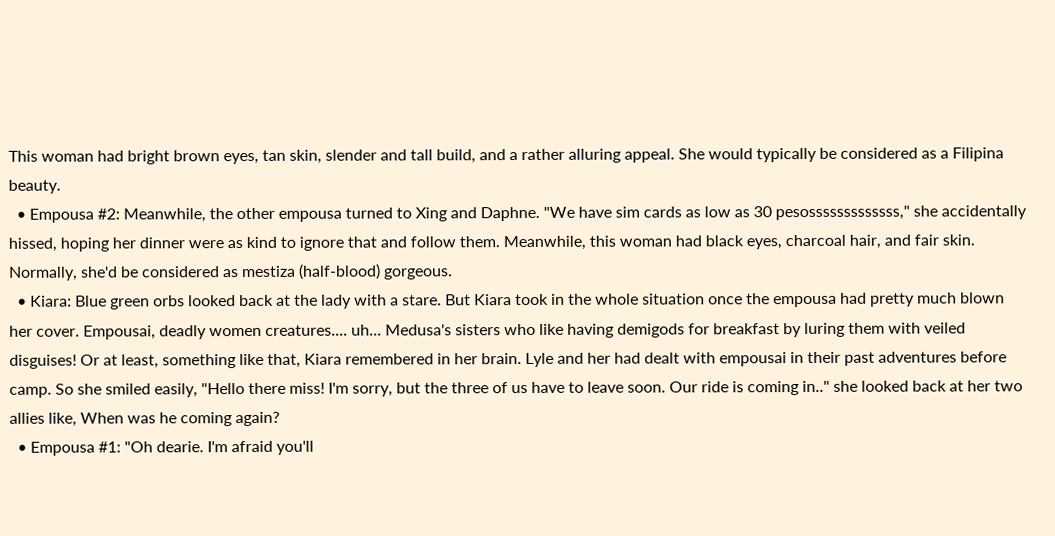This woman had bright brown eyes, tan skin, slender and tall build, and a rather alluring appeal. She would typically be considered as a Filipina beauty.
  • Empousa #2: Meanwhile, the other empousa turned to Xing and Daphne. "We have sim cards as low as 30 pesosssssssssssss," she accidentally hissed, hoping her dinner were as kind to ignore that and follow them. Meanwhile, this woman had black eyes, charcoal hair, and fair skin. Normally, she'd be considered as mestiza (half-blood) gorgeous.
  • Kiara: Blue green orbs looked back at the lady with a stare. But Kiara took in the whole situation once the empousa had pretty much blown her cover. Empousai, deadly women creatures.... uh... Medusa's sisters who like having demigods for breakfast by luring them with veiled disguises! Or at least, something like that, Kiara remembered in her brain. Lyle and her had dealt with empousai in their past adventures before camp. So she smiled easily, "Hello there miss! I'm sorry, but the three of us have to leave soon. Our ride is coming in.." she looked back at her two allies like, When was he coming again?
  • Empousa #1: "Oh dearie. I'm afraid you'll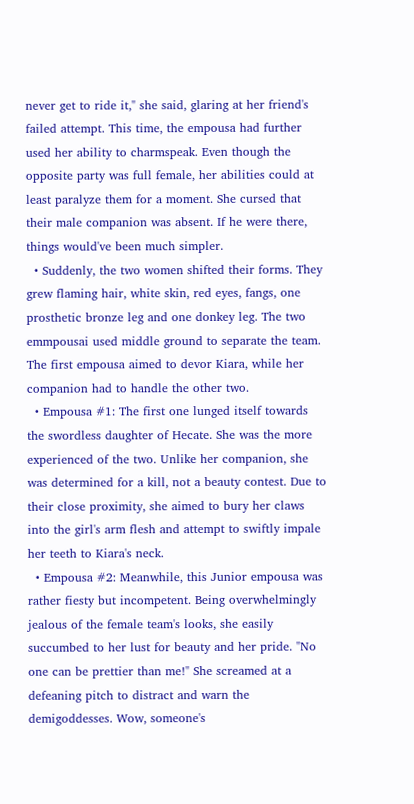never get to ride it," she said, glaring at her friend's failed attempt. This time, the empousa had further used her ability to charmspeak. Even though the opposite party was full female, her abilities could at least paralyze them for a moment. She cursed that their male companion was absent. If he were there, things would've been much simpler.
  • Suddenly, the two women shifted their forms. They grew flaming hair, white skin, red eyes, fangs, one prosthetic bronze leg and one donkey leg. The two emmpousai used middle ground to separate the team. The first empousa aimed to devor Kiara, while her companion had to handle the other two.
  • Empousa #1: The first one lunged itself towards the swordless daughter of Hecate. She was the more experienced of the two. Unlike her companion, she was determined for a kill, not a beauty contest. Due to their close proximity, she aimed to bury her claws into the girl's arm flesh and attempt to swiftly impale her teeth to Kiara's neck.
  • Empousa #2: Meanwhile, this Junior empousa was rather fiesty but incompetent. Being overwhelmingly jealous of the female team's looks, she easily succumbed to her lust for beauty and her pride. "No one can be prettier than me!" She screamed at a defeaning pitch to distract and warn the demigoddesses. Wow, someone's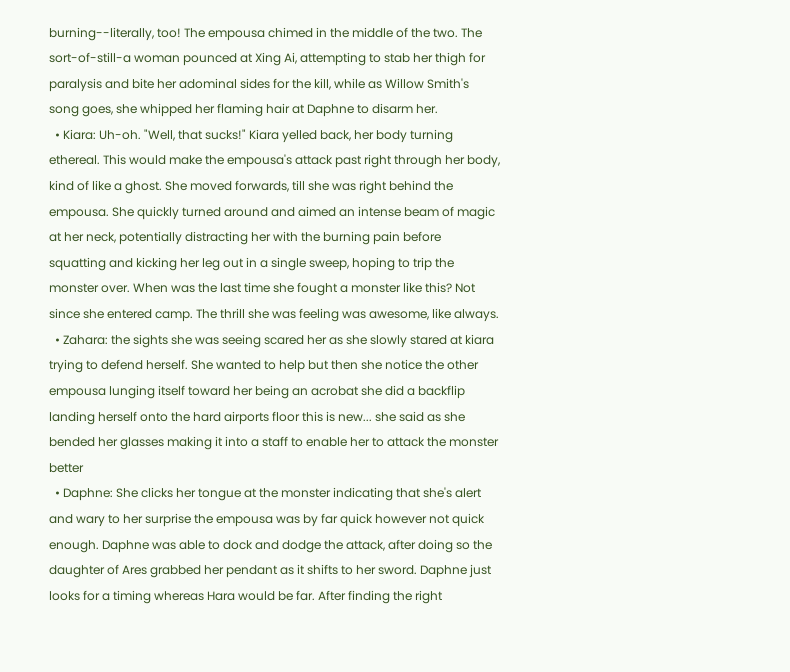burning--literally, too! The empousa chimed in the middle of the two. The sort-of-still-a woman pounced at Xing Ai, attempting to stab her thigh for paralysis and bite her adominal sides for the kill, while as Willow Smith's song goes, she whipped her flaming hair at Daphne to disarm her.
  • Kiara: Uh-oh. "Well, that sucks!" Kiara yelled back, her body turning ethereal. This would make the empousa's attack past right through her body, kind of like a ghost. She moved forwards, till she was right behind the empousa. She quickly turned around and aimed an intense beam of magic at her neck, potentially distracting her with the burning pain before squatting and kicking her leg out in a single sweep, hoping to trip the monster over. When was the last time she fought a monster like this? Not since she entered camp. The thrill she was feeling was awesome, like always.
  • Zahara: the sights she was seeing scared her as she slowly stared at kiara trying to defend herself. She wanted to help but then she notice the other empousa lunging itself toward her being an acrobat she did a backflip landing herself onto the hard airports floor this is new... she said as she bended her glasses making it into a staff to enable her to attack the monster better
  • Daphne: She clicks her tongue at the monster indicating that she's alert and wary to her surprise the empousa was by far quick however not quick enough. Daphne was able to dock and dodge the attack, after doing so the daughter of Ares grabbed her pendant as it shifts to her sword. Daphne just looks for a timing whereas Hara would be far. After finding the right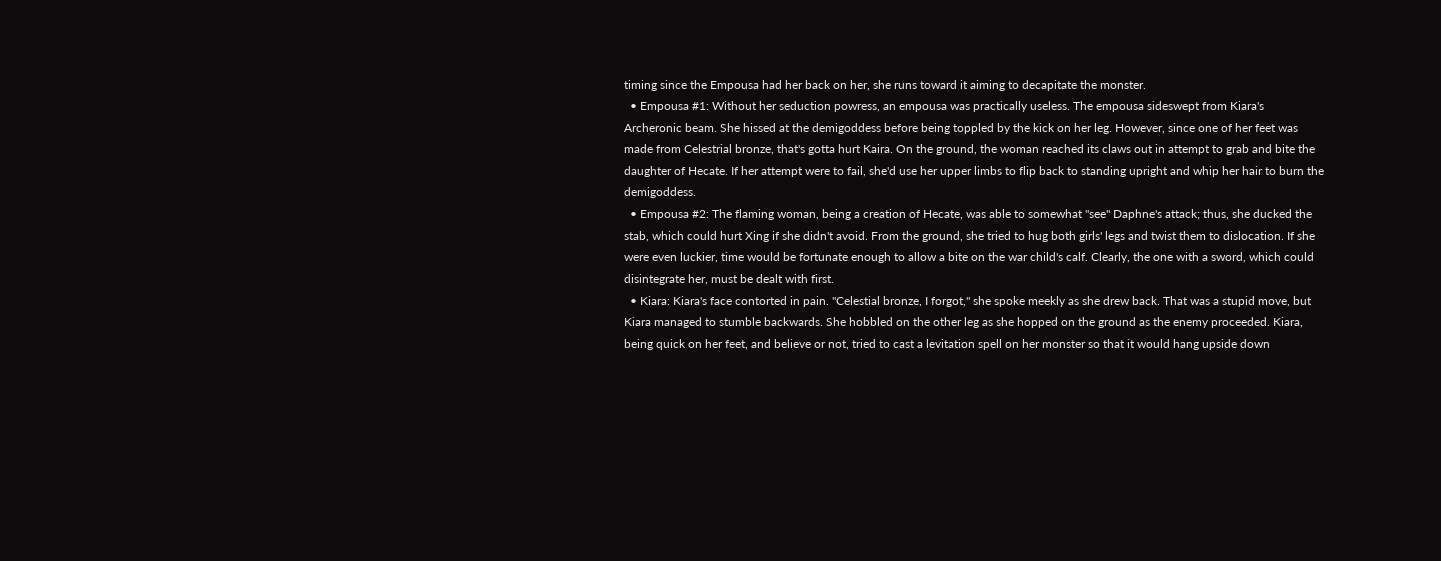timing since the Empousa had her back on her, she runs toward it aiming to decapitate the monster.
  • Empousa #1: Without her seduction powress, an empousa was practically useless. The empousa sideswept from Kiara's Archeronic beam. She hissed at the demigoddess before being toppled by the kick on her leg. However, since one of her feet was made from Celestrial bronze, that's gotta hurt Kaira. On the ground, the woman reached its claws out in attempt to grab and bite the daughter of Hecate. If her attempt were to fail, she'd use her upper limbs to flip back to standing upright and whip her hair to burn the demigoddess.
  • Empousa #2: The flaming woman, being a creation of Hecate, was able to somewhat "see" Daphne's attack; thus, she ducked the stab, which could hurt Xing if she didn't avoid. From the ground, she tried to hug both girls' legs and twist them to dislocation. If she were even luckier, time would be fortunate enough to allow a bite on the war child's calf. Clearly, the one with a sword, which could disintegrate her, must be dealt with first.
  • Kiara: Kiara's face contorted in pain. "Celestial bronze, I forgot," she spoke meekly as she drew back. That was a stupid move, but Kiara managed to stumble backwards. She hobbled on the other leg as she hopped on the ground as the enemy proceeded. Kiara, being quick on her feet, and believe or not, tried to cast a levitation spell on her monster so that it would hang upside down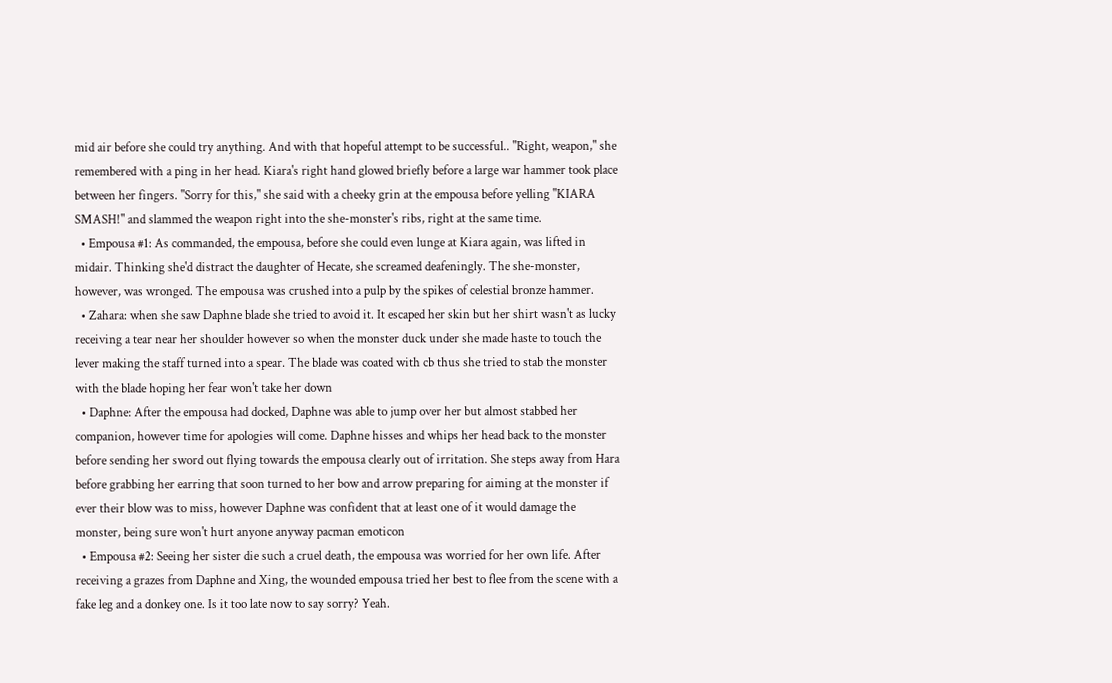mid air before she could try anything. And with that hopeful attempt to be successful.. "Right, weapon," she remembered with a ping in her head. Kiara's right hand glowed briefly before a large war hammer took place between her fingers. "Sorry for this," she said with a cheeky grin at the empousa before yelling "KIARA SMASH!" and slammed the weapon right into the she-monster's ribs, right at the same time.
  • Empousa #1: As commanded, the empousa, before she could even lunge at Kiara again, was lifted in midair. Thinking she'd distract the daughter of Hecate, she screamed deafeningly. The she-monster, however, was wronged. The empousa was crushed into a pulp by the spikes of celestial bronze hammer.
  • Zahara: when she saw Daphne blade she tried to avoid it. It escaped her skin but her shirt wasn't as lucky receiving a tear near her shoulder however so when the monster duck under she made haste to touch the lever making the staff turned into a spear. The blade was coated with cb thus she tried to stab the monster with the blade hoping her fear won't take her down
  • Daphne: After the empousa had docked, Daphne was able to jump over her but almost stabbed her companion, however time for apologies will come. Daphne hisses and whips her head back to the monster before sending her sword out flying towards the empousa clearly out of irritation. She steps away from Hara before grabbing her earring that soon turned to her bow and arrow preparing for aiming at the monster if ever their blow was to miss, however Daphne was confident that at least one of it would damage the monster, being sure won't hurt anyone anyway pacman emoticon
  • Empousa #2: Seeing her sister die such a cruel death, the empousa was worried for her own life. After receiving a grazes from Daphne and Xing, the wounded empousa tried her best to flee from the scene with a fake leg and a donkey one. Is it too late now to say sorry? Yeah.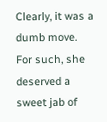Clearly, it was a dumb move. For such, she deserved a sweet jab of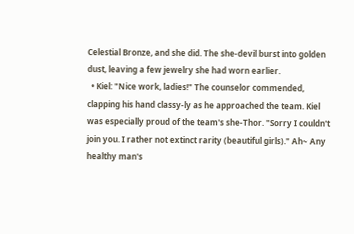Celestial Bronze, and she did. The she-devil burst into golden dust, leaving a few jewelry she had worn earlier.
  • Kiel: "Nice work, ladies!" The counselor commended, clapping his hand classy-ly as he approached the team. Kiel was especially proud of the team's she-Thor. "Sorry I couldn't join you. I rather not extinct rarity (beautiful girls)." Ah~ Any healthy man's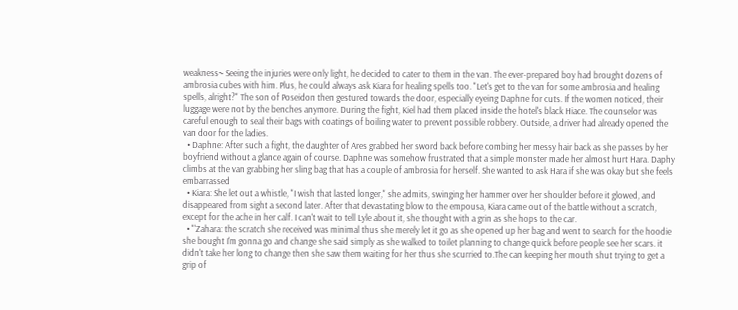weakness~ Seeing the injuries were only light, he decided to cater to them in the van. The ever-prepared boy had brought dozens of ambrosia cubes with him. Plus, he could always ask Kiara for healing spells too. "Let's get to the van for some ambrosia and healing spells, alright?" The son of Poseidon then gestured towards the door, especially eyeing Daphne for cuts. If the women noticed, their luggage were not by the benches anymore. During the fight, Kiel had them placed inside the hotel's black Hiace. The counselor was careful enough to seal their bags with coatings of boiling water to prevent possible robbery. Outside, a driver had already opened the van door for the ladies.
  • Daphne: After such a fight, the daughter of Ares grabbed her sword back before combing her messy hair back as she passes by her boyfriend without a glance again of course. Daphne was somehow frustrated that a simple monster made her almost hurt Hara. Daphy climbs at the van grabbing her sling bag that has a couple of ambrosia for herself. She wanted to ask Hara if she was okay but she feels embarrassed
  • Kiara: She let out a whistle, "I wish that lasted longer," she admits, swinging her hammer over her shoulder before it glowed, and disappeared from sight a second later. After that devastating blow to the empousa, Kiara came out of the battle without a scratch, except for the ache in her calf. I can't wait to tell Lyle about it, she thought with a grin as she hops to the car.
  • "'Zahara: the scratch she received was minimal thus she merely let it go as she opened up her bag and went to search for the hoodie she bought I'm gonna go and change she said simply as she walked to toilet planning to change quick before people see her scars. it didn't take her long to change then she saw them waiting for her thus she scurried to.The can keeping her mouth shut trying to get a grip of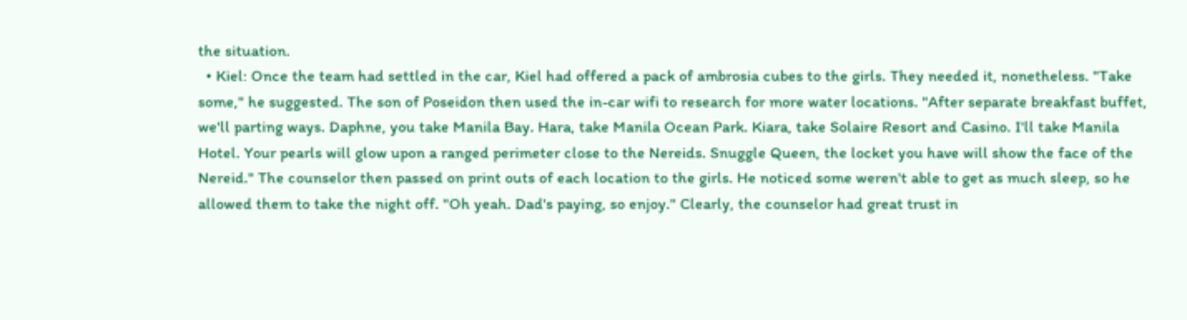the situation.
  • Kiel: Once the team had settled in the car, Kiel had offered a pack of ambrosia cubes to the girls. They needed it, nonetheless. "Take some," he suggested. The son of Poseidon then used the in-car wifi to research for more water locations. "After separate breakfast buffet, we'll parting ways. Daphne, you take Manila Bay. Hara, take Manila Ocean Park. Kiara, take Solaire Resort and Casino. I'll take Manila Hotel. Your pearls will glow upon a ranged perimeter close to the Nereids. Snuggle Queen, the locket you have will show the face of the Nereid." The counselor then passed on print outs of each location to the girls. He noticed some weren't able to get as much sleep, so he allowed them to take the night off. "Oh yeah. Dad's paying, so enjoy." Clearly, the counselor had great trust in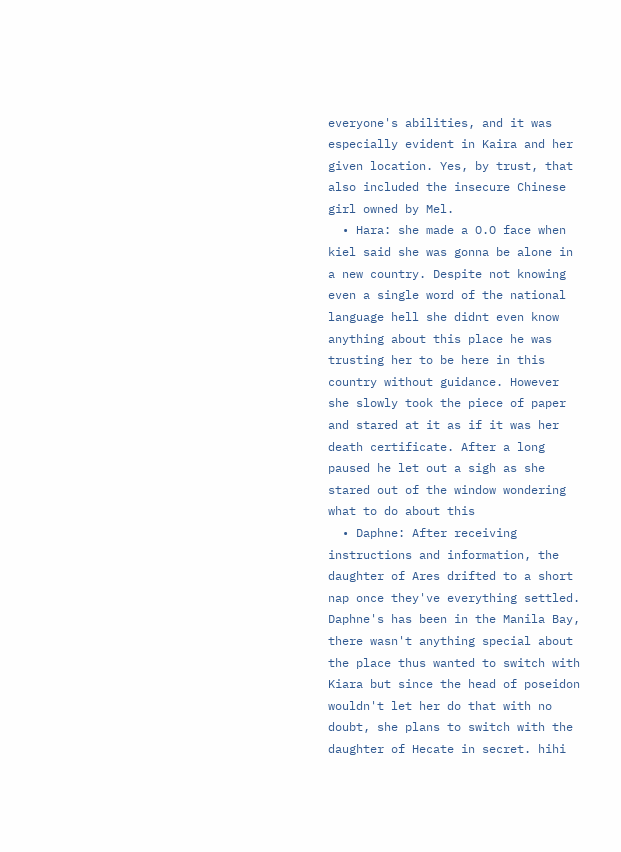everyone's abilities, and it was especially evident in Kaira and her given location. Yes, by trust, that also included the insecure Chinese girl owned by Mel.
  • Hara: she made a O.O face when kiel said she was gonna be alone in a new country. Despite not knowing even a single word of the national language hell she didnt even know anything about this place he was trusting her to be here in this country without guidance. However she slowly took the piece of paper and stared at it as if it was her death certificate. After a long paused he let out a sigh as she stared out of the window wondering what to do about this
  • Daphne: After receiving instructions and information, the daughter of Ares drifted to a short nap once they've everything settled. Daphne's has been in the Manila Bay, there wasn't anything special about the place thus wanted to switch with Kiara but since the head of poseidon wouldn't let her do that with no doubt, she plans to switch with the daughter of Hecate in secret. hihi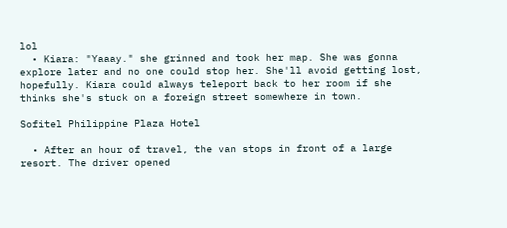lol
  • Kiara: "Yaaay." she grinned and took her map. She was gonna explore later and no one could stop her. She'll avoid getting lost, hopefully. Kiara could always teleport back to her room if she thinks she's stuck on a foreign street somewhere in town.

Sofitel Philippine Plaza Hotel

  • After an hour of travel, the van stops in front of a large resort. The driver opened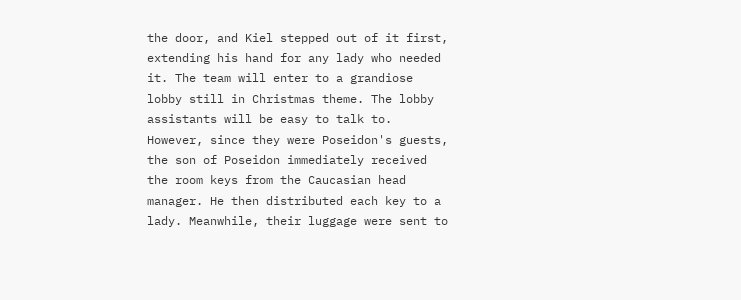the door, and Kiel stepped out of it first, extending his hand for any lady who needed it. The team will enter to a grandiose lobby still in Christmas theme. The lobby assistants will be easy to talk to. However, since they were Poseidon's guests, the son of Poseidon immediately received the room keys from the Caucasian head manager. He then distributed each key to a lady. Meanwhile, their luggage were sent to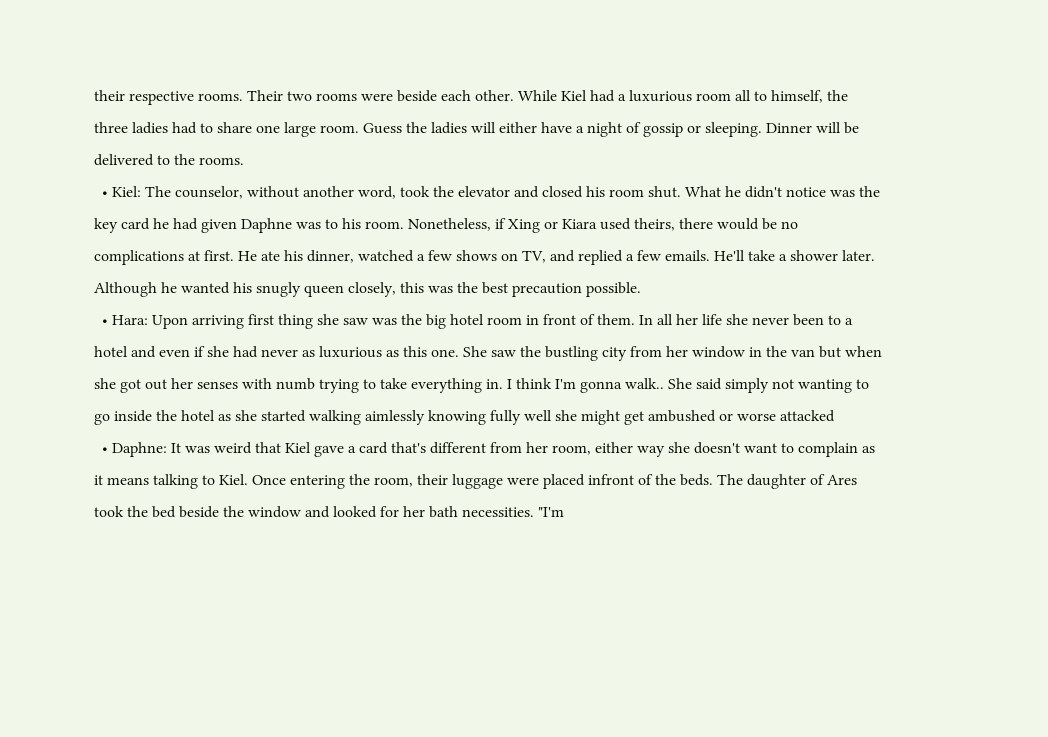their respective rooms. Their two rooms were beside each other. While Kiel had a luxurious room all to himself, the three ladies had to share one large room. Guess the ladies will either have a night of gossip or sleeping. Dinner will be delivered to the rooms.
  • Kiel: The counselor, without another word, took the elevator and closed his room shut. What he didn't notice was the key card he had given Daphne was to his room. Nonetheless, if Xing or Kiara used theirs, there would be no complications at first. He ate his dinner, watched a few shows on TV, and replied a few emails. He'll take a shower later. Although he wanted his snugly queen closely, this was the best precaution possible.
  • Hara: Upon arriving first thing she saw was the big hotel room in front of them. In all her life she never been to a hotel and even if she had never as luxurious as this one. She saw the bustling city from her window in the van but when she got out her senses with numb trying to take everything in. I think I'm gonna walk.. She said simply not wanting to go inside the hotel as she started walking aimlessly knowing fully well she might get ambushed or worse attacked
  • Daphne: It was weird that Kiel gave a card that's different from her room, either way she doesn't want to complain as it means talking to Kiel. Once entering the room, their luggage were placed infront of the beds. The daughter of Ares took the bed beside the window and looked for her bath necessities. "I'm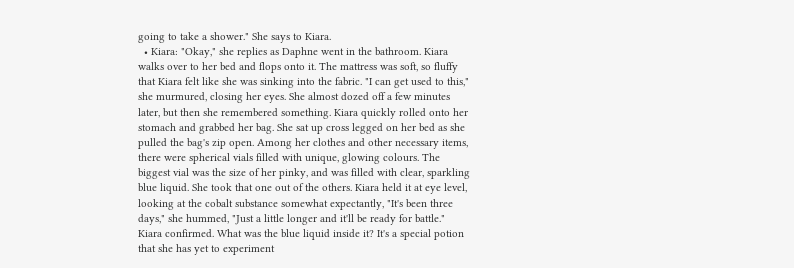going to take a shower." She says to Kiara.
  • Kiara: "Okay," she replies as Daphne went in the bathroom. Kiara walks over to her bed and flops onto it. The mattress was soft, so fluffy that Kiara felt like she was sinking into the fabric. "I can get used to this," she murmured, closing her eyes. She almost dozed off a few minutes later, but then she remembered something. Kiara quickly rolled onto her stomach and grabbed her bag. She sat up cross legged on her bed as she pulled the bag's zip open. Among her clothes and other necessary items, there were spherical vials filled with unique, glowing colours. The biggest vial was the size of her pinky, and was filled with clear, sparkling blue liquid. She took that one out of the others. Kiara held it at eye level, looking at the cobalt substance somewhat expectantly, "It's been three days," she hummed, "Just a little longer and it'll be ready for battle." Kiara confirmed. What was the blue liquid inside it? It's a special potion that she has yet to experiment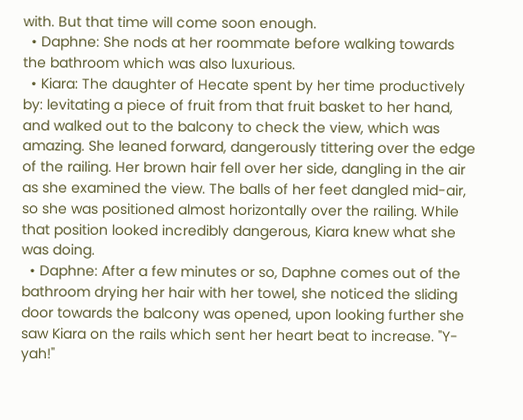with. But that time will come soon enough.
  • Daphne: She nods at her roommate before walking towards the bathroom which was also luxurious.
  • Kiara: The daughter of Hecate spent by her time productively by: levitating a piece of fruit from that fruit basket to her hand, and walked out to the balcony to check the view, which was amazing. She leaned forward, dangerously tittering over the edge of the railing. Her brown hair fell over her side, dangling in the air as she examined the view. The balls of her feet dangled mid-air, so she was positioned almost horizontally over the railing. While that position looked incredibly dangerous, Kiara knew what she was doing.
  • Daphne: After a few minutes or so, Daphne comes out of the bathroom drying her hair with her towel, she noticed the sliding door towards the balcony was opened, upon looking further she saw Kiara on the rails which sent her heart beat to increase. "Y-yah!"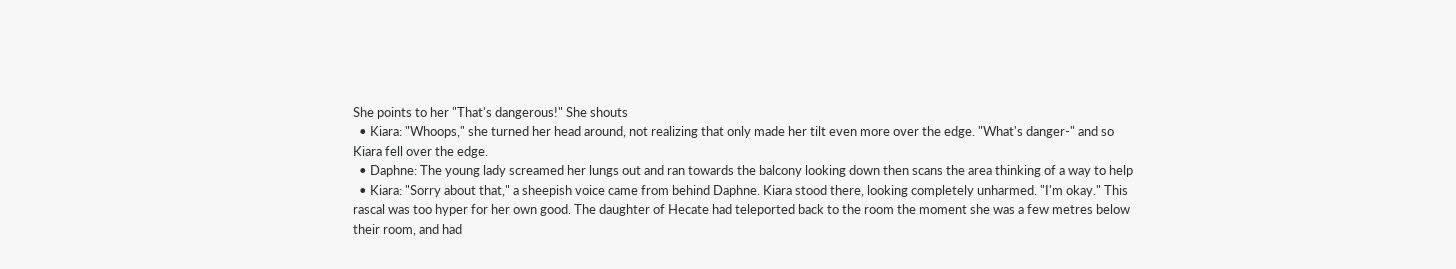She points to her "That's dangerous!" She shouts
  • Kiara: "Whoops," she turned her head around, not realizing that only made her tilt even more over the edge. "What's danger-" and so Kiara fell over the edge.
  • Daphne: The young lady screamed her lungs out and ran towards the balcony looking down then scans the area thinking of a way to help
  • Kiara: "Sorry about that," a sheepish voice came from behind Daphne. Kiara stood there, looking completely unharmed. "I'm okay." This rascal was too hyper for her own good. The daughter of Hecate had teleported back to the room the moment she was a few metres below their room, and had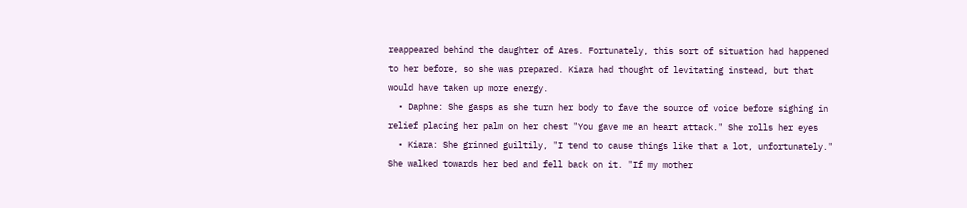reappeared behind the daughter of Ares. Fortunately, this sort of situation had happened to her before, so she was prepared. Kiara had thought of levitating instead, but that would have taken up more energy.
  • Daphne: She gasps as she turn her body to fave the source of voice before sighing in relief placing her palm on her chest "You gave me an heart attack." She rolls her eyes
  • Kiara: She grinned guiltily, "I tend to cause things like that a lot, unfortunately." She walked towards her bed and fell back on it. "If my mother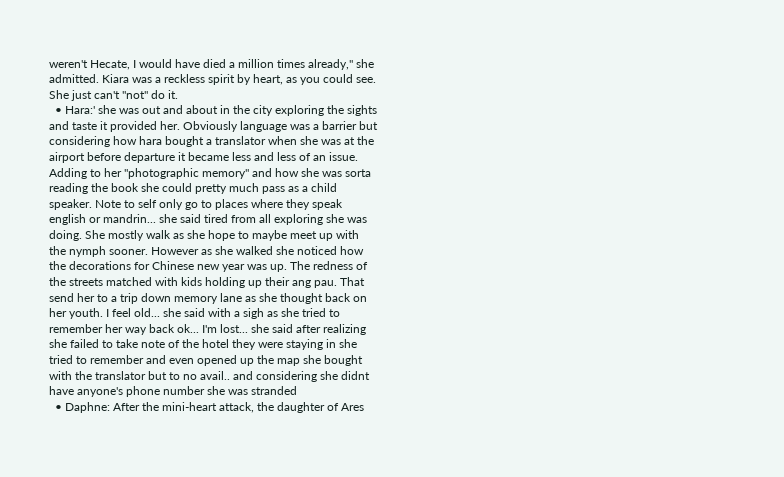weren't Hecate, I would have died a million times already," she admitted. Kiara was a reckless spirit by heart, as you could see. She just can't "not" do it.
  • Hara:' she was out and about in the city exploring the sights and taste it provided her. Obviously language was a barrier but considering how hara bought a translator when she was at the airport before departure it became less and less of an issue. Adding to her "photographic memory" and how she was sorta reading the book she could pretty much pass as a child speaker. Note to self only go to places where they speak english or mandrin... she said tired from all exploring she was doing. She mostly walk as she hope to maybe meet up with the nymph sooner. However as she walked she noticed how the decorations for Chinese new year was up. The redness of the streets matched with kids holding up their ang pau. That send her to a trip down memory lane as she thought back on her youth. I feel old... she said with a sigh as she tried to remember her way back ok... I'm lost... she said after realizing she failed to take note of the hotel they were staying in she tried to remember and even opened up the map she bought with the translator but to no avail.. and considering she didnt have anyone's phone number she was stranded
  • Daphne: After the mini-heart attack, the daughter of Ares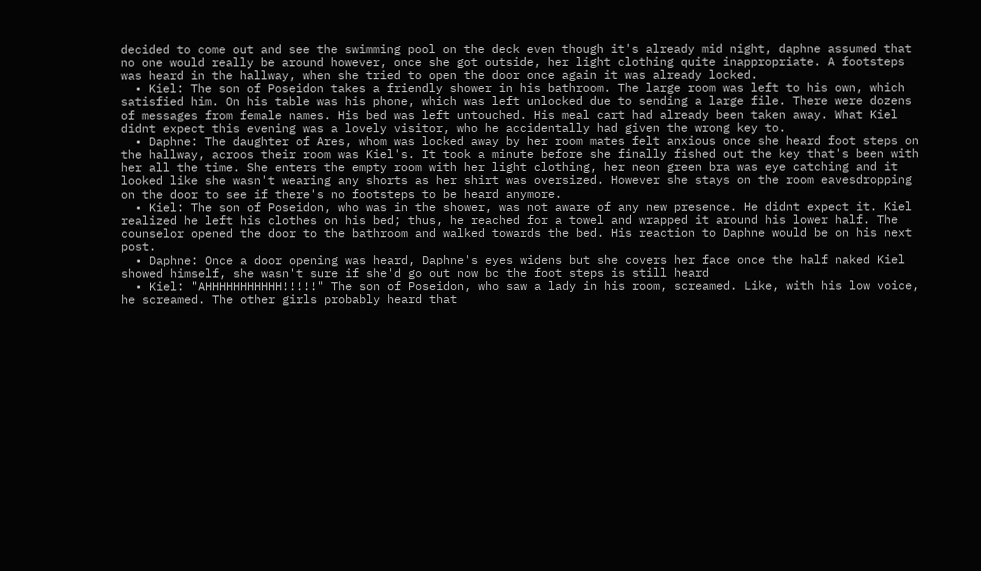decided to come out and see the swimming pool on the deck even though it's already mid night, daphne assumed that no one would really be around however, once she got outside, her light clothing quite inappropriate. A footsteps was heard in the hallway, when she tried to open the door once again it was already locked.
  • Kiel: The son of Poseidon takes a friendly shower in his bathroom. The large room was left to his own, which satisfied him. On his table was his phone, which was left unlocked due to sending a large file. There were dozens of messages from female names. His bed was left untouched. His meal cart had already been taken away. What Kiel didnt expect this evening was a lovely visitor, who he accidentally had given the wrong key to.
  • Daphne: The daughter of Ares, whom was locked away by her room mates felt anxious once she heard foot steps on the hallway, acroos their room was Kiel's. It took a minute before she finally fished out the key that's been with her all the time. She enters the empty room with her light clothing, her neon green bra was eye catching and it looked like she wasn't wearing any shorts as her shirt was oversized. However she stays on the room eavesdropping on the door to see if there's no footsteps to be heard anymore.
  • Kiel: The son of Poseidon, who was in the shower, was not aware of any new presence. He didnt expect it. Kiel realized he left his clothes on his bed; thus, he reached for a towel and wrapped it around his lower half. The counselor opened the door to the bathroom and walked towards the bed. His reaction to Daphne would be on his next post.
  • Daphne: Once a door opening was heard, Daphne's eyes widens but she covers her face once the half naked Kiel showed himself, she wasn't sure if she'd go out now bc the foot steps is still heard
  • Kiel: "AHHHHHHHHHHH!!!!!" The son of Poseidon, who saw a lady in his room, screamed. Like, with his low voice, he screamed. The other girls probably heard that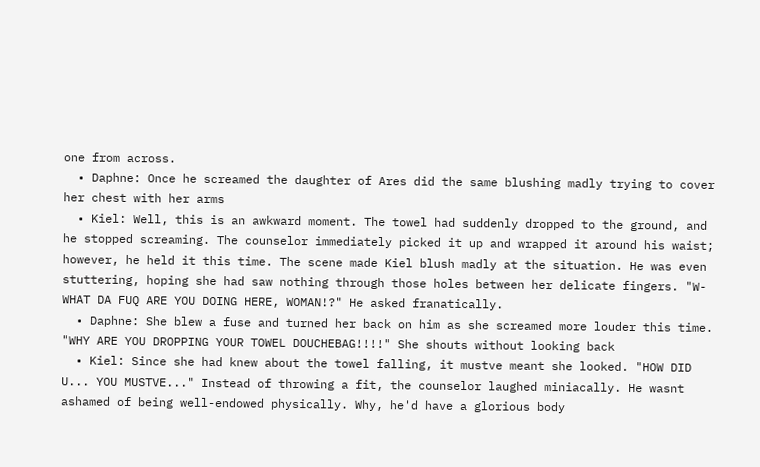one from across.
  • Daphne: Once he screamed the daughter of Ares did the same blushing madly trying to cover her chest with her arms
  • Kiel: Well, this is an awkward moment. The towel had suddenly dropped to the ground, and he stopped screaming. The counselor immediately picked it up and wrapped it around his waist; however, he held it this time. The scene made Kiel blush madly at the situation. He was even stuttering, hoping she had saw nothing through those holes between her delicate fingers. "W-WHAT DA FUQ ARE YOU DOING HERE, WOMAN!?" He asked franatically.
  • Daphne: She blew a fuse and turned her back on him as she screamed more louder this time. "WHY ARE YOU DROPPING YOUR TOWEL DOUCHEBAG!!!!" She shouts without looking back
  • Kiel: Since she had knew about the towel falling, it mustve meant she looked. "HOW DID U... YOU MUSTVE..." Instead of throwing a fit, the counselor laughed miniacally. He wasnt ashamed of being well-endowed physically. Why, he'd have a glorious body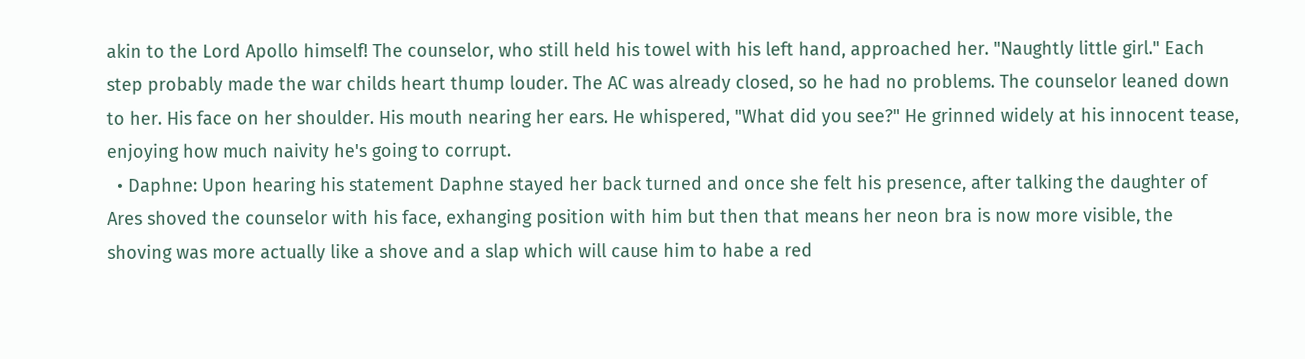akin to the Lord Apollo himself! The counselor, who still held his towel with his left hand, approached her. "Naughtly little girl." Each step probably made the war childs heart thump louder. The AC was already closed, so he had no problems. The counselor leaned down to her. His face on her shoulder. His mouth nearing her ears. He whispered, "What did you see?" He grinned widely at his innocent tease, enjoying how much naivity he's going to corrupt.
  • Daphne: Upon hearing his statement Daphne stayed her back turned and once she felt his presence, after talking the daughter of Ares shoved the counselor with his face, exhanging position with him but then that means her neon bra is now more visible, the shoving was more actually like a shove and a slap which will cause him to habe a red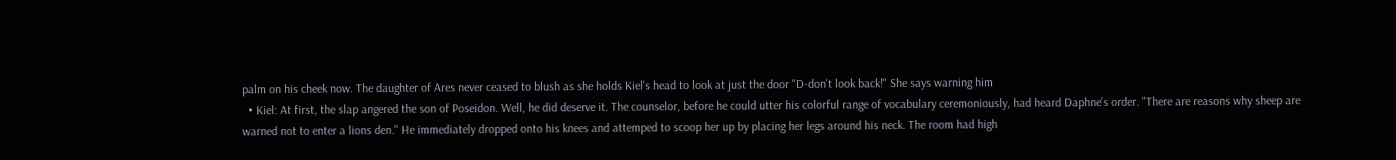palm on his cheek now. The daughter of Ares never ceased to blush as she holds Kiel's head to look at just the door "D-don't look back!" She says warning him
  • Kiel: At first, the slap angered the son of Poseidon. Well, he did deserve it. The counselor, before he could utter his colorful range of vocabulary ceremoniously, had heard Daphne's order. "There are reasons why sheep are warned not to enter a lions den." He immediately dropped onto his knees and attemped to scoop her up by placing her legs around his neck. The room had high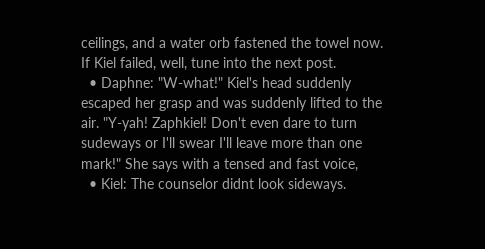ceilings, and a water orb fastened the towel now. If Kiel failed, well, tune into the next post.
  • Daphne: "W-what!" Kiel's head suddenly escaped her grasp and was suddenly lifted to the air. "Y-yah! Zaphkiel! Don't even dare to turn sudeways or I'll swear I'll leave more than one mark!" She says with a tensed and fast voice,
  • Kiel: The counselor didnt look sideways.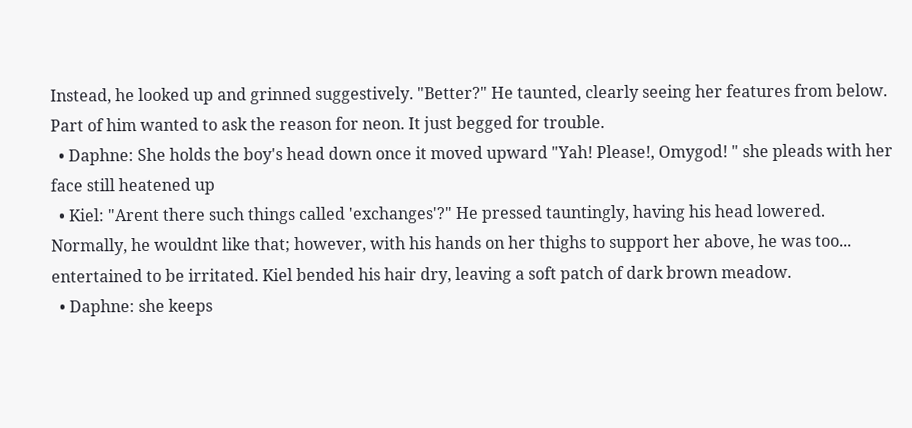Instead, he looked up and grinned suggestively. "Better?" He taunted, clearly seeing her features from below. Part of him wanted to ask the reason for neon. It just begged for trouble.
  • Daphne: She holds the boy's head down once it moved upward "Yah! Please!, Omygod! " she pleads with her face still heatened up
  • Kiel: "Arent there such things called 'exchanges'?" He pressed tauntingly, having his head lowered. Normally, he wouldnt like that; however, with his hands on her thighs to support her above, he was too... entertained to be irritated. Kiel bended his hair dry, leaving a soft patch of dark brown meadow.
  • Daphne: she keeps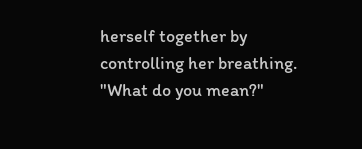herself together by controlling her breathing. "What do you mean?"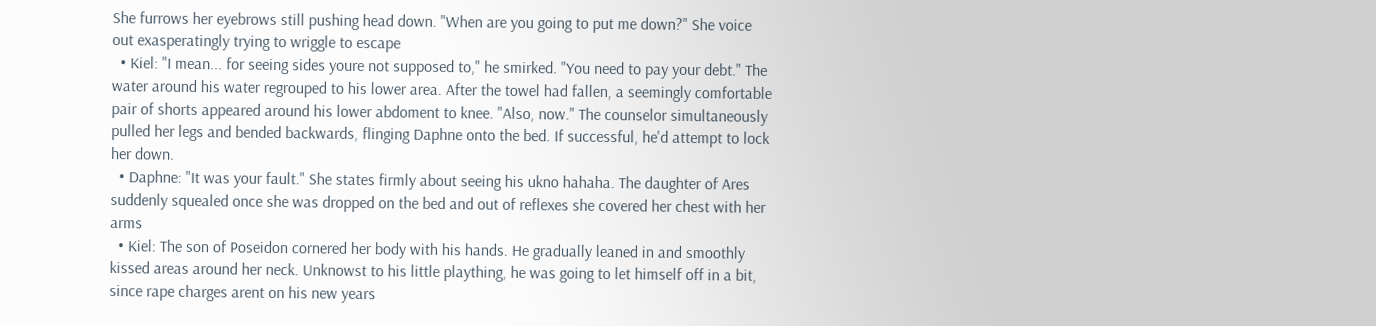She furrows her eyebrows still pushing head down. "When are you going to put me down?" She voice out exasperatingly trying to wriggle to escape
  • Kiel: "I mean... for seeing sides youre not supposed to," he smirked. "You need to pay your debt." The water around his water regrouped to his lower area. After the towel had fallen, a seemingly comfortable pair of shorts appeared around his lower abdoment to knee. "Also, now." The counselor simultaneously pulled her legs and bended backwards, flinging Daphne onto the bed. If successful, he'd attempt to lock her down.
  • Daphne: "It was your fault." She states firmly about seeing his ukno hahaha. The daughter of Ares suddenly squealed once she was dropped on the bed and out of reflexes she covered her chest with her arms
  • Kiel: The son of Poseidon cornered her body with his hands. He gradually leaned in and smoothly kissed areas around her neck. Unknowst to his little plaything, he was going to let himself off in a bit, since rape charges arent on his new years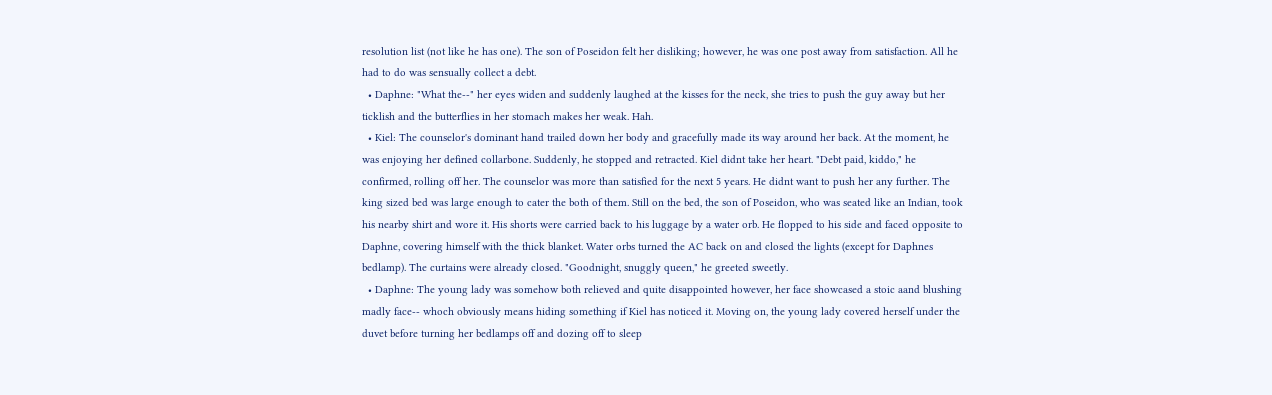resolution list (not like he has one). The son of Poseidon felt her disliking; however, he was one post away from satisfaction. All he had to do was sensually collect a debt.
  • Daphne: "What the--" her eyes widen and suddenly laughed at the kisses for the neck, she tries to push the guy away but her ticklish and the butterflies in her stomach makes her weak. Hah.
  • Kiel: The counselor's dominant hand trailed down her body and gracefully made its way around her back. At the moment, he was enjoying her defined collarbone. Suddenly, he stopped and retracted. Kiel didnt take her heart. "Debt paid, kiddo," he confirmed, rolling off her. The counselor was more than satisfied for the next 5 years. He didnt want to push her any further. The king sized bed was large enough to cater the both of them. Still on the bed, the son of Poseidon, who was seated like an Indian, took his nearby shirt and wore it. His shorts were carried back to his luggage by a water orb. He flopped to his side and faced opposite to Daphne, covering himself with the thick blanket. Water orbs turned the AC back on and closed the lights (except for Daphnes bedlamp). The curtains were already closed. "Goodnight, snuggly queen," he greeted sweetly.
  • Daphne: The young lady was somehow both relieved and quite disappointed however, her face showcased a stoic aand blushing madly face-- whoch obviously means hiding something if Kiel has noticed it. Moving on, the young lady covered herself under the duvet before turning her bedlamps off and dozing off to sleep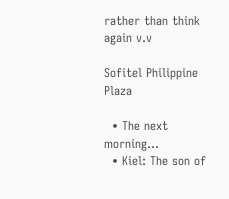rather than think again v.v

Sofitel Philippine Plaza

  • The next morning...
  • Kiel: The son of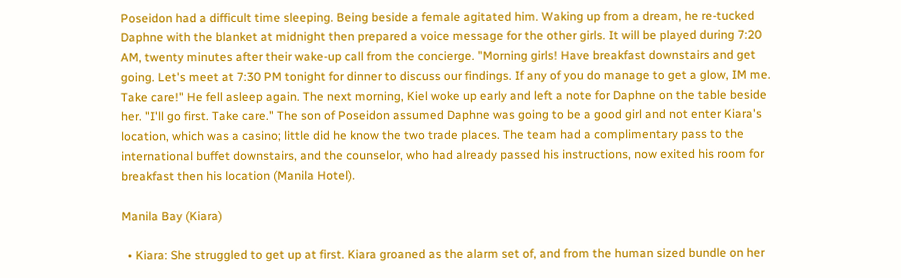Poseidon had a difficult time sleeping. Being beside a female agitated him. Waking up from a dream, he re-tucked Daphne with the blanket at midnight then prepared a voice message for the other girls. It will be played during 7:20 AM, twenty minutes after their wake-up call from the concierge. "Morning girls! Have breakfast downstairs and get going. Let's meet at 7:30 PM tonight for dinner to discuss our findings. If any of you do manage to get a glow, IM me. Take care!" He fell asleep again. The next morning, Kiel woke up early and left a note for Daphne on the table beside her. "I'll go first. Take care." The son of Poseidon assumed Daphne was going to be a good girl and not enter Kiara's location, which was a casino; little did he know the two trade places. The team had a complimentary pass to the international buffet downstairs, and the counselor, who had already passed his instructions, now exited his room for breakfast then his location (Manila Hotel).

Manila Bay (Kiara)

  • Kiara: She struggled to get up at first. Kiara groaned as the alarm set of, and from the human sized bundle on her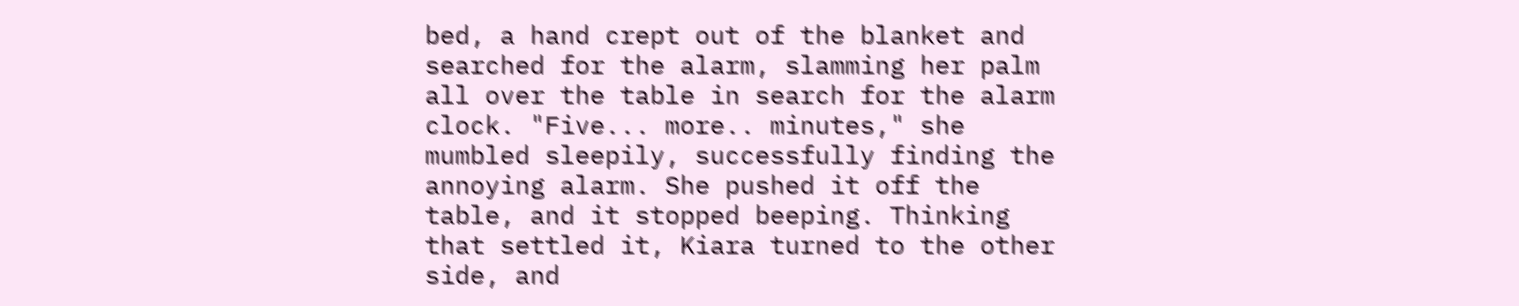bed, a hand crept out of the blanket and searched for the alarm, slamming her palm all over the table in search for the alarm clock. "Five... more.. minutes," she mumbled sleepily, successfully finding the annoying alarm. She pushed it off the table, and it stopped beeping. Thinking that settled it, Kiara turned to the other side, and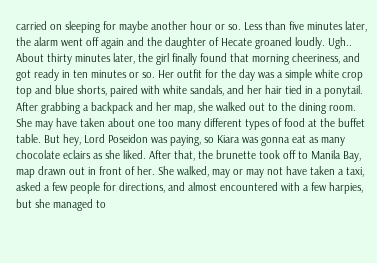carried on sleeping for maybe another hour or so. Less than five minutes later, the alarm went off again and the daughter of Hecate groaned loudly. Ugh.. About thirty minutes later, the girl finally found that morning cheeriness, and got ready in ten minutes or so. Her outfit for the day was a simple white crop top and blue shorts, paired with white sandals, and her hair tied in a ponytail. After grabbing a backpack and her map, she walked out to the dining room. She may have taken about one too many different types of food at the buffet table. But hey, Lord Poseidon was paying, so Kiara was gonna eat as many chocolate eclairs as she liked. After that, the brunette took off to Manila Bay, map drawn out in front of her. She walked, may or may not have taken a taxi, asked a few people for directions, and almost encountered with a few harpies, but she managed to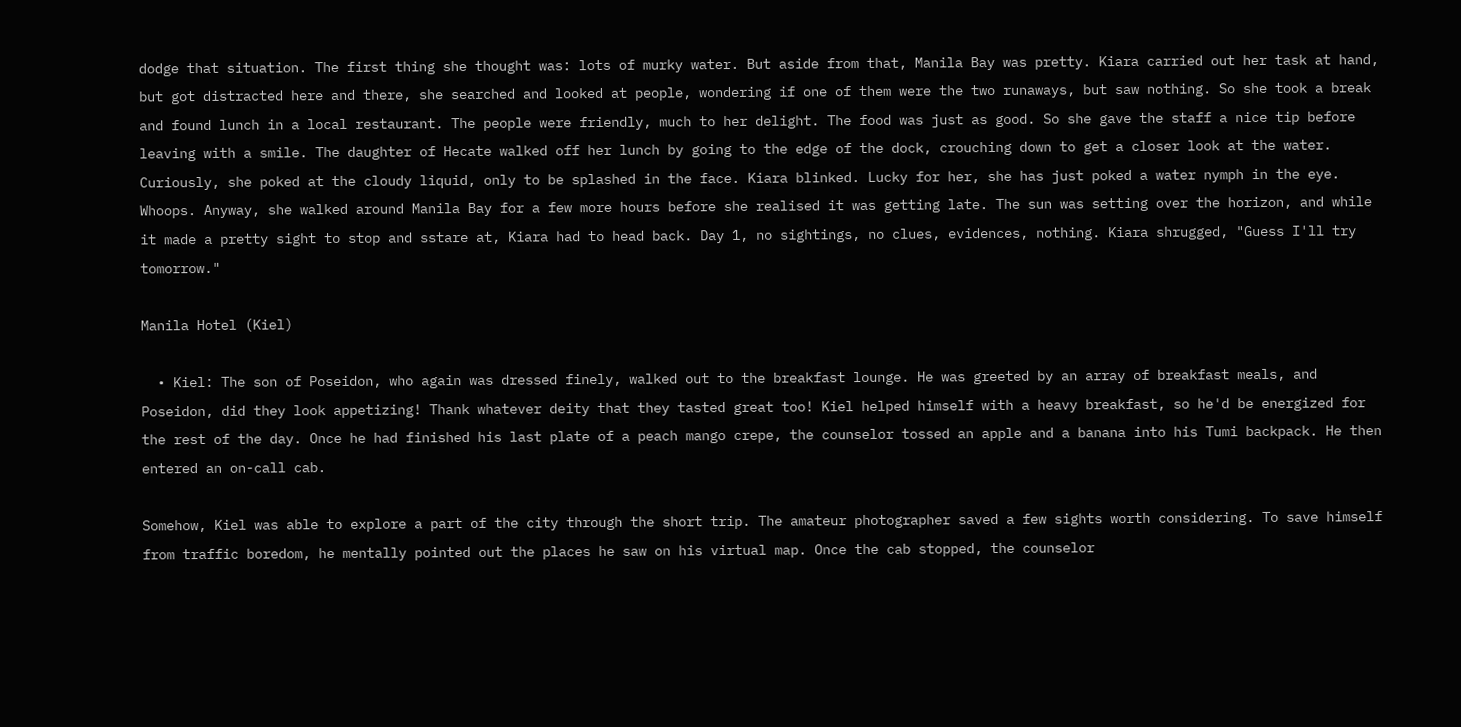dodge that situation. The first thing she thought was: lots of murky water. But aside from that, Manila Bay was pretty. Kiara carried out her task at hand, but got distracted here and there, she searched and looked at people, wondering if one of them were the two runaways, but saw nothing. So she took a break and found lunch in a local restaurant. The people were friendly, much to her delight. The food was just as good. So she gave the staff a nice tip before leaving with a smile. The daughter of Hecate walked off her lunch by going to the edge of the dock, crouching down to get a closer look at the water. Curiously, she poked at the cloudy liquid, only to be splashed in the face. Kiara blinked. Lucky for her, she has just poked a water nymph in the eye. Whoops. Anyway, she walked around Manila Bay for a few more hours before she realised it was getting late. The sun was setting over the horizon, and while it made a pretty sight to stop and sstare at, Kiara had to head back. Day 1, no sightings, no clues, evidences, nothing. Kiara shrugged, "Guess I'll try tomorrow."

Manila Hotel (Kiel)

  • Kiel: The son of Poseidon, who again was dressed finely, walked out to the breakfast lounge. He was greeted by an array of breakfast meals, and Poseidon, did they look appetizing! Thank whatever deity that they tasted great too! Kiel helped himself with a heavy breakfast, so he'd be energized for the rest of the day. Once he had finished his last plate of a peach mango crepe, the counselor tossed an apple and a banana into his Tumi backpack. He then entered an on-call cab.

Somehow, Kiel was able to explore a part of the city through the short trip. The amateur photographer saved a few sights worth considering. To save himself from traffic boredom, he mentally pointed out the places he saw on his virtual map. Once the cab stopped, the counselor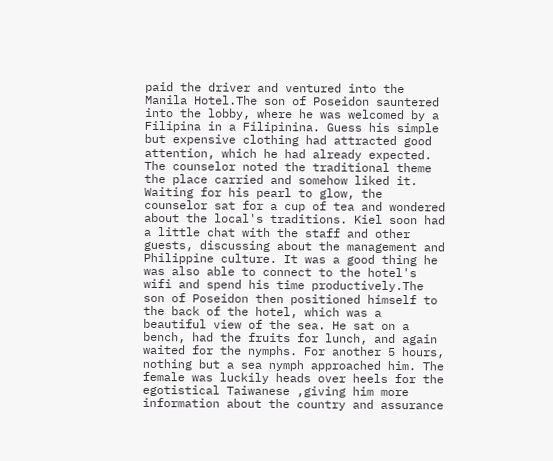paid the driver and ventured into the Manila Hotel.The son of Poseidon sauntered into the lobby, where he was welcomed by a Filipina in a Filipinina. Guess his simple but expensive clothing had attracted good attention, which he had already expected. The counselor noted the traditional theme the place carried and somehow liked it. Waiting for his pearl to glow, the counselor sat for a cup of tea and wondered about the local's traditions. Kiel soon had a little chat with the staff and other guests, discussing about the management and Philippine culture. It was a good thing he was also able to connect to the hotel's wifi and spend his time productively.The son of Poseidon then positioned himself to the back of the hotel, which was a beautiful view of the sea. He sat on a bench, had the fruits for lunch, and again waited for the nymphs. For another 5 hours, nothing but a sea nymph approached him. The female was luckily heads over heels for the egotistical Taiwanese ,giving him more information about the country and assurance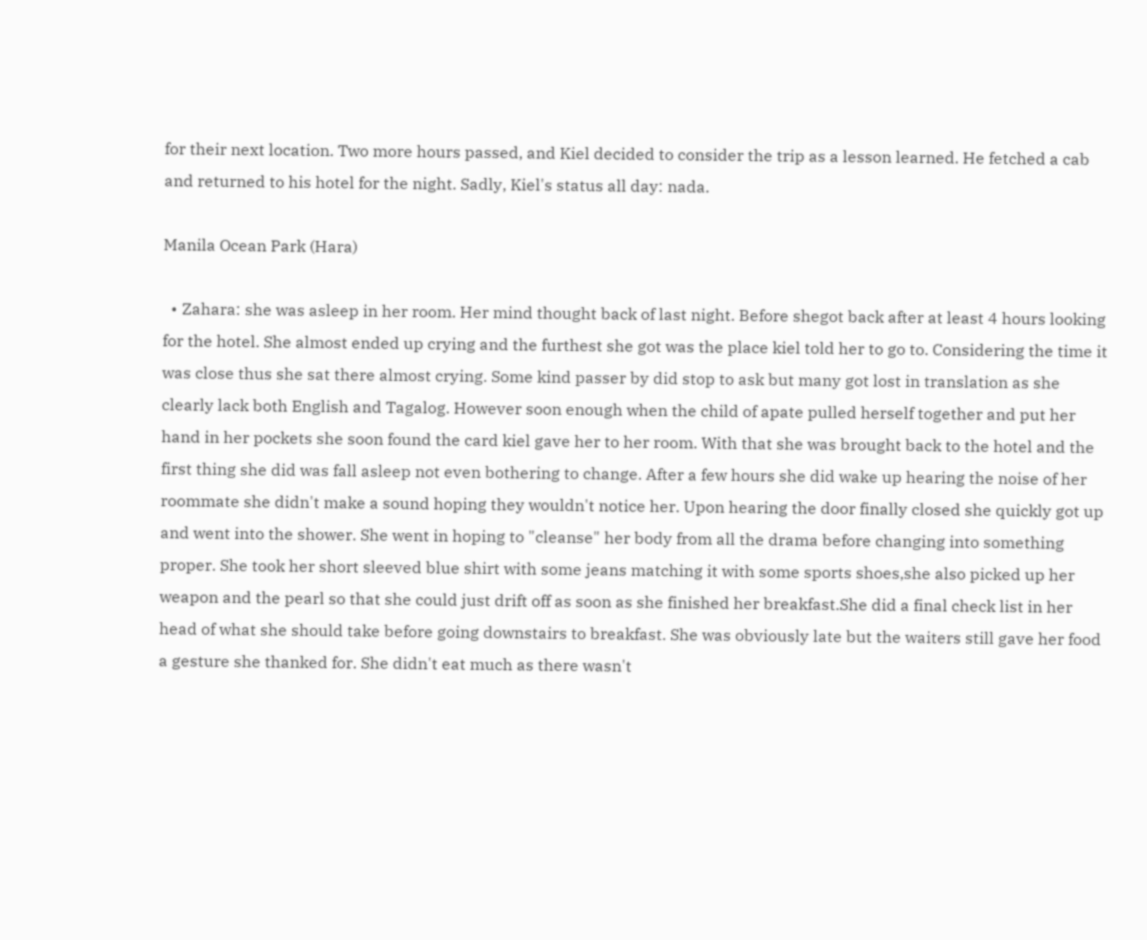for their next location. Two more hours passed, and Kiel decided to consider the trip as a lesson learned. He fetched a cab and returned to his hotel for the night. Sadly, Kiel's status all day: nada.

Manila Ocean Park (Hara)

  • Zahara: she was asleep in her room. Her mind thought back of last night. Before shegot back after at least 4 hours looking for the hotel. She almost ended up crying and the furthest she got was the place kiel told her to go to. Considering the time it was close thus she sat there almost crying. Some kind passer by did stop to ask but many got lost in translation as she clearly lack both English and Tagalog. However soon enough when the child of apate pulled herself together and put her hand in her pockets she soon found the card kiel gave her to her room. With that she was brought back to the hotel and the first thing she did was fall asleep not even bothering to change. After a few hours she did wake up hearing the noise of her roommate she didn't make a sound hoping they wouldn't notice her. Upon hearing the door finally closed she quickly got up and went into the shower. She went in hoping to "cleanse" her body from all the drama before changing into something proper. She took her short sleeved blue shirt with some jeans matching it with some sports shoes,she also picked up her weapon and the pearl so that she could just drift off as soon as she finished her breakfast.She did a final check list in her head of what she should take before going downstairs to breakfast. She was obviously late but the waiters still gave her food a gesture she thanked for. She didn't eat much as there wasn't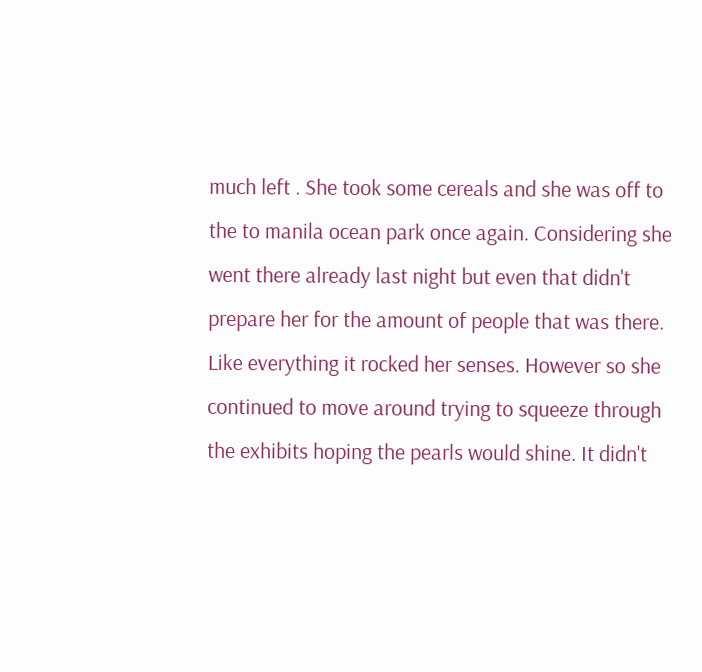much left . She took some cereals and she was off to the to manila ocean park once again. Considering she went there already last night but even that didn't prepare her for the amount of people that was there. Like everything it rocked her senses. However so she continued to move around trying to squeeze through the exhibits hoping the pearls would shine. It didn't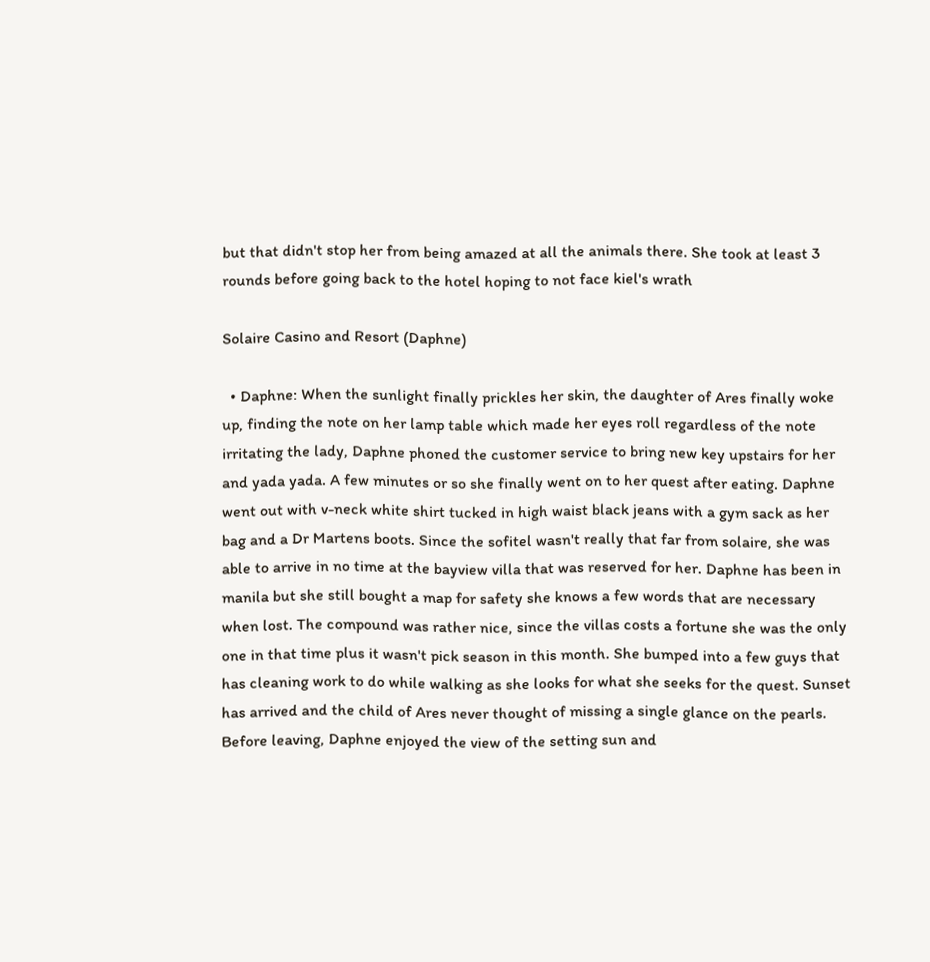but that didn't stop her from being amazed at all the animals there. She took at least 3 rounds before going back to the hotel hoping to not face kiel's wrath

Solaire Casino and Resort (Daphne)

  • Daphne: When the sunlight finally prickles her skin, the daughter of Ares finally woke up, finding the note on her lamp table which made her eyes roll regardless of the note irritating the lady, Daphne phoned the customer service to bring new key upstairs for her and yada yada. A few minutes or so she finally went on to her quest after eating. Daphne went out with v-neck white shirt tucked in high waist black jeans with a gym sack as her bag and a Dr Martens boots. Since the sofitel wasn't really that far from solaire, she was able to arrive in no time at the bayview villa that was reserved for her. Daphne has been in manila but she still bought a map for safety she knows a few words that are necessary when lost. The compound was rather nice, since the villas costs a fortune she was the only one in that time plus it wasn't pick season in this month. She bumped into a few guys that has cleaning work to do while walking as she looks for what she seeks for the quest. Sunset has arrived and the child of Ares never thought of missing a single glance on the pearls. Before leaving, Daphne enjoyed the view of the setting sun and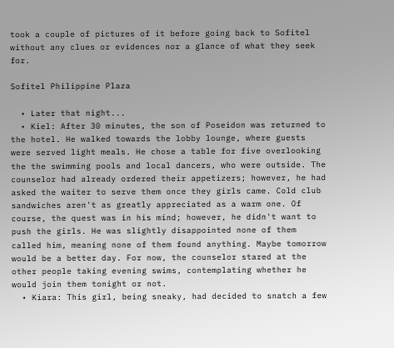took a couple of pictures of it before going back to Sofitel without any clues or evidences nor a glance of what they seek for.

Sofitel Philippine Plaza

  • Later that night...
  • Kiel: After 30 minutes, the son of Poseidon was returned to the hotel. He walked towards the lobby lounge, where guests were served light meals. He chose a table for five overlooking the the swimming pools and local dancers, who were outside. The counselor had already ordered their appetizers; however, he had asked the waiter to serve them once they girls came. Cold club sandwiches aren't as greatly appreciated as a warm one. Of course, the quest was in his mind; however, he didn't want to push the girls. He was slightly disappointed none of them called him, meaning none of them found anything. Maybe tomorrow would be a better day. For now, the counselor stared at the other people taking evening swims, contemplating whether he would join them tonight or not.
  • Kiara: This girl, being sneaky, had decided to snatch a few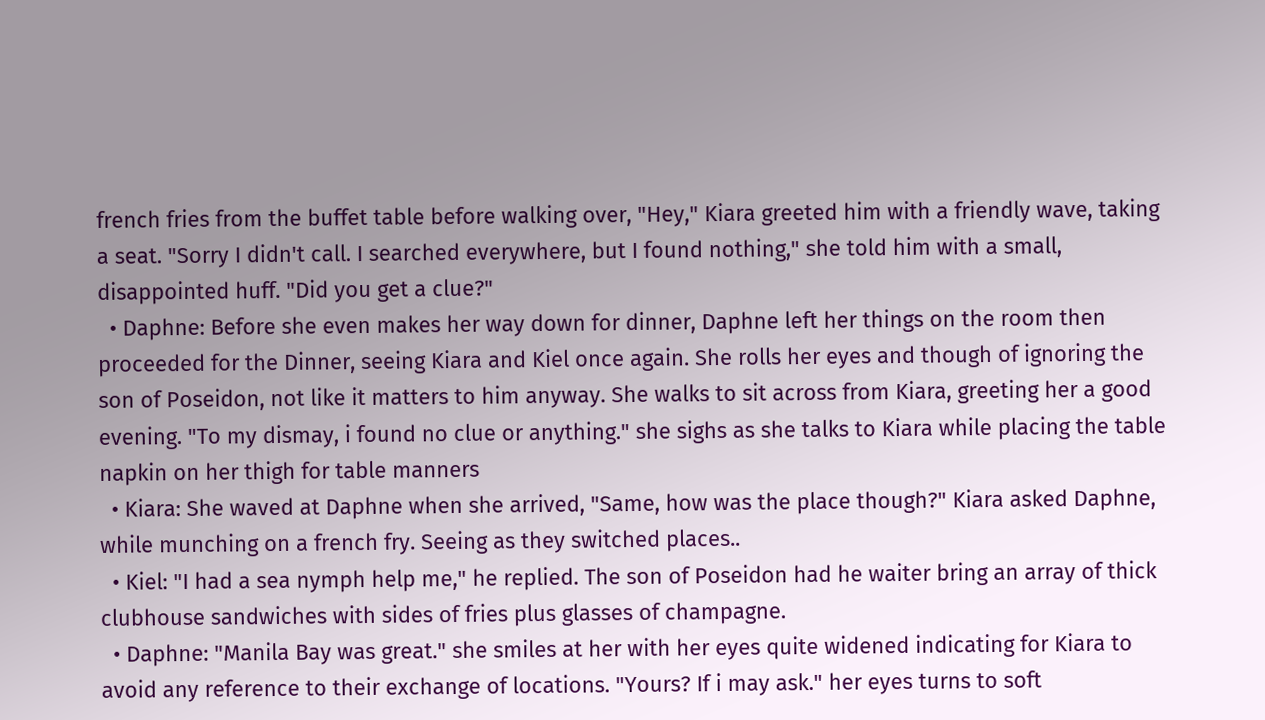french fries from the buffet table before walking over, "Hey," Kiara greeted him with a friendly wave, taking a seat. "Sorry I didn't call. I searched everywhere, but I found nothing," she told him with a small, disappointed huff. "Did you get a clue?"
  • Daphne: Before she even makes her way down for dinner, Daphne left her things on the room then proceeded for the Dinner, seeing Kiara and Kiel once again. She rolls her eyes and though of ignoring the son of Poseidon, not like it matters to him anyway. She walks to sit across from Kiara, greeting her a good evening. "To my dismay, i found no clue or anything." she sighs as she talks to Kiara while placing the table napkin on her thigh for table manners
  • Kiara: She waved at Daphne when she arrived, "Same, how was the place though?" Kiara asked Daphne, while munching on a french fry. Seeing as they switched places..
  • Kiel: "I had a sea nymph help me," he replied. The son of Poseidon had he waiter bring an array of thick clubhouse sandwiches with sides of fries plus glasses of champagne.
  • Daphne: "Manila Bay was great." she smiles at her with her eyes quite widened indicating for Kiara to avoid any reference to their exchange of locations. "Yours? If i may ask." her eyes turns to soft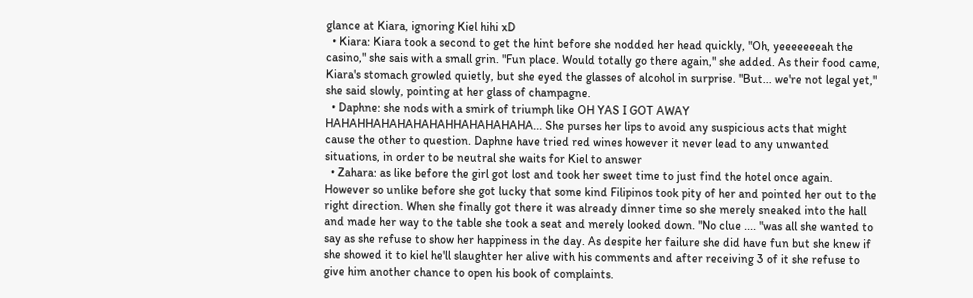glance at Kiara, ignoring Kiel hihi xD
  • Kiara: Kiara took a second to get the hint before she nodded her head quickly, "Oh, yeeeeeeeah the casino," she sais with a small grin. "Fun place. Would totally go there again," she added. As their food came, Kiara's stomach growled quietly, but she eyed the glasses of alcohol in surprise. "But... we're not legal yet," she said slowly, pointing at her glass of champagne.
  • Daphne: she nods with a smirk of triumph like OH YAS I GOT AWAY HAHAHHAHAHAHAHAHHAHAHAHAHA... She purses her lips to avoid any suspicious acts that might cause the other to question. Daphne have tried red wines however it never lead to any unwanted situations, in order to be neutral she waits for Kiel to answer
  • Zahara: as like before the girl got lost and took her sweet time to just find the hotel once again. However so unlike before she got lucky that some kind Filipinos took pity of her and pointed her out to the right direction. When she finally got there it was already dinner time so she merely sneaked into the hall and made her way to the table she took a seat and merely looked down. "No clue .... "was all she wanted to say as she refuse to show her happiness in the day. As despite her failure she did have fun but she knew if she showed it to kiel he'll slaughter her alive with his comments and after receiving 3 of it she refuse to give him another chance to open his book of complaints.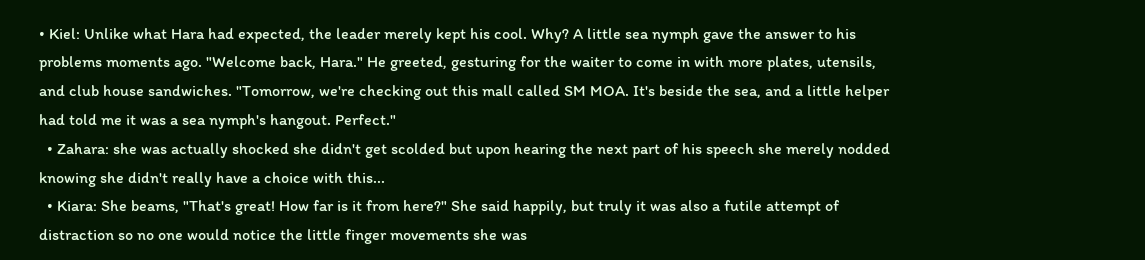• Kiel: Unlike what Hara had expected, the leader merely kept his cool. Why? A little sea nymph gave the answer to his problems moments ago. "Welcome back, Hara." He greeted, gesturing for the waiter to come in with more plates, utensils, and club house sandwiches. "Tomorrow, we're checking out this mall called SM MOA. It's beside the sea, and a little helper had told me it was a sea nymph's hangout. Perfect."
  • Zahara: she was actually shocked she didn't get scolded but upon hearing the next part of his speech she merely nodded knowing she didn't really have a choice with this...
  • Kiara: She beams, "That's great! How far is it from here?" She said happily, but truly it was also a futile attempt of distraction so no one would notice the little finger movements she was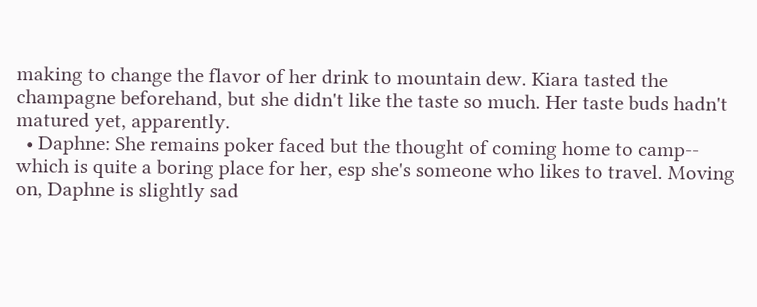making to change the flavor of her drink to mountain dew. Kiara tasted the champagne beforehand, but she didn't like the taste so much. Her taste buds hadn't matured yet, apparently.
  • Daphne: She remains poker faced but the thought of coming home to camp-- which is quite a boring place for her, esp she's someone who likes to travel. Moving on, Daphne is slightly sad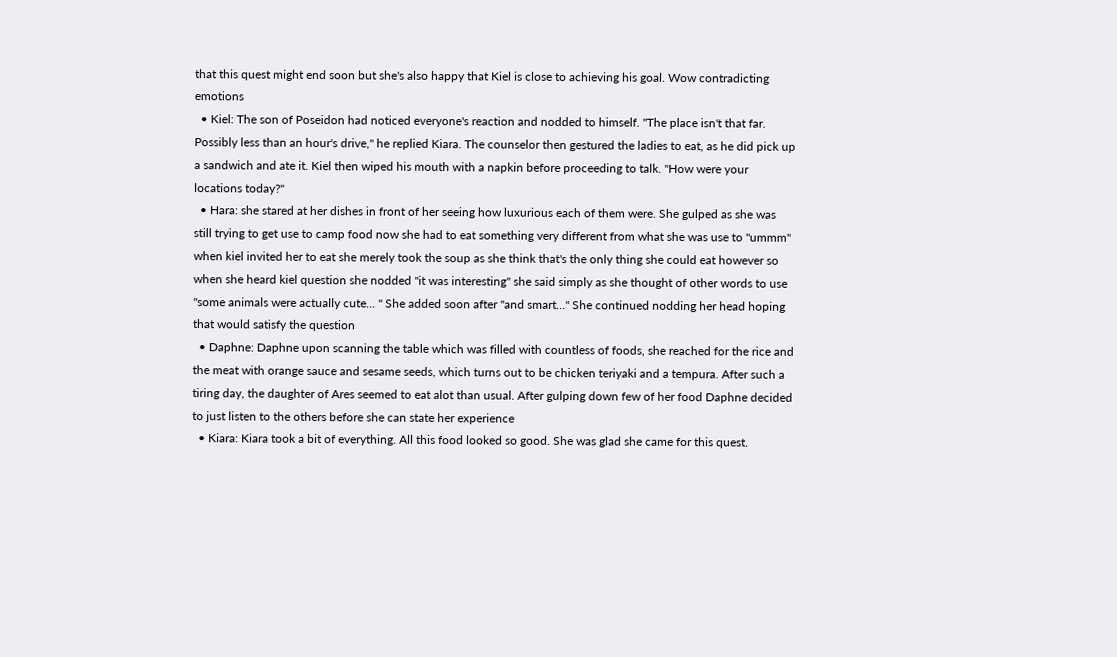that this quest might end soon but she's also happy that Kiel is close to achieving his goal. Wow contradicting emotions
  • Kiel: The son of Poseidon had noticed everyone's reaction and nodded to himself. "The place isn't that far. Possibly less than an hour's drive," he replied Kiara. The counselor then gestured the ladies to eat, as he did pick up a sandwich and ate it. Kiel then wiped his mouth with a napkin before proceeding to talk. "How were your locations today?"
  • Hara: she stared at her dishes in front of her seeing how luxurious each of them were. She gulped as she was still trying to get use to camp food now she had to eat something very different from what she was use to "ummm" when kiel invited her to eat she merely took the soup as she think that's the only thing she could eat however so when she heard kiel question she nodded "it was interesting" she said simply as she thought of other words to use "some animals were actually cute... " She added soon after "and smart..." She continued nodding her head hoping that would satisfy the question
  • Daphne: Daphne upon scanning the table which was filled with countless of foods, she reached for the rice and the meat with orange sauce and sesame seeds, which turns out to be chicken teriyaki and a tempura. After such a tiring day, the daughter of Ares seemed to eat alot than usual. After gulping down few of her food Daphne decided to just listen to the others before she can state her experience
  • Kiara: Kiara took a bit of everything. All this food looked so good. She was glad she came for this quest.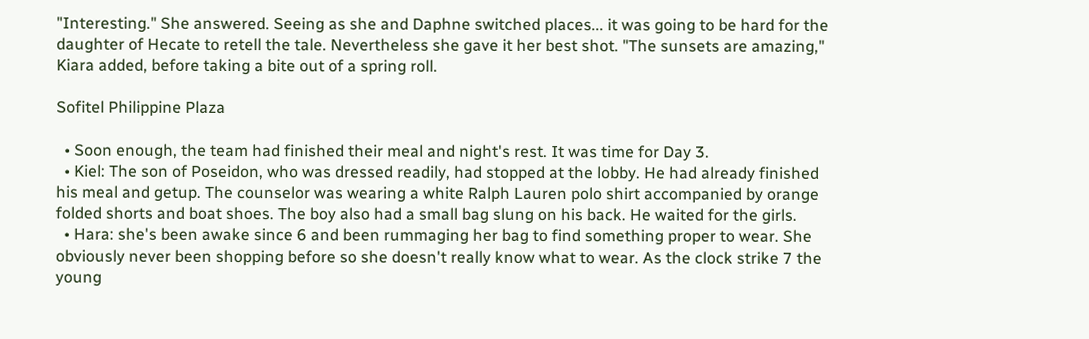"Interesting." She answered. Seeing as she and Daphne switched places... it was going to be hard for the daughter of Hecate to retell the tale. Nevertheless she gave it her best shot. "The sunsets are amazing," Kiara added, before taking a bite out of a spring roll.

Sofitel Philippine Plaza

  • Soon enough, the team had finished their meal and night's rest. It was time for Day 3.
  • Kiel: The son of Poseidon, who was dressed readily, had stopped at the lobby. He had already finished his meal and getup. The counselor was wearing a white Ralph Lauren polo shirt accompanied by orange folded shorts and boat shoes. The boy also had a small bag slung on his back. He waited for the girls.
  • Hara: she's been awake since 6 and been rummaging her bag to find something proper to wear. She obviously never been shopping before so she doesn't really know what to wear. As the clock strike 7 the young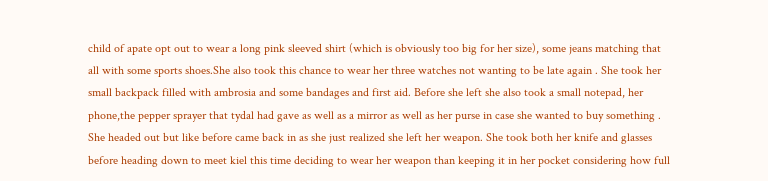child of apate opt out to wear a long pink sleeved shirt (which is obviously too big for her size), some jeans matching that all with some sports shoes.She also took this chance to wear her three watches not wanting to be late again . She took her small backpack filled with ambrosia and some bandages and first aid. Before she left she also took a small notepad, her phone,the pepper sprayer that tydal had gave as well as a mirror as well as her purse in case she wanted to buy something . She headed out but like before came back in as she just realized she left her weapon. She took both her knife and glasses before heading down to meet kiel this time deciding to wear her weapon than keeping it in her pocket considering how full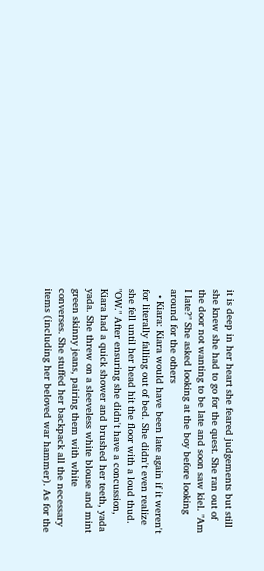it is deep in her heart she feared judgements but still she knew she had to go for the quest. She ran out of the door not wanting to be late and soon saw kiel. "Am I late?" She asked looking at the boy before looking around for the others
  • Kiara: Kiara would have been late again if it weren't for literally falling out of bed. She didn't even realize she fell until her head hit the floor with a loud thud. "OW." After ensuring she didn't have a concussion, Kiara had a quick shower and brushed her teeth, yada yada. She threw on a sleeveless white blouse and mint green skinny jeans, pairing them with white converses. She stuffed her backpack all the necessary items (including her beloved war hammer). As for the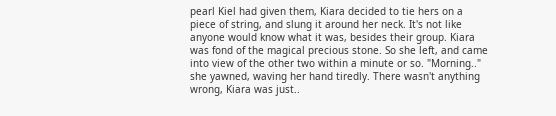pearl Kiel had given them, Kiara decided to tie hers on a piece of string, and slung it around her neck. It's not like anyone would know what it was, besides their group. Kiara was fond of the magical precious stone. So she left, and came into view of the other two within a minute or so. "Morning.." she yawned, waving her hand tiredly. There wasn't anything wrong, Kiara was just..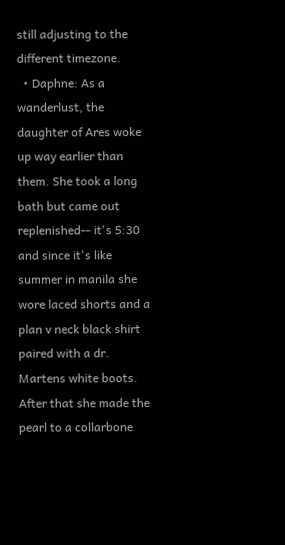still adjusting to the different timezone.
  • Daphne: As a wanderlust, the daughter of Ares woke up way earlier than them. She took a long bath but came out replenished-- it's 5:30 and since it's like summer in manila she wore laced shorts and a plan v neck black shirt paired with a dr. Martens white boots. After that she made the pearl to a collarbone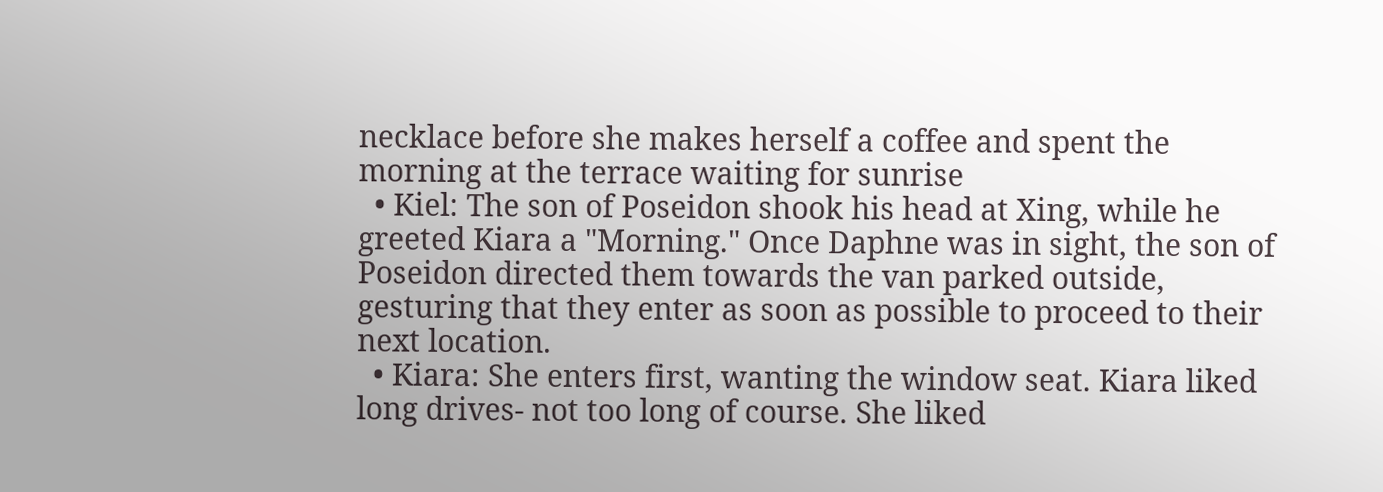necklace before she makes herself a coffee and spent the morning at the terrace waiting for sunrise
  • Kiel: The son of Poseidon shook his head at Xing, while he greeted Kiara a "Morning." Once Daphne was in sight, the son of Poseidon directed them towards the van parked outside, gesturing that they enter as soon as possible to proceed to their next location.
  • Kiara: She enters first, wanting the window seat. Kiara liked long drives- not too long of course. She liked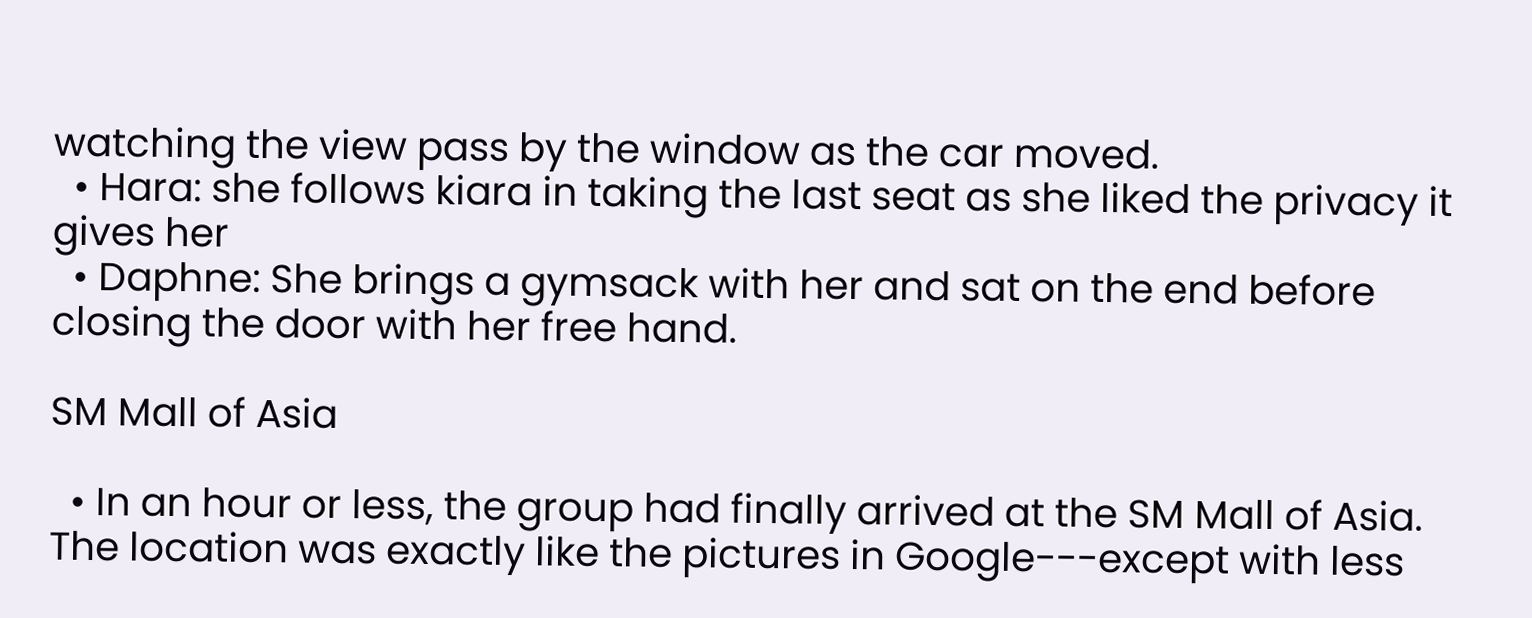watching the view pass by the window as the car moved.
  • Hara: she follows kiara in taking the last seat as she liked the privacy it gives her
  • Daphne: She brings a gymsack with her and sat on the end before closing the door with her free hand.

SM Mall of Asia

  • In an hour or less, the group had finally arrived at the SM Mall of Asia. The location was exactly like the pictures in Google---except with less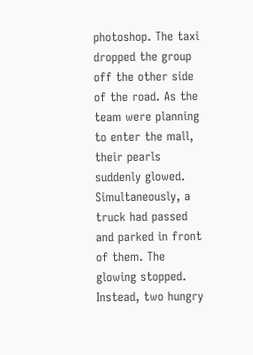photoshop. The taxi dropped the group off the other side of the road. As the team were planning to enter the mall, their pearls suddenly glowed. Simultaneously, a truck had passed and parked in front of them. The glowing stopped. Instead, two hungry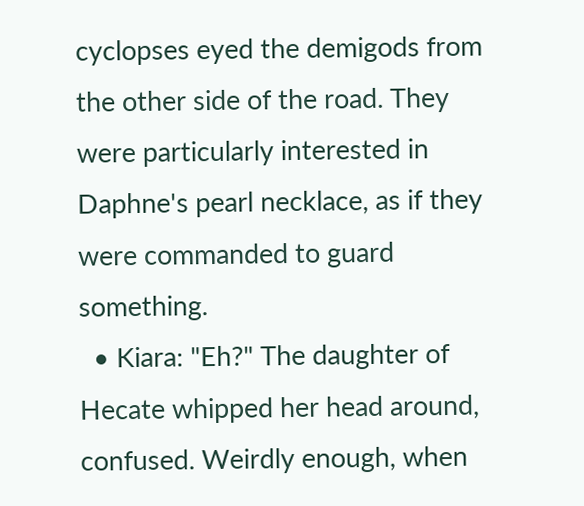cyclopses eyed the demigods from the other side of the road. They were particularly interested in Daphne's pearl necklace, as if they were commanded to guard something.
  • Kiara: "Eh?" The daughter of Hecate whipped her head around, confused. Weirdly enough, when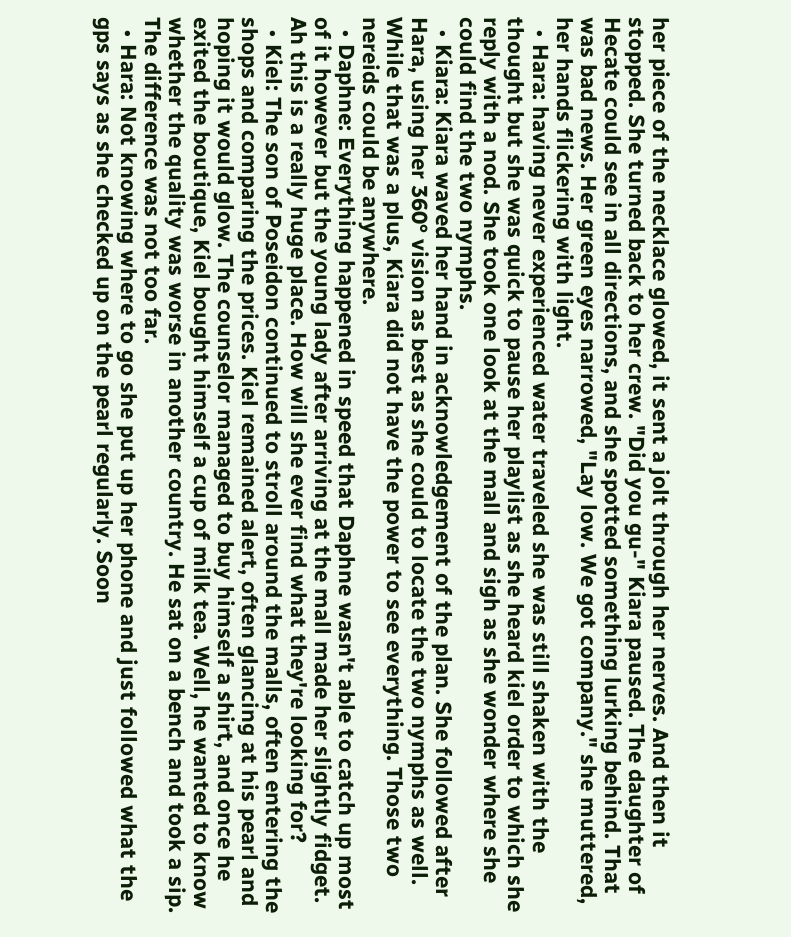her piece of the necklace glowed, it sent a jolt through her nerves. And then it stopped. She turned back to her crew. "Did you gu-" Kiara paused. The daughter of Hecate could see in all directions, and she spotted something lurking behind. That was bad news. Her green eyes narrowed, "Lay low. We got company." she muttered, her hands flickering with light.
  • Hara: having never experienced water traveled she was still shaken with the thought but she was quick to pause her playlist as she heard kiel order to which she reply with a nod. She took one look at the mall and sigh as she wonder where she could find the two nymphs.
  • Kiara: Kiara waved her hand in acknowledgement of the plan. She followed after Hara, using her 360° vision as best as she could to locate the two nymphs as well. While that was a plus, Kiara did not have the power to see everything. Those two nereids could be anywhere.
  • Daphne: Everything happened in speed that Daphne wasn't able to catch up most of it however but the young lady after arriving at the mall made her slightly fidget. Ah this is a really huge place. How will she ever find what they're looking for?
  • Kiel: The son of Poseidon continued to stroll around the malls, often entering the shops and comparing the prices. Kiel remained alert, often glancing at his pearl and hoping it would glow. The counselor managed to buy himself a shirt, and once he exited the boutique, Kiel bought himself a cup of milk tea. Well, he wanted to know whether the quality was worse in another country. He sat on a bench and took a sip. The difference was not too far.
  • Hara: Not knowing where to go she put up her phone and just followed what the gps says as she checked up on the pearl regularly. Soon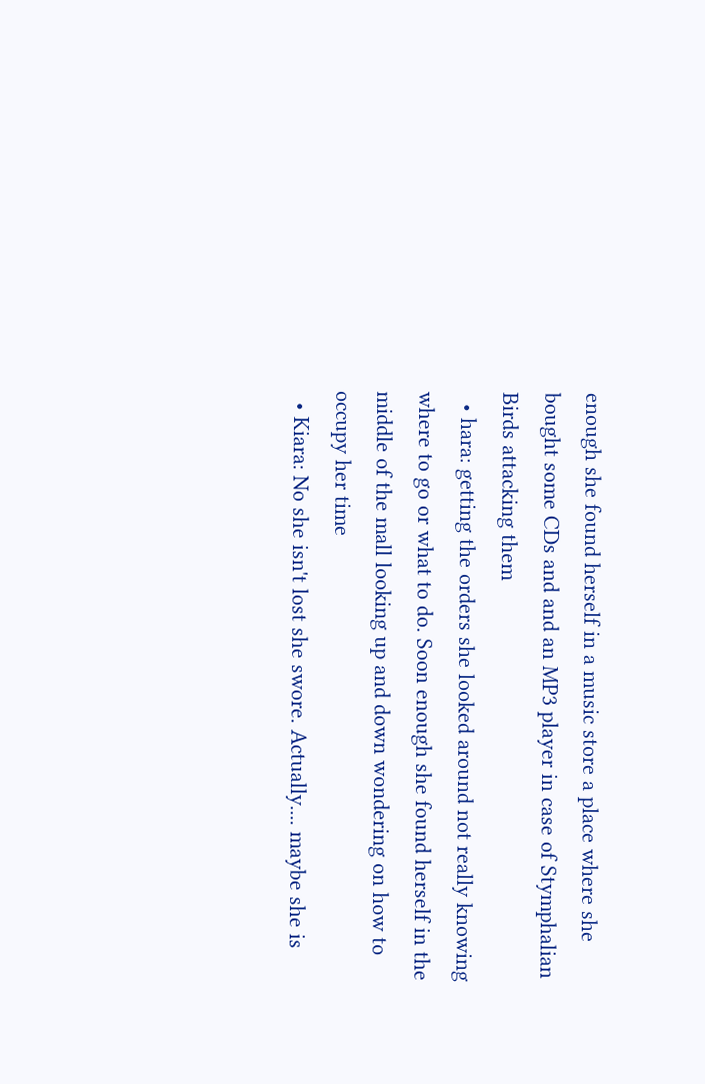enough she found herself in a music store a place where she bought some CDs and and an MP3 player in case of Stymphalian Birds attacking them
  • hara: getting the orders she looked around not really knowing where to go or what to do. Soon enough she found herself in the middle of the mall looking up and down wondering on how to occupy her time
  • Kiara: No she isn't lost she swore. Actually.... maybe she is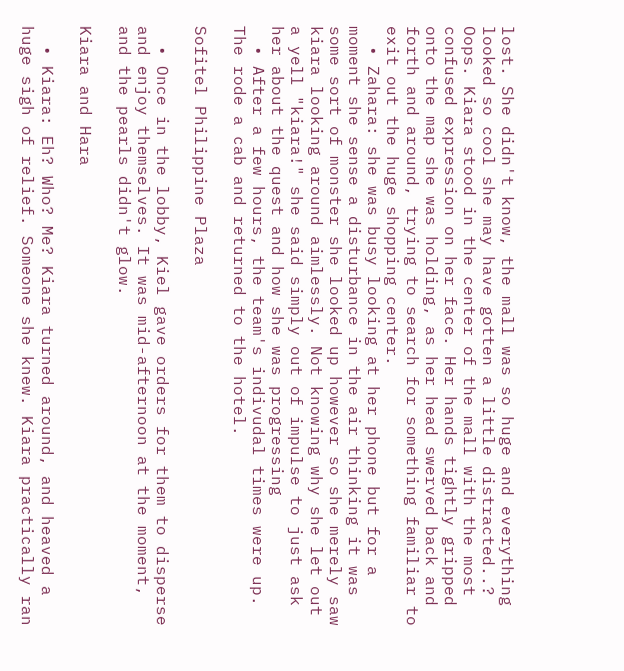lost. She didn't know, the mall was so huge and everything looked so cool she may have gotten a little distracted..? Oops. Kiara stood in the center of the mall with the most confused expression on her face. Her hands tightly gripped onto the map she was holding, as her head swerved back and forth and around, trying to search for something familiar to exit out the huge shopping center.
  • Zahara: she was busy looking at her phone but for a moment she sense a disturbance in the air thinking it was some sort of monster she looked up however so she merely saw kiara looking around aimlessly. Not knowing why she let out a yell "kiara!" she said simply out of impulse to just ask her about the quest and how she was progressing
  • After a few hours, the team's indivudal times were up. The rode a cab and returned to the hotel.

Sofitel Philippine Plaza

  • Once in the lobby, Kiel gave orders for them to disperse and enjoy themselves. It was mid-afternoon at the moment, and the pearls didn't glow.

Kiara and Hara

  • Kiara: Eh? Who? Me? Kiara turned around, and heaved a huge sigh of relief. Someone she knew. Kiara practically ran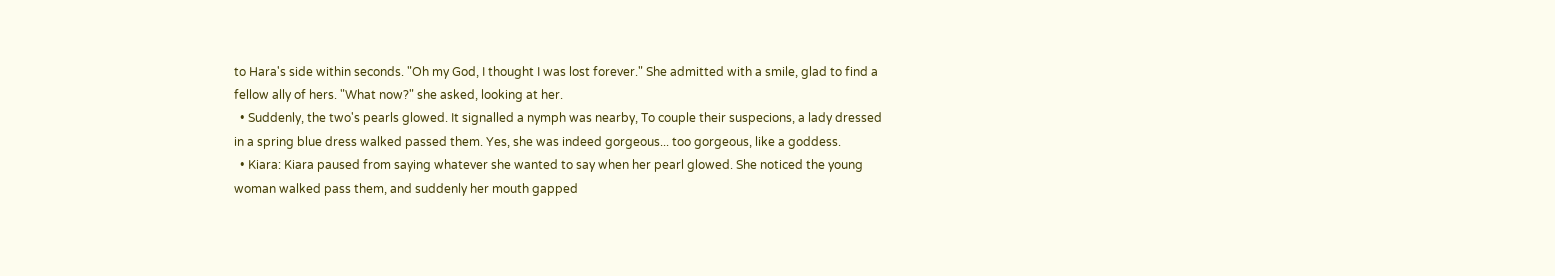to Hara's side within seconds. "Oh my God, I thought I was lost forever." She admitted with a smile, glad to find a fellow ally of hers. "What now?" she asked, looking at her.
  • Suddenly, the two's pearls glowed. It signalled a nymph was nearby, To couple their suspecions, a lady dressed in a spring blue dress walked passed them. Yes, she was indeed gorgeous... too gorgeous, like a goddess.
  • Kiara: Kiara paused from saying whatever she wanted to say when her pearl glowed. She noticed the young woman walked pass them, and suddenly her mouth gapped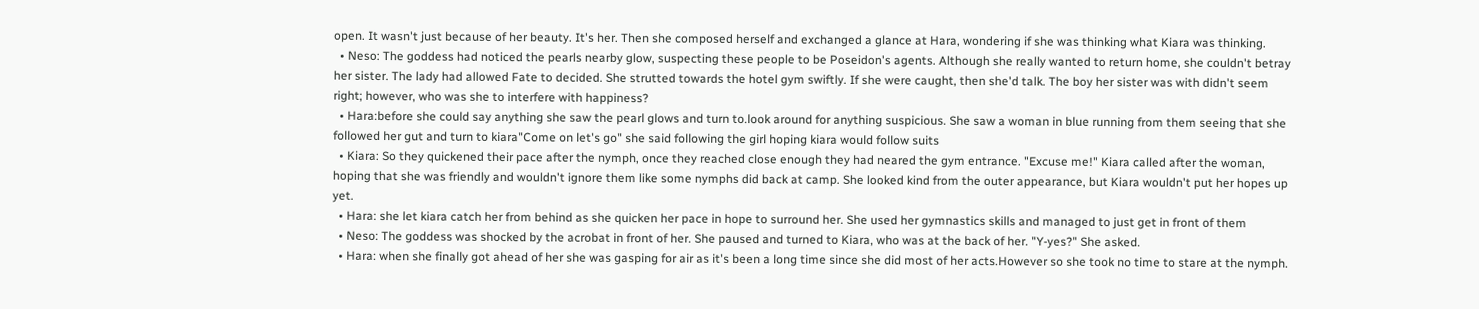open. It wasn't just because of her beauty. It's her. Then she composed herself and exchanged a glance at Hara, wondering if she was thinking what Kiara was thinking.
  • Neso: The goddess had noticed the pearls nearby glow, suspecting these people to be Poseidon's agents. Although she really wanted to return home, she couldn't betray her sister. The lady had allowed Fate to decided. She strutted towards the hotel gym swiftly. If she were caught, then she'd talk. The boy her sister was with didn't seem right; however, who was she to interfere with happiness?
  • Hara:before she could say anything she saw the pearl glows and turn to.look around for anything suspicious. She saw a woman in blue running from them seeing that she followed her gut and turn to kiara"Come on let's go" she said following the girl hoping kiara would follow suits
  • Kiara: So they quickened their pace after the nymph, once they reached close enough they had neared the gym entrance. "Excuse me!" Kiara called after the woman, hoping that she was friendly and wouldn't ignore them like some nymphs did back at camp. She looked kind from the outer appearance, but Kiara wouldn't put her hopes up yet.
  • Hara: she let kiara catch her from behind as she quicken her pace in hope to surround her. She used her gymnastics skills and managed to just get in front of them
  • Neso: The goddess was shocked by the acrobat in front of her. She paused and turned to Kiara, who was at the back of her. "Y-yes?" She asked.
  • Hara: when she finally got ahead of her she was gasping for air as it's been a long time since she did most of her acts.However so she took no time to stare at the nymph.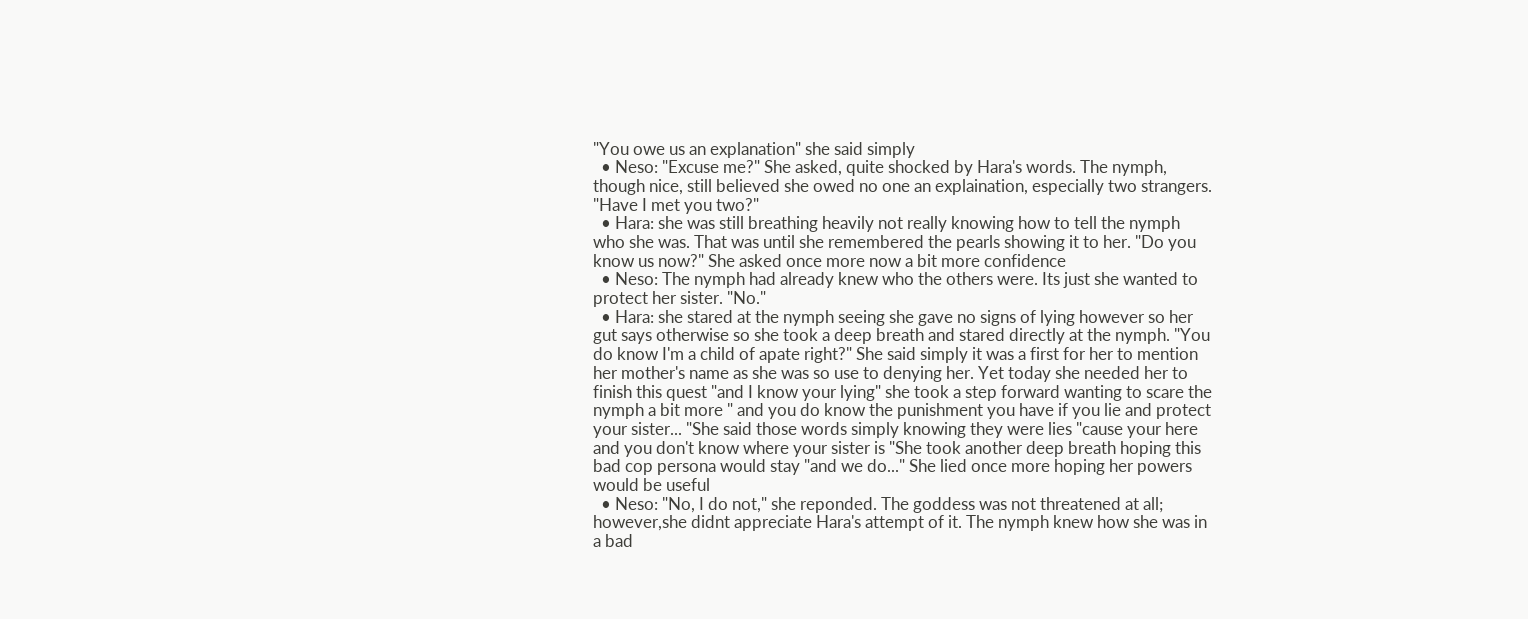"You owe us an explanation" she said simply
  • Neso: "Excuse me?" She asked, quite shocked by Hara's words. The nymph, though nice, still believed she owed no one an explaination, especially two strangers. "Have I met you two?"
  • Hara: she was still breathing heavily not really knowing how to tell the nymph who she was. That was until she remembered the pearls showing it to her. "Do you know us now?" She asked once more now a bit more confidence
  • Neso: The nymph had already knew who the others were. Its just she wanted to protect her sister. "No."
  • Hara: she stared at the nymph seeing she gave no signs of lying however so her gut says otherwise so she took a deep breath and stared directly at the nymph. "You do know I'm a child of apate right?" She said simply it was a first for her to mention her mother's name as she was so use to denying her. Yet today she needed her to finish this quest "and I know your lying" she took a step forward wanting to scare the nymph a bit more " and you do know the punishment you have if you lie and protect your sister... "She said those words simply knowing they were lies "cause your here and you don't know where your sister is "She took another deep breath hoping this bad cop persona would stay "and we do..." She lied once more hoping her powers would be useful
  • Neso: "No, I do not," she reponded. The goddess was not threatened at all; however,she didnt appreciate Hara's attempt of it. The nymph knew how she was in a bad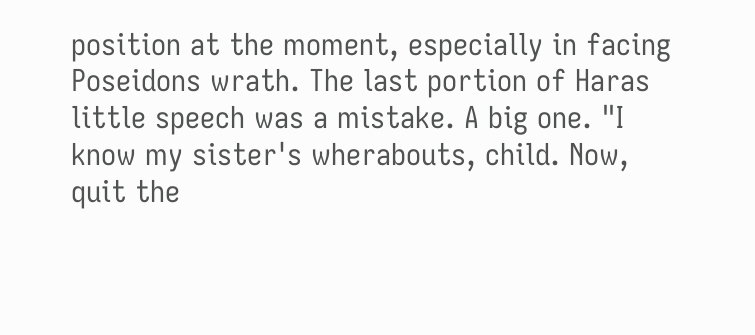position at the moment, especially in facing Poseidons wrath. The last portion of Haras little speech was a mistake. A big one. "I know my sister's wherabouts, child. Now, quit the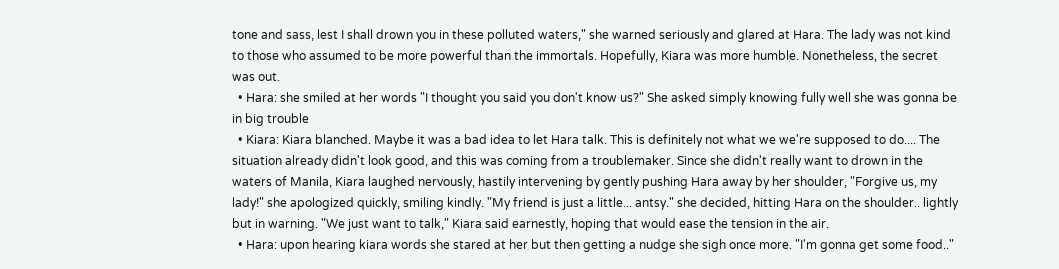tone and sass, lest I shall drown you in these polluted waters," she warned seriously and glared at Hara. The lady was not kind to those who assumed to be more powerful than the immortals. Hopefully, Kiara was more humble. Nonetheless, the secret was out.
  • Hara: she smiled at her words "I thought you said you don't know us?" She asked simply knowing fully well she was gonna be in big trouble
  • Kiara: Kiara blanched. Maybe it was a bad idea to let Hara talk. This is definitely not what we we're supposed to do.... The situation already didn't look good, and this was coming from a troublemaker. Since she didn't really want to drown in the waters of Manila, Kiara laughed nervously, hastily intervening by gently pushing Hara away by her shoulder, "Forgive us, my lady!" she apologized quickly, smiling kindly. "My friend is just a little... antsy." she decided, hitting Hara on the shoulder.. lightly but in warning. "We just want to talk," Kiara said earnestly, hoping that would ease the tension in the air.
  • Hara: upon hearing kiara words she stared at her but then getting a nudge she sigh once more. "I'm gonna get some food.."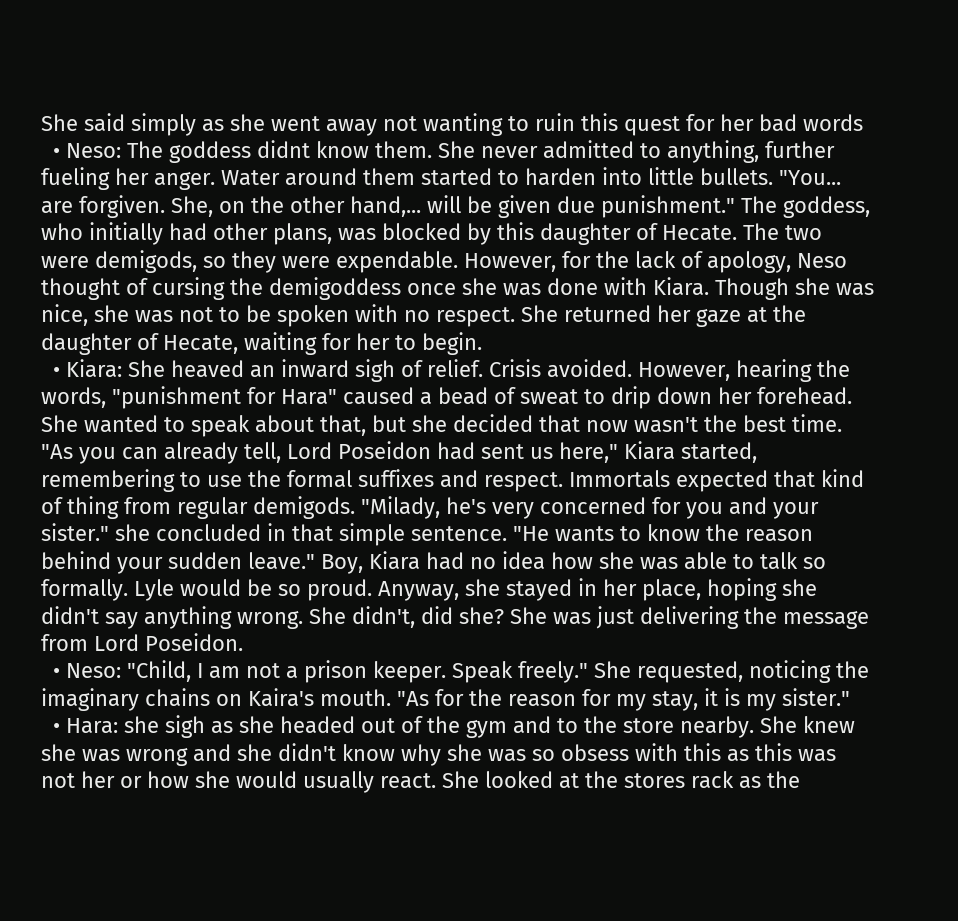She said simply as she went away not wanting to ruin this quest for her bad words
  • Neso: The goddess didnt know them. She never admitted to anything, further fueling her anger. Water around them started to harden into little bullets. "You... are forgiven. She, on the other hand,... will be given due punishment." The goddess, who initially had other plans, was blocked by this daughter of Hecate. The two were demigods, so they were expendable. However, for the lack of apology, Neso thought of cursing the demigoddess once she was done with Kiara. Though she was nice, she was not to be spoken with no respect. She returned her gaze at the daughter of Hecate, waiting for her to begin.
  • Kiara: She heaved an inward sigh of relief. Crisis avoided. However, hearing the words, "punishment for Hara" caused a bead of sweat to drip down her forehead. She wanted to speak about that, but she decided that now wasn't the best time. "As you can already tell, Lord Poseidon had sent us here," Kiara started, remembering to use the formal suffixes and respect. Immortals expected that kind of thing from regular demigods. "Milady, he's very concerned for you and your sister." she concluded in that simple sentence. "He wants to know the reason behind your sudden leave." Boy, Kiara had no idea how she was able to talk so formally. Lyle would be so proud. Anyway, she stayed in her place, hoping she didn't say anything wrong. She didn't, did she? She was just delivering the message from Lord Poseidon.
  • Neso: "Child, I am not a prison keeper. Speak freely." She requested, noticing the imaginary chains on Kaira's mouth. "As for the reason for my stay, it is my sister."
  • Hara: she sigh as she headed out of the gym and to the store nearby. She knew she was wrong and she didn't know why she was so obsess with this as this was not her or how she would usually react. She looked at the stores rack as the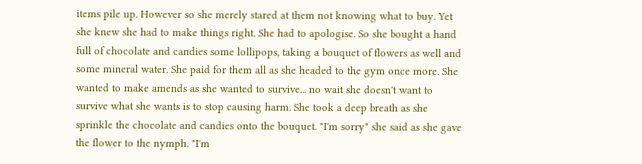items pile up. However so she merely stared at them not knowing what to buy. Yet she knew she had to make things right. She had to apologise. So she bought a hand full of chocolate and candies some lollipops, taking a bouquet of flowers as well and some mineral water. She paid for them all as she headed to the gym once more. She wanted to make amends as she wanted to survive... no wait she doesn't want to survive what she wants is to stop causing harm. She took a deep breath as she sprinkle the chocolate and candies onto the bouquet. "I'm sorry" she said as she gave the flower to the nymph. "I'm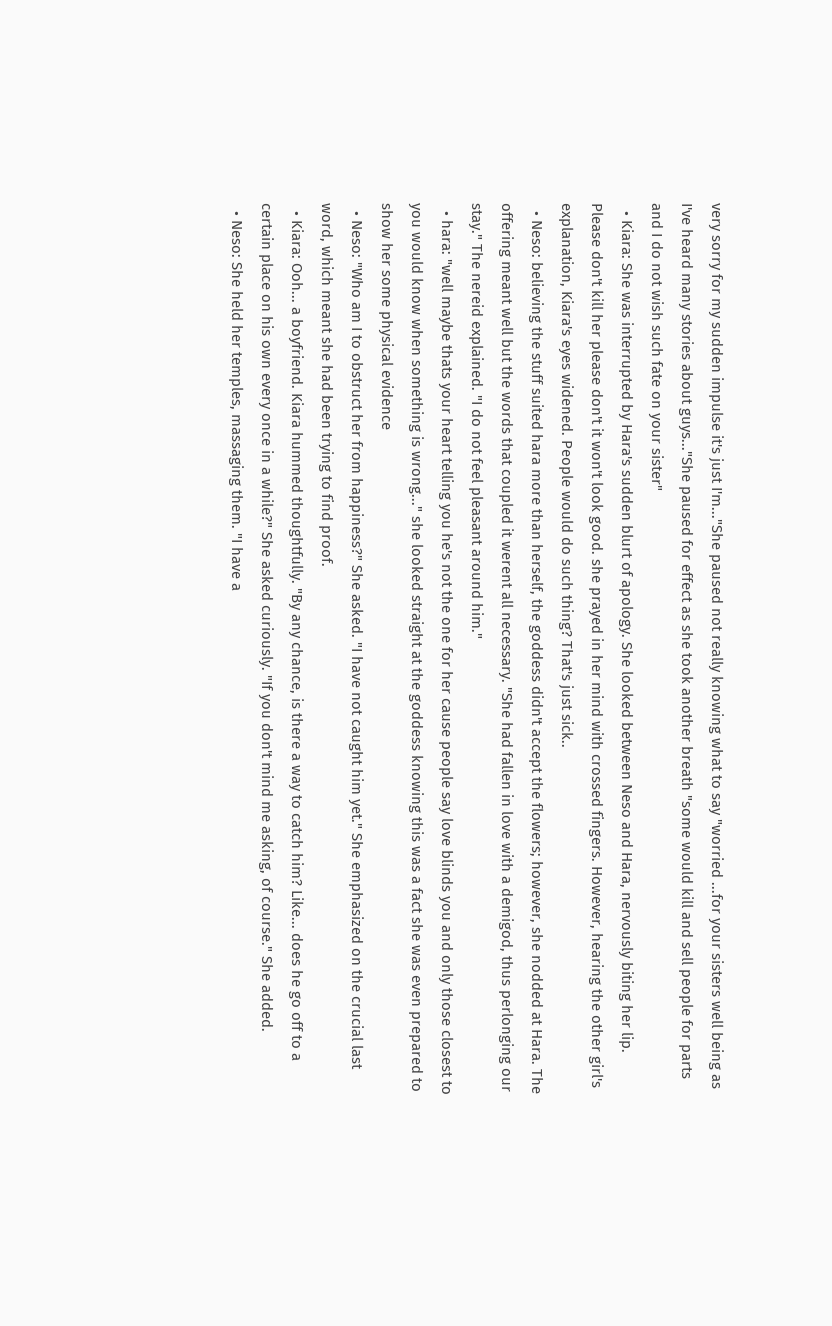very sorry for my sudden impulse it's just I'm..."She paused not really knowing what to say "worried ...for your sisters well being as I've heard many stories about guys..."She paused for effect as she took another breath "some would kill and sell people for parts and I do not wish such fate on your sister"
  • Kiara: She was interrupted by Hara's sudden blurt of apology. She looked between Neso and Hara, nervously biting her lip. Please don't kill her please don't it won't look good. she prayed in her mind with crossed fingers. However, hearing the other girl's explanation, Kiara's eyes widened. People would do such thing? That's just sick..
  • Neso: believing the stuff suited hara more than herself, the goddess didn't accept the flowers; however, she nodded at Hara. The offering meant well but the words that coupled it werent all necessary. "She had fallen in love with a demigod, thus perlonging our stay." The nereid explained. "I do not feel pleasant around him."
  • hara: "well maybe thats your heart telling you he's not the one for her cause people say love blinds you and only those closest to you would know when something is wrong..." she looked straight at the goddess knowing this was a fact she was even prepared to show her some physical evidence
  • Neso: "Who am I to obstruct her from happiness?" She asked. "I have not caught him yet." She emphasized on the crucial last word, which meant she had been trying to find proof.
  • Kiara: Ooh... a boyfriend. Kiara hummed thoughtfully. "By any chance, is there a way to catch him? Like... does he go off to a certain place on his own every once in a while?" She asked curiously. "If you don't mind me asking, of course." She added.
  • Neso: She held her temples, massaging them. "I have a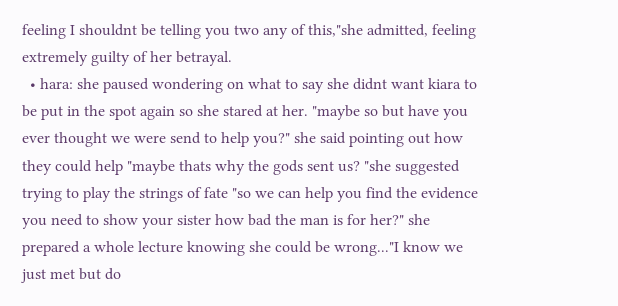feeling I shouldnt be telling you two any of this,"she admitted, feeling extremely guilty of her betrayal.
  • hara: she paused wondering on what to say she didnt want kiara to be put in the spot again so she stared at her. "maybe so but have you ever thought we were send to help you?" she said pointing out how they could help "maybe thats why the gods sent us? "she suggested trying to play the strings of fate "so we can help you find the evidence you need to show your sister how bad the man is for her?" she prepared a whole lecture knowing she could be wrong..."I know we just met but do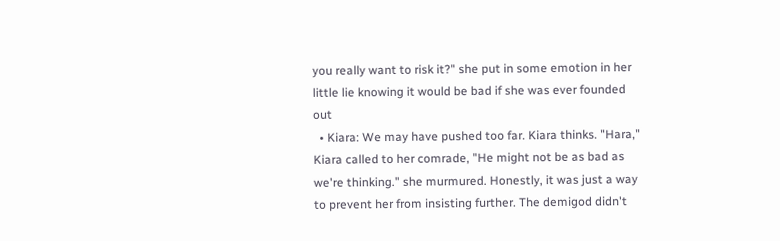you really want to risk it?" she put in some emotion in her little lie knowing it would be bad if she was ever founded out
  • Kiara: We may have pushed too far. Kiara thinks. "Hara," Kiara called to her comrade, "He might not be as bad as we're thinking." she murmured. Honestly, it was just a way to prevent her from insisting further. The demigod didn't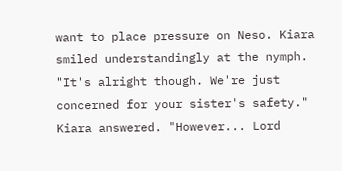want to place pressure on Neso. Kiara smiled understandingly at the nymph. "It's alright though. We're just concerned for your sister's safety." Kiara answered. "However... Lord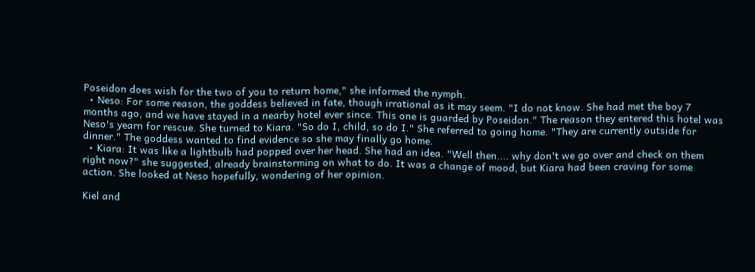Poseidon does wish for the two of you to return home," she informed the nymph.
  • Neso: For some reason, the goddess believed in fate, though irrational as it may seem. "I do not know. She had met the boy 7 months ago, and we have stayed in a nearby hotel ever since. This one is guarded by Poseidon." The reason they entered this hotel was Neso's yearn for rescue. She turned to Kiara. "So do I, child, so do I." She referred to going home. "They are currently outside for dinner." The goddess wanted to find evidence so she may finally go home.
  • Kiara: It was like a lightbulb had popped over her head. She had an idea. "Well then.... why don't we go over and check on them right now?" she suggested, already brainstorming on what to do. It was a change of mood, but Kiara had been craving for some action. She looked at Neso hopefully, wondering of her opinion.

Kiel and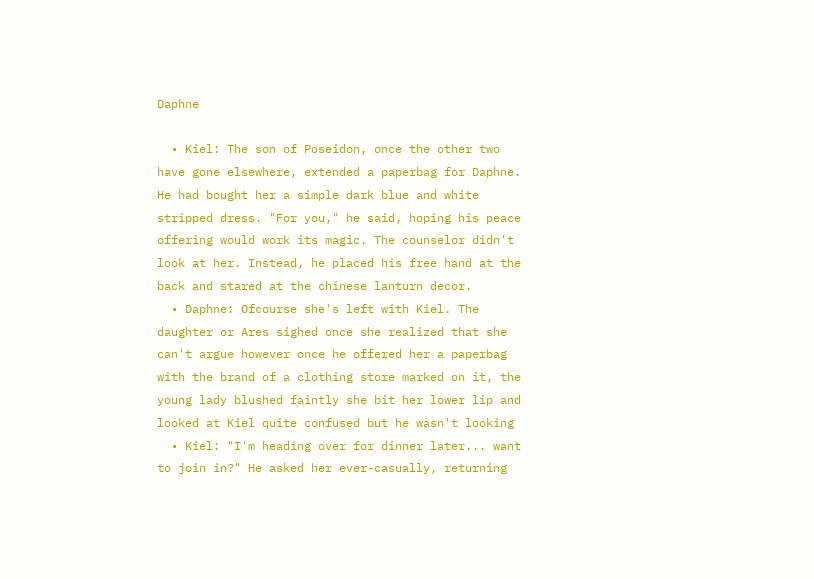Daphne

  • Kiel: The son of Poseidon, once the other two have gone elsewhere, extended a paperbag for Daphne. He had bought her a simple dark blue and white stripped dress. "For you," he said, hoping his peace offering would work its magic. The counselor didn't look at her. Instead, he placed his free hand at the back and stared at the chinese lanturn decor.
  • Daphne: Ofcourse she's left with Kiel. The daughter or Ares sighed once she realized that she can't argue however once he offered her a paperbag with the brand of a clothing store marked on it, the young lady blushed faintly she bit her lower lip and looked at Kiel quite confused but he wasn't looking
  • Kiel: "I'm heading over for dinner later... want to join in?" He asked her ever-casually, returning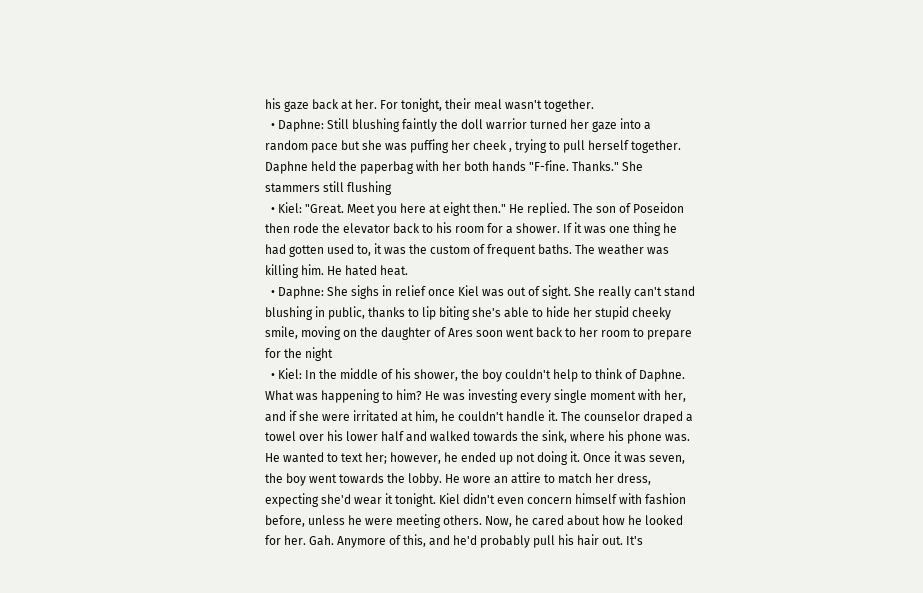his gaze back at her. For tonight, their meal wasn't together.
  • Daphne: Still blushing faintly the doll warrior turned her gaze into a random pace but she was puffing her cheek , trying to pull herself together. Daphne held the paperbag with her both hands "F-fine. Thanks." She stammers still flushing
  • Kiel: "Great. Meet you here at eight then." He replied. The son of Poseidon then rode the elevator back to his room for a shower. If it was one thing he had gotten used to, it was the custom of frequent baths. The weather was killing him. He hated heat.
  • Daphne: She sighs in relief once Kiel was out of sight. She really can't stand blushing in public, thanks to lip biting she's able to hide her stupid cheeky smile, moving on the daughter of Ares soon went back to her room to prepare for the night
  • Kiel: In the middle of his shower, the boy couldn't help to think of Daphne. What was happening to him? He was investing every single moment with her, and if she were irritated at him, he couldn't handle it. The counselor draped a towel over his lower half and walked towards the sink, where his phone was. He wanted to text her; however, he ended up not doing it. Once it was seven, the boy went towards the lobby. He wore an attire to match her dress, expecting she'd wear it tonight. Kiel didn't even concern himself with fashion before, unless he were meeting others. Now, he cared about how he looked for her. Gah. Anymore of this, and he'd probably pull his hair out. It's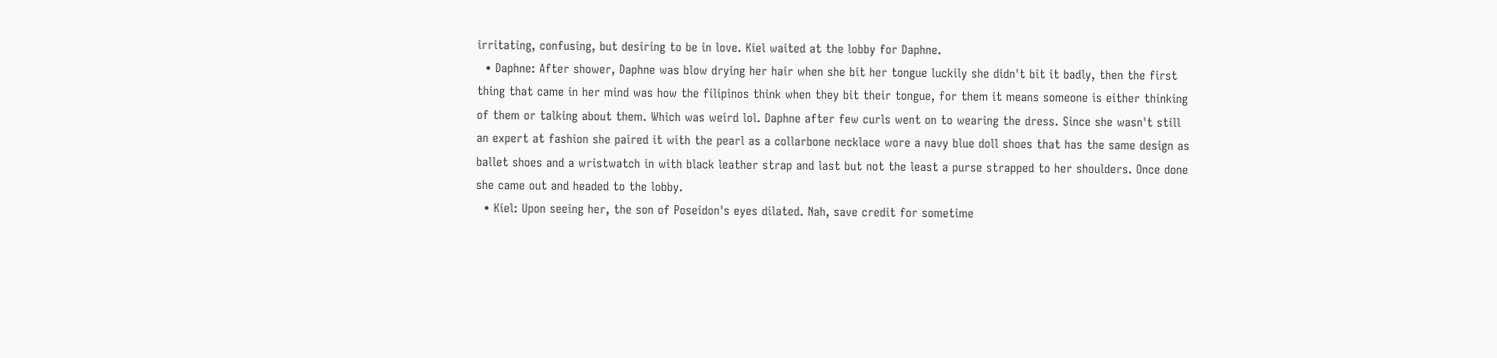irritating, confusing, but desiring to be in love. Kiel waited at the lobby for Daphne.
  • Daphne: After shower, Daphne was blow drying her hair when she bit her tongue luckily she didn't bit it badly, then the first thing that came in her mind was how the filipinos think when they bit their tongue, for them it means someone is either thinking of them or talking about them. Which was weird lol. Daphne after few curls went on to wearing the dress. Since she wasn't still an expert at fashion she paired it with the pearl as a collarbone necklace wore a navy blue doll shoes that has the same design as ballet shoes and a wristwatch in with black leather strap and last but not the least a purse strapped to her shoulders. Once done she came out and headed to the lobby.
  • Kiel: Upon seeing her, the son of Poseidon's eyes dilated. Nah, save credit for sometime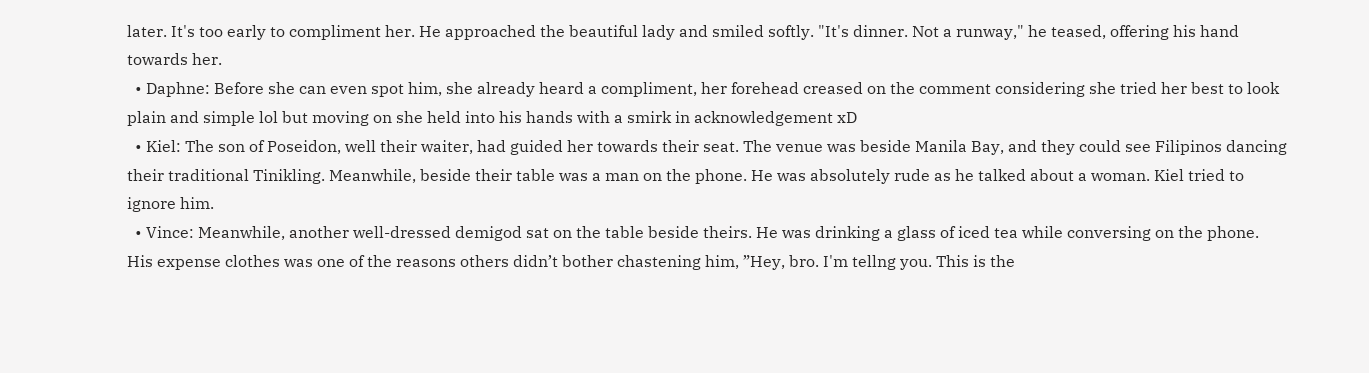later. It's too early to compliment her. He approached the beautiful lady and smiled softly. "It's dinner. Not a runway," he teased, offering his hand towards her.
  • Daphne: Before she can even spot him, she already heard a compliment, her forehead creased on the comment considering she tried her best to look plain and simple lol but moving on she held into his hands with a smirk in acknowledgement xD
  • Kiel: The son of Poseidon, well their waiter, had guided her towards their seat. The venue was beside Manila Bay, and they could see Filipinos dancing their traditional Tinikling. Meanwhile, beside their table was a man on the phone. He was absolutely rude as he talked about a woman. Kiel tried to ignore him.
  • Vince: Meanwhile, another well-dressed demigod sat on the table beside theirs. He was drinking a glass of iced tea while conversing on the phone. His expense clothes was one of the reasons others didn’t bother chastening him, ”Hey, bro. I'm tellng you. This is the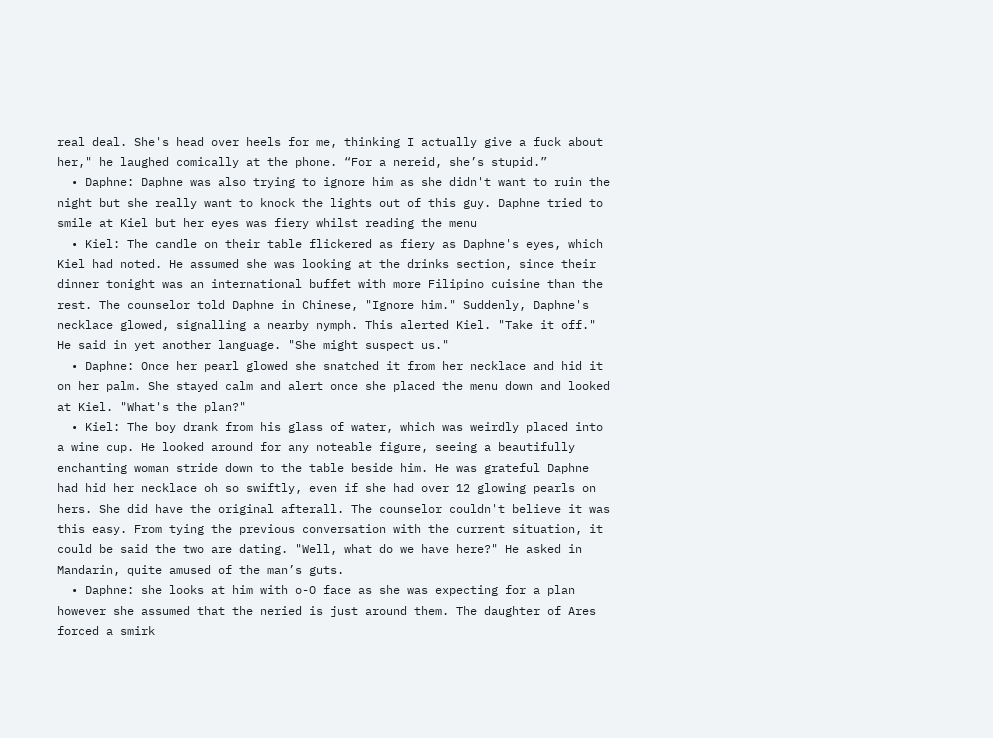real deal. She's head over heels for me, thinking I actually give a fuck about her," he laughed comically at the phone. “For a nereid, she’s stupid.”
  • Daphne: Daphne was also trying to ignore him as she didn't want to ruin the night but she really want to knock the lights out of this guy. Daphne tried to smile at Kiel but her eyes was fiery whilst reading the menu
  • Kiel: The candle on their table flickered as fiery as Daphne's eyes, which Kiel had noted. He assumed she was looking at the drinks section, since their dinner tonight was an international buffet with more Filipino cuisine than the rest. The counselor told Daphne in Chinese, "Ignore him." Suddenly, Daphne's necklace glowed, signalling a nearby nymph. This alerted Kiel. "Take it off." He said in yet another language. "She might suspect us."
  • Daphne: Once her pearl glowed she snatched it from her necklace and hid it on her palm. She stayed calm and alert once she placed the menu down and looked at Kiel. "What's the plan?"
  • Kiel: The boy drank from his glass of water, which was weirdly placed into a wine cup. He looked around for any noteable figure, seeing a beautifully enchanting woman stride down to the table beside him. He was grateful Daphne had hid her necklace oh so swiftly, even if she had over 12 glowing pearls on hers. She did have the original afterall. The counselor couldn't believe it was this easy. From tying the previous conversation with the current situation, it could be said the two are dating. "Well, what do we have here?" He asked in Mandarin, quite amused of the man’s guts.
  • Daphne: she looks at him with o-O face as she was expecting for a plan however she assumed that the neried is just around them. The daughter of Ares forced a smirk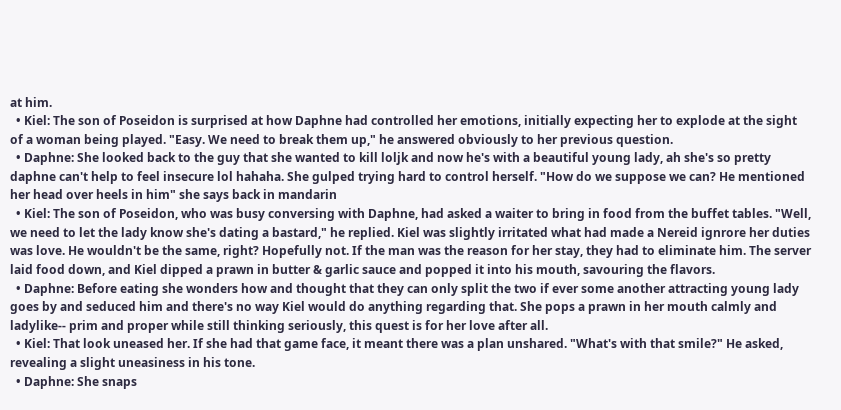at him.
  • Kiel: The son of Poseidon is surprised at how Daphne had controlled her emotions, initially expecting her to explode at the sight of a woman being played. "Easy. We need to break them up," he answered obviously to her previous question.
  • Daphne: She looked back to the guy that she wanted to kill loljk and now he's with a beautiful young lady, ah she's so pretty daphne can't help to feel insecure lol hahaha. She gulped trying hard to control herself. "How do we suppose we can? He mentioned her head over heels in him" she says back in mandarin
  • Kiel: The son of Poseidon, who was busy conversing with Daphne, had asked a waiter to bring in food from the buffet tables. "Well, we need to let the lady know she's dating a bastard," he replied. Kiel was slightly irritated what had made a Nereid ignrore her duties was love. He wouldn't be the same, right? Hopefully not. If the man was the reason for her stay, they had to eliminate him. The server laid food down, and Kiel dipped a prawn in butter & garlic sauce and popped it into his mouth, savouring the flavors.
  • Daphne: Before eating she wonders how and thought that they can only split the two if ever some another attracting young lady goes by and seduced him and there's no way Kiel would do anything regarding that. She pops a prawn in her mouth calmly and ladylike-- prim and proper while still thinking seriously, this quest is for her love after all.
  • Kiel: That look uneased her. If she had that game face, it meant there was a plan unshared. "What's with that smile?" He asked, revealing a slight uneasiness in his tone.
  • Daphne: She snaps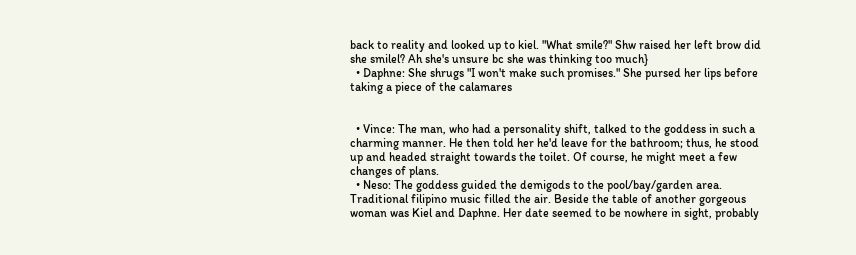back to reality and looked up to kiel. "What smile?" Shw raised her left brow did she smilel? Ah she's unsure bc she was thinking too much}
  • Daphne: She shrugs "I won't make such promises." She pursed her lips before taking a piece of the calamares


  • Vince: The man, who had a personality shift, talked to the goddess in such a charming manner. He then told her he'd leave for the bathroom; thus, he stood up and headed straight towards the toilet. Of course, he might meet a few changes of plans.
  • Neso: The goddess guided the demigods to the pool/bay/garden area. Traditional filipino music filled the air. Beside the table of another gorgeous woman was Kiel and Daphne. Her date seemed to be nowhere in sight, probably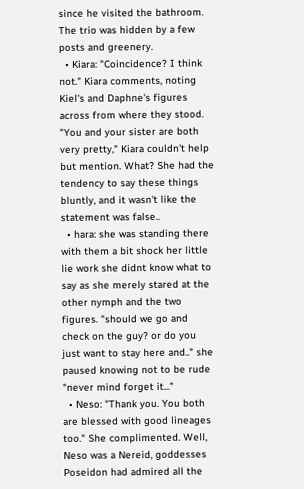since he visited the bathroom. The trio was hidden by a few posts and greenery.
  • Kiara: "Coincidence? I think not." Kiara comments, noting Kiel's and Daphne's figures across from where they stood. "You and your sister are both very pretty," Kiara couldn't help but mention. What? She had the tendency to say these things bluntly, and it wasn't like the statement was false..
  • hara: she was standing there with them a bit shock her little lie work she didnt know what to say as she merely stared at the other nymph and the two figures. "should we go and check on the guy? or do you just want to stay here and.." she paused knowing not to be rude "never mind forget it..."
  • Neso: "Thank you. You both are blessed with good lineages too." She complimented. Well, Neso was a Nereid, goddesses Poseidon had admired all the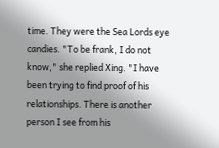time. They were the Sea Lords eye candies. "To be frank, I do not know," she replied Xing. "I have been trying to find proof of his relationships. There is another person I see from his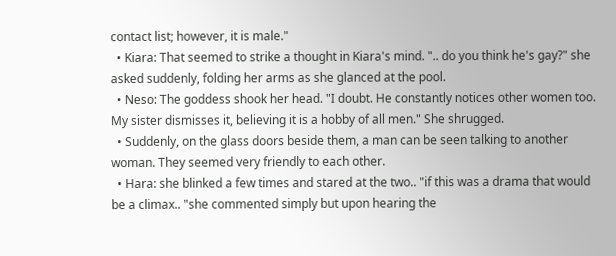contact list; however, it is male."
  • Kiara: That seemed to strike a thought in Kiara's mind. ".. do you think he's gay?" she asked suddenly, folding her arms as she glanced at the pool.
  • Neso: The goddess shook her head. "I doubt. He constantly notices other women too. My sister dismisses it, believing it is a hobby of all men." She shrugged.
  • Suddenly, on the glass doors beside them, a man can be seen talking to another woman. They seemed very friendly to each other.
  • Hara: she blinked a few times and stared at the two.. "if this was a drama that would be a climax.. "she commented simply but upon hearing the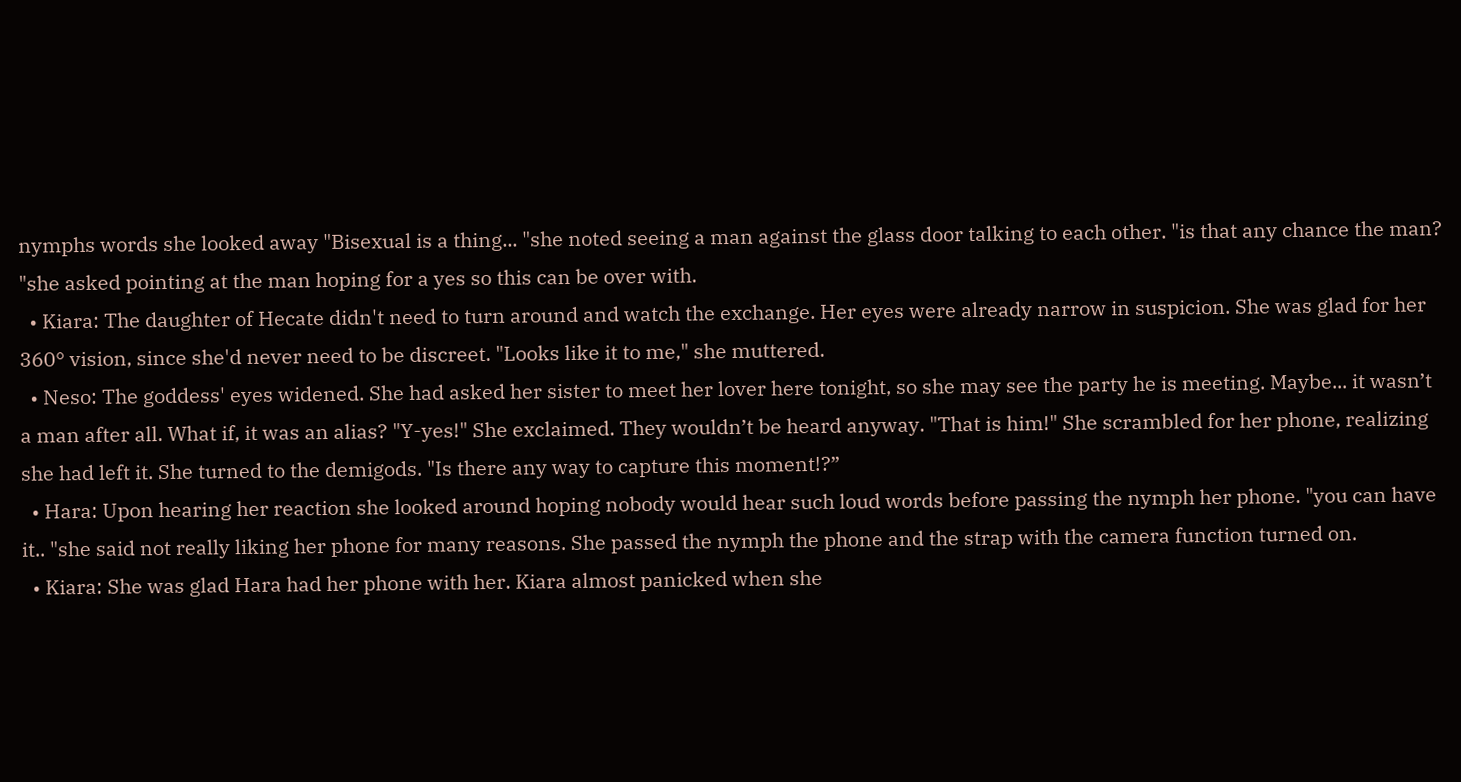nymphs words she looked away "Bisexual is a thing... "she noted seeing a man against the glass door talking to each other. "is that any chance the man? "she asked pointing at the man hoping for a yes so this can be over with.
  • Kiara: The daughter of Hecate didn't need to turn around and watch the exchange. Her eyes were already narrow in suspicion. She was glad for her 360° vision, since she'd never need to be discreet. "Looks like it to me," she muttered.
  • Neso: The goddess' eyes widened. She had asked her sister to meet her lover here tonight, so she may see the party he is meeting. Maybe... it wasn’t a man after all. What if, it was an alias? "Y-yes!" She exclaimed. They wouldn’t be heard anyway. "That is him!" She scrambled for her phone, realizing she had left it. She turned to the demigods. "Is there any way to capture this moment!?”
  • Hara: Upon hearing her reaction she looked around hoping nobody would hear such loud words before passing the nymph her phone. "you can have it.. "she said not really liking her phone for many reasons. She passed the nymph the phone and the strap with the camera function turned on.
  • Kiara: She was glad Hara had her phone with her. Kiara almost panicked when she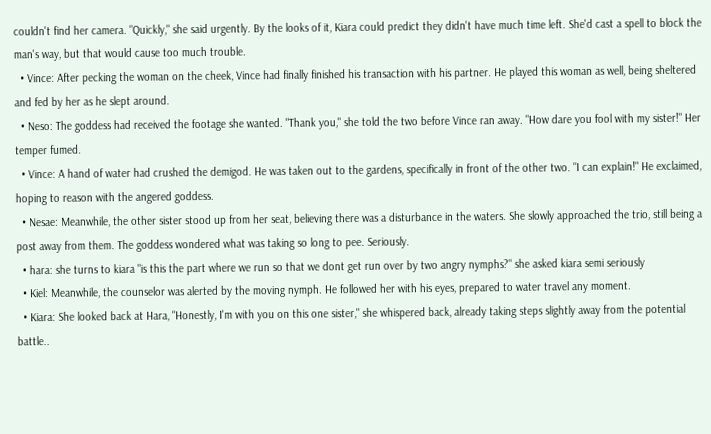couldn't find her camera. "Quickly," she said urgently. By the looks of it, Kiara could predict they didn't have much time left. She'd cast a spell to block the man's way, but that would cause too much trouble.
  • Vince: After pecking the woman on the cheek, Vince had finally finished his transaction with his partner. He played this woman as well, being sheltered and fed by her as he slept around.
  • Neso: The goddess had received the footage she wanted. "Thank you," she told the two before Vince ran away. "How dare you fool with my sister!" Her temper fumed.
  • Vince: A hand of water had crushed the demigod. He was taken out to the gardens, specifically in front of the other two. "I can explain!" He exclaimed, hoping to reason with the angered goddess.
  • Nesae: Meanwhile, the other sister stood up from her seat, believing there was a disturbance in the waters. She slowly approached the trio, still being a post away from them. The goddess wondered what was taking so long to pee. Seriously.
  • hara: she turns to kiara "is this the part where we run so that we dont get run over by two angry nymphs?" she asked kiara semi seriously
  • Kiel: Meanwhile, the counselor was alerted by the moving nymph. He followed her with his eyes, prepared to water travel any moment.
  • Kiara: She looked back at Hara, "Honestly, I'm with you on this one sister," she whispered back, already taking steps slightly away from the potential battle..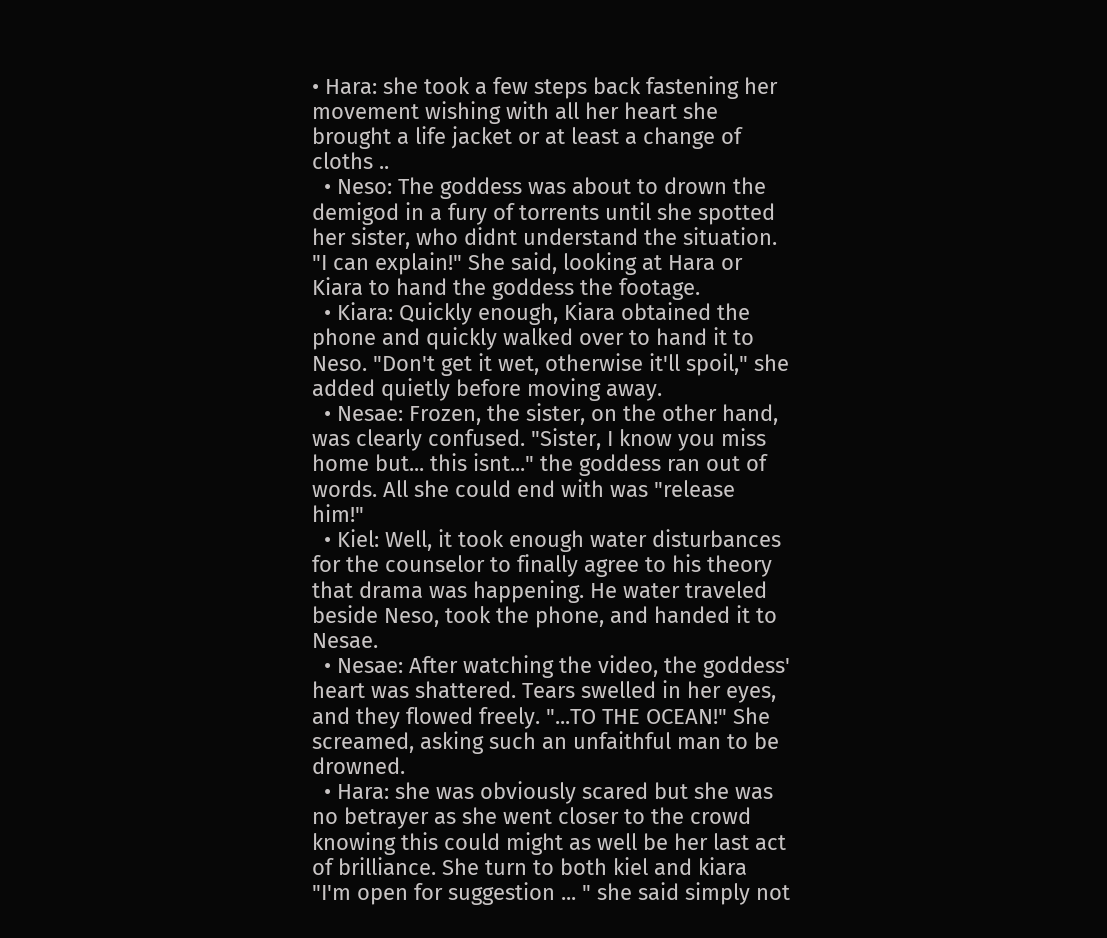• Hara: she took a few steps back fastening her movement wishing with all her heart she brought a life jacket or at least a change of cloths ..
  • Neso: The goddess was about to drown the demigod in a fury of torrents until she spotted her sister, who didnt understand the situation. "I can explain!" She said, looking at Hara or Kiara to hand the goddess the footage.
  • Kiara: Quickly enough, Kiara obtained the phone and quickly walked over to hand it to Neso. "Don't get it wet, otherwise it'll spoil," she added quietly before moving away.
  • Nesae: Frozen, the sister, on the other hand, was clearly confused. "Sister, I know you miss home but... this isnt..." the goddess ran out of words. All she could end with was "release him!"
  • Kiel: Well, it took enough water disturbances for the counselor to finally agree to his theory that drama was happening. He water traveled beside Neso, took the phone, and handed it to Nesae.
  • Nesae: After watching the video, the goddess' heart was shattered. Tears swelled in her eyes, and they flowed freely. "...TO THE OCEAN!" She screamed, asking such an unfaithful man to be drowned.
  • Hara: she was obviously scared but she was no betrayer as she went closer to the crowd knowing this could might as well be her last act of brilliance. She turn to both kiel and kiara "I'm open for suggestion ... " she said simply not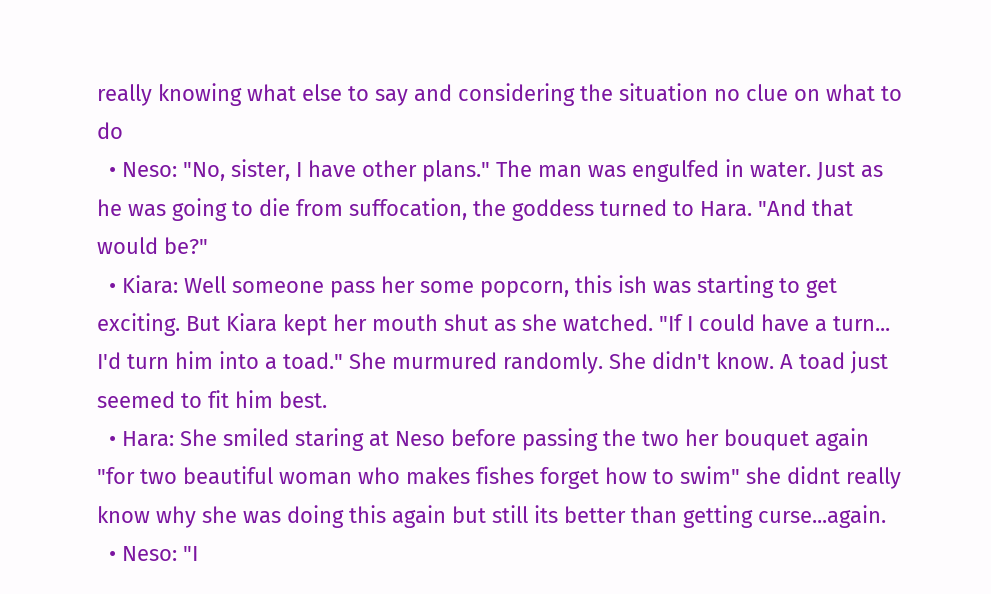really knowing what else to say and considering the situation no clue on what to do
  • Neso: "No, sister, I have other plans." The man was engulfed in water. Just as he was going to die from suffocation, the goddess turned to Hara. "And that would be?"
  • Kiara: Well someone pass her some popcorn, this ish was starting to get exciting. But Kiara kept her mouth shut as she watched. "If I could have a turn... I'd turn him into a toad." She murmured randomly. She didn't know. A toad just seemed to fit him best.
  • Hara: She smiled staring at Neso before passing the two her bouquet again "for two beautiful woman who makes fishes forget how to swim" she didnt really know why she was doing this again but still its better than getting curse...again.
  • Neso: "I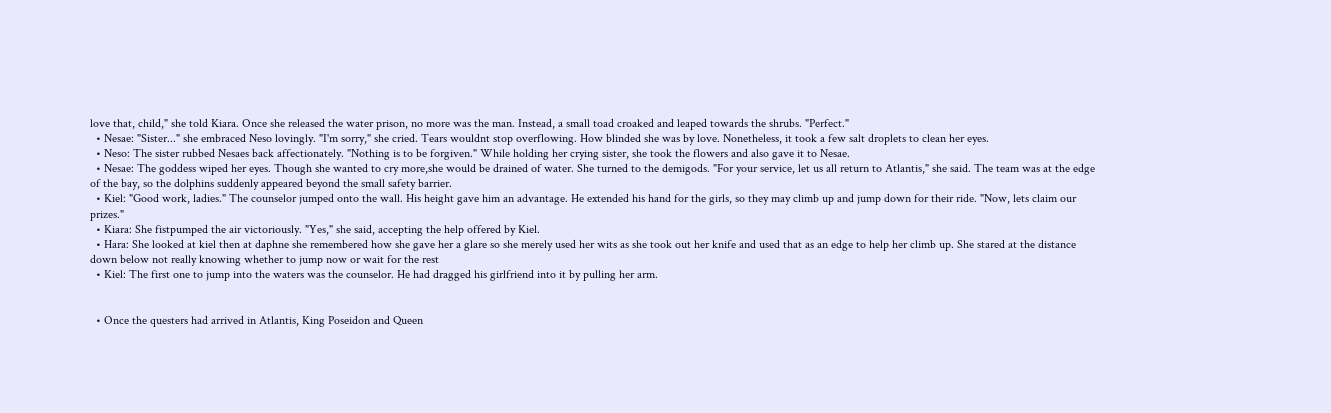love that, child," she told Kiara. Once she released the water prison, no more was the man. Instead, a small toad croaked and leaped towards the shrubs. "Perfect."
  • Nesae: "Sister..." she embraced Neso lovingly. "I'm sorry," she cried. Tears wouldnt stop overflowing. How blinded she was by love. Nonetheless, it took a few salt droplets to clean her eyes.
  • Neso: The sister rubbed Nesaes back affectionately. "Nothing is to be forgiven." While holding her crying sister, she took the flowers and also gave it to Nesae.
  • Nesae: The goddess wiped her eyes. Though she wanted to cry more,she would be drained of water. She turned to the demigods. "For your service, let us all return to Atlantis," she said. The team was at the edge of the bay, so the dolphins suddenly appeared beyond the small safety barrier.
  • Kiel: "Good work, ladies." The counselor jumped onto the wall. His height gave him an advantage. He extended his hand for the girls, so they may climb up and jump down for their ride. "Now, lets claim our prizes."
  • Kiara: She fistpumped the air victoriously. "Yes," she said, accepting the help offered by Kiel.
  • Hara: She looked at kiel then at daphne she remembered how she gave her a glare so she merely used her wits as she took out her knife and used that as an edge to help her climb up. She stared at the distance down below not really knowing whether to jump now or wait for the rest
  • Kiel: The first one to jump into the waters was the counselor. He had dragged his girlfriend into it by pulling her arm.


  • Once the questers had arrived in Atlantis, King Poseidon and Queen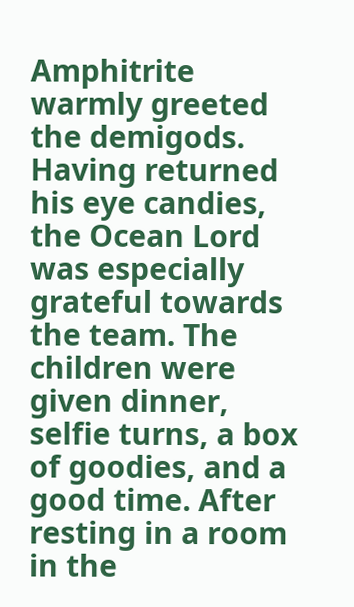Amphitrite warmly greeted the demigods. Having returned his eye candies, the Ocean Lord was especially grateful towards the team. The children were given dinner, selfie turns, a box of goodies, and a good time. After resting in a room in the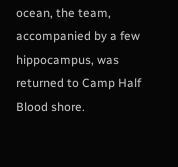ocean, the team, accompanied by a few hippocampus, was returned to Camp Half Blood shore.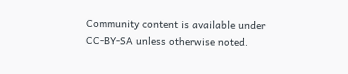Community content is available under CC-BY-SA unless otherwise noted.